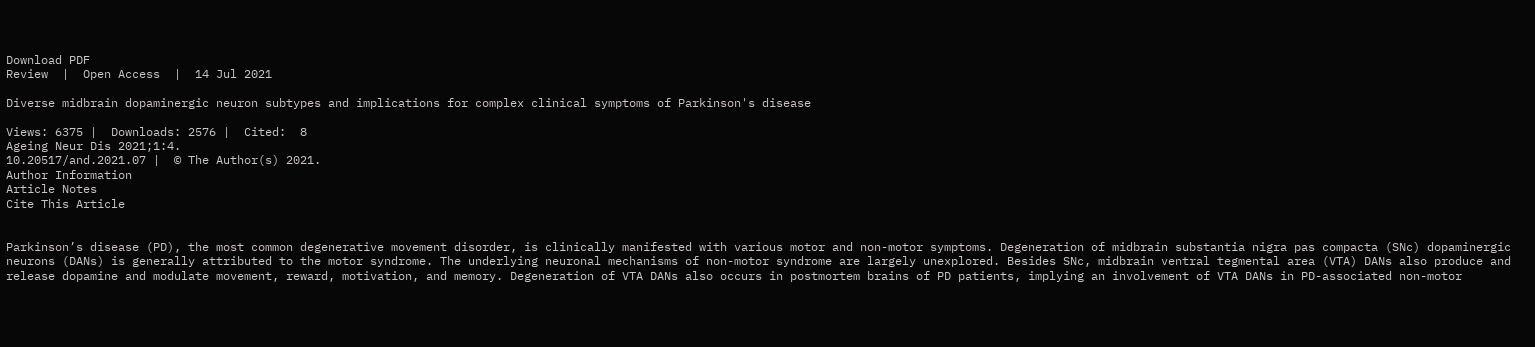Download PDF
Review  |  Open Access  |  14 Jul 2021

Diverse midbrain dopaminergic neuron subtypes and implications for complex clinical symptoms of Parkinson's disease

Views: 6375 |  Downloads: 2576 |  Cited:  8
Ageing Neur Dis 2021;1:4.
10.20517/and.2021.07 |  © The Author(s) 2021.
Author Information
Article Notes
Cite This Article


Parkinson’s disease (PD), the most common degenerative movement disorder, is clinically manifested with various motor and non-motor symptoms. Degeneration of midbrain substantia nigra pas compacta (SNc) dopaminergic neurons (DANs) is generally attributed to the motor syndrome. The underlying neuronal mechanisms of non-motor syndrome are largely unexplored. Besides SNc, midbrain ventral tegmental area (VTA) DANs also produce and release dopamine and modulate movement, reward, motivation, and memory. Degeneration of VTA DANs also occurs in postmortem brains of PD patients, implying an involvement of VTA DANs in PD-associated non-motor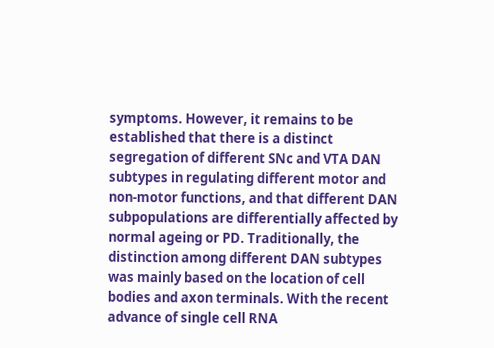symptoms. However, it remains to be established that there is a distinct segregation of different SNc and VTA DAN subtypes in regulating different motor and non-motor functions, and that different DAN subpopulations are differentially affected by normal ageing or PD. Traditionally, the distinction among different DAN subtypes was mainly based on the location of cell bodies and axon terminals. With the recent advance of single cell RNA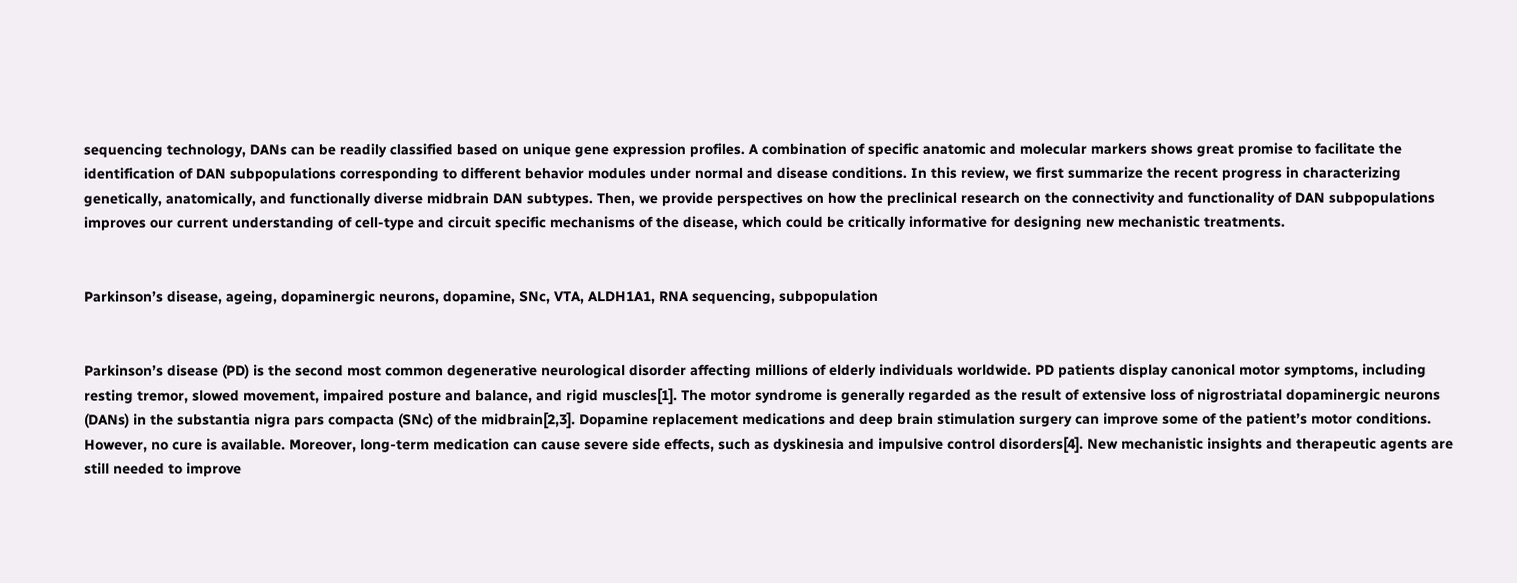sequencing technology, DANs can be readily classified based on unique gene expression profiles. A combination of specific anatomic and molecular markers shows great promise to facilitate the identification of DAN subpopulations corresponding to different behavior modules under normal and disease conditions. In this review, we first summarize the recent progress in characterizing genetically, anatomically, and functionally diverse midbrain DAN subtypes. Then, we provide perspectives on how the preclinical research on the connectivity and functionality of DAN subpopulations improves our current understanding of cell-type and circuit specific mechanisms of the disease, which could be critically informative for designing new mechanistic treatments.


Parkinson’s disease, ageing, dopaminergic neurons, dopamine, SNc, VTA, ALDH1A1, RNA sequencing, subpopulation


Parkinson’s disease (PD) is the second most common degenerative neurological disorder affecting millions of elderly individuals worldwide. PD patients display canonical motor symptoms, including resting tremor, slowed movement, impaired posture and balance, and rigid muscles[1]. The motor syndrome is generally regarded as the result of extensive loss of nigrostriatal dopaminergic neurons (DANs) in the substantia nigra pars compacta (SNc) of the midbrain[2,3]. Dopamine replacement medications and deep brain stimulation surgery can improve some of the patient’s motor conditions. However, no cure is available. Moreover, long-term medication can cause severe side effects, such as dyskinesia and impulsive control disorders[4]. New mechanistic insights and therapeutic agents are still needed to improve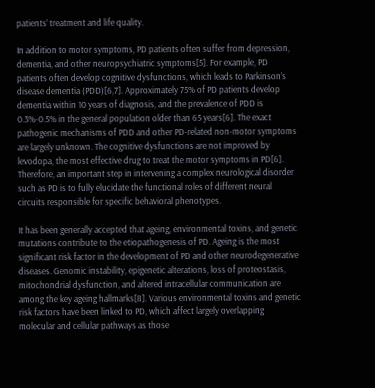patients’ treatment and life quality.

In addition to motor symptoms, PD patients often suffer from depression, dementia, and other neuropsychiatric symptoms[5]. For example, PD patients often develop cognitive dysfunctions, which leads to Parkinson’s disease dementia (PDD)[6,7]. Approximately 75% of PD patients develop dementia within 10 years of diagnosis, and the prevalence of PDD is 0.3%-0.5% in the general population older than 65 years[6]. The exact pathogenic mechanisms of PDD and other PD-related non-motor symptoms are largely unknown. The cognitive dysfunctions are not improved by levodopa, the most effective drug to treat the motor symptoms in PD[6]. Therefore, an important step in intervening a complex neurological disorder such as PD is to fully elucidate the functional roles of different neural circuits responsible for specific behavioral phenotypes.

It has been generally accepted that ageing, environmental toxins, and genetic mutations contribute to the etiopathogenesis of PD. Ageing is the most significant risk factor in the development of PD and other neurodegenerative diseases. Genomic instability, epigenetic alterations, loss of proteostasis, mitochondrial dysfunction, and altered intracellular communication are among the key ageing hallmarks[8]. Various environmental toxins and genetic risk factors have been linked to PD, which affect largely overlapping molecular and cellular pathways as those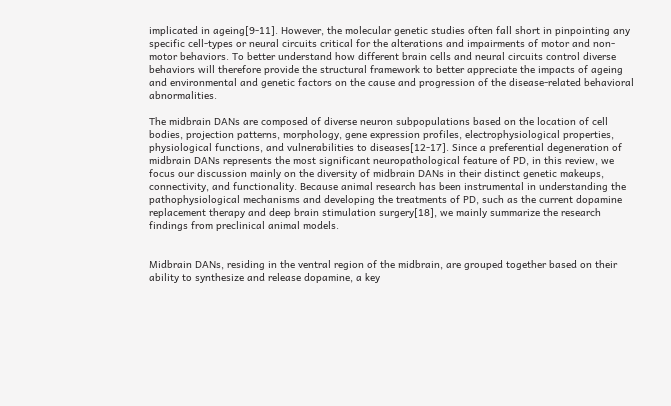implicated in ageing[9-11]. However, the molecular genetic studies often fall short in pinpointing any specific cell-types or neural circuits critical for the alterations and impairments of motor and non-motor behaviors. To better understand how different brain cells and neural circuits control diverse behaviors will therefore provide the structural framework to better appreciate the impacts of ageing and environmental and genetic factors on the cause and progression of the disease-related behavioral abnormalities.

The midbrain DANs are composed of diverse neuron subpopulations based on the location of cell bodies, projection patterns, morphology, gene expression profiles, electrophysiological properties, physiological functions, and vulnerabilities to diseases[12-17]. Since a preferential degeneration of midbrain DANs represents the most significant neuropathological feature of PD, in this review, we focus our discussion mainly on the diversity of midbrain DANs in their distinct genetic makeups, connectivity, and functionality. Because animal research has been instrumental in understanding the pathophysiological mechanisms and developing the treatments of PD, such as the current dopamine replacement therapy and deep brain stimulation surgery[18], we mainly summarize the research findings from preclinical animal models.


Midbrain DANs, residing in the ventral region of the midbrain, are grouped together based on their ability to synthesize and release dopamine, a key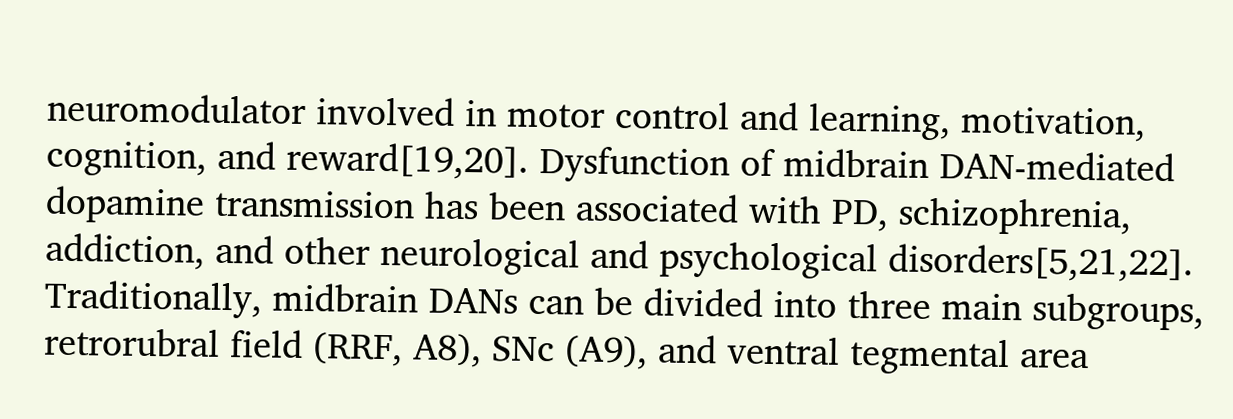neuromodulator involved in motor control and learning, motivation, cognition, and reward[19,20]. Dysfunction of midbrain DAN-mediated dopamine transmission has been associated with PD, schizophrenia, addiction, and other neurological and psychological disorders[5,21,22]. Traditionally, midbrain DANs can be divided into three main subgroups, retrorubral field (RRF, A8), SNc (A9), and ventral tegmental area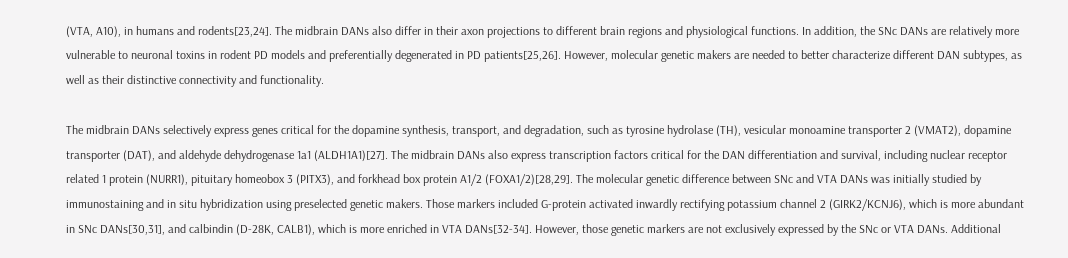(VTA, A10), in humans and rodents[23,24]. The midbrain DANs also differ in their axon projections to different brain regions and physiological functions. In addition, the SNc DANs are relatively more vulnerable to neuronal toxins in rodent PD models and preferentially degenerated in PD patients[25,26]. However, molecular genetic makers are needed to better characterize different DAN subtypes, as well as their distinctive connectivity and functionality.

The midbrain DANs selectively express genes critical for the dopamine synthesis, transport, and degradation, such as tyrosine hydrolase (TH), vesicular monoamine transporter 2 (VMAT2), dopamine transporter (DAT), and aldehyde dehydrogenase 1a1 (ALDH1A1)[27]. The midbrain DANs also express transcription factors critical for the DAN differentiation and survival, including nuclear receptor related 1 protein (NURR1), pituitary homeobox 3 (PITX3), and forkhead box protein A1/2 (FOXA1/2)[28,29]. The molecular genetic difference between SNc and VTA DANs was initially studied by immunostaining and in situ hybridization using preselected genetic makers. Those markers included G-protein activated inwardly rectifying potassium channel 2 (GIRK2/KCNJ6), which is more abundant in SNc DANs[30,31], and calbindin (D-28K, CALB1), which is more enriched in VTA DANs[32-34]. However, those genetic markers are not exclusively expressed by the SNc or VTA DANs. Additional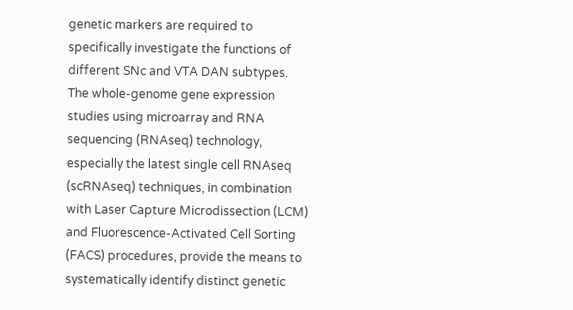genetic markers are required to specifically investigate the functions of different SNc and VTA DAN subtypes. The whole-genome gene expression studies using microarray and RNA sequencing (RNAseq) technology, especially the latest single cell RNAseq (scRNAseq) techniques, in combination with Laser Capture Microdissection (LCM) and Fluorescence-Activated Cell Sorting (FACS) procedures, provide the means to systematically identify distinct genetic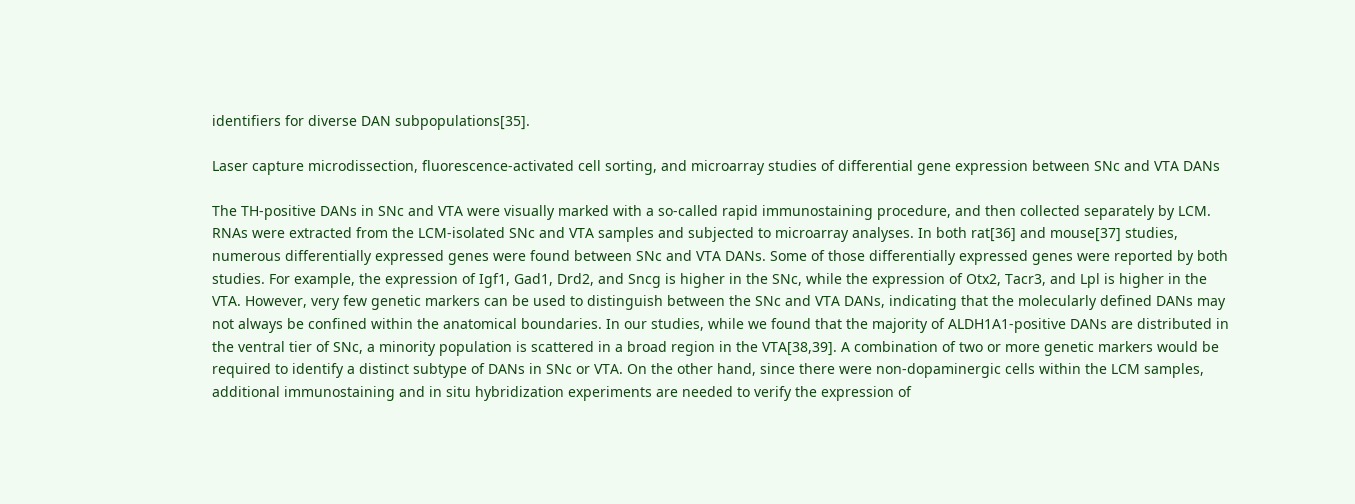identifiers for diverse DAN subpopulations[35].

Laser capture microdissection, fluorescence-activated cell sorting, and microarray studies of differential gene expression between SNc and VTA DANs

The TH-positive DANs in SNc and VTA were visually marked with a so-called rapid immunostaining procedure, and then collected separately by LCM. RNAs were extracted from the LCM-isolated SNc and VTA samples and subjected to microarray analyses. In both rat[36] and mouse[37] studies, numerous differentially expressed genes were found between SNc and VTA DANs. Some of those differentially expressed genes were reported by both studies. For example, the expression of Igf1, Gad1, Drd2, and Sncg is higher in the SNc, while the expression of Otx2, Tacr3, and Lpl is higher in the VTA. However, very few genetic markers can be used to distinguish between the SNc and VTA DANs, indicating that the molecularly defined DANs may not always be confined within the anatomical boundaries. In our studies, while we found that the majority of ALDH1A1-positive DANs are distributed in the ventral tier of SNc, a minority population is scattered in a broad region in the VTA[38,39]. A combination of two or more genetic markers would be required to identify a distinct subtype of DANs in SNc or VTA. On the other hand, since there were non-dopaminergic cells within the LCM samples, additional immunostaining and in situ hybridization experiments are needed to verify the expression of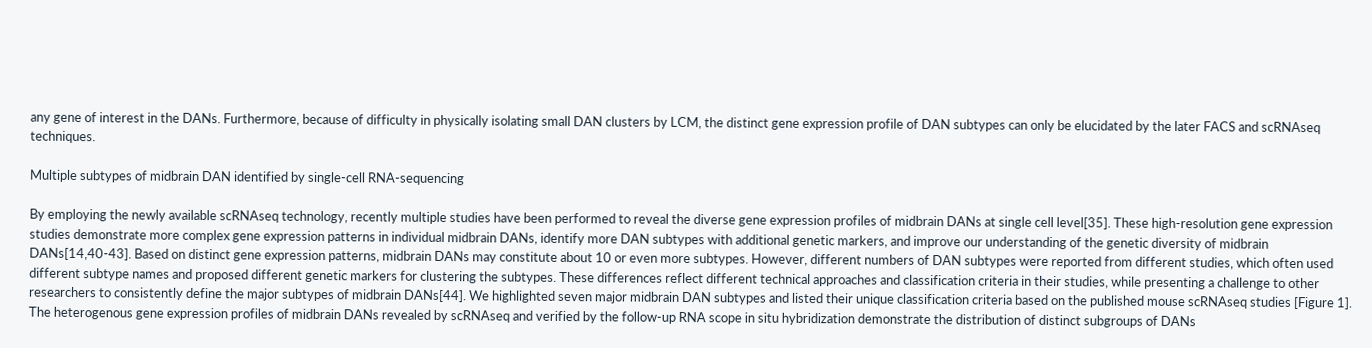any gene of interest in the DANs. Furthermore, because of difficulty in physically isolating small DAN clusters by LCM, the distinct gene expression profile of DAN subtypes can only be elucidated by the later FACS and scRNAseq techniques.

Multiple subtypes of midbrain DAN identified by single-cell RNA-sequencing

By employing the newly available scRNAseq technology, recently multiple studies have been performed to reveal the diverse gene expression profiles of midbrain DANs at single cell level[35]. These high-resolution gene expression studies demonstrate more complex gene expression patterns in individual midbrain DANs, identify more DAN subtypes with additional genetic markers, and improve our understanding of the genetic diversity of midbrain DANs[14,40-43]. Based on distinct gene expression patterns, midbrain DANs may constitute about 10 or even more subtypes. However, different numbers of DAN subtypes were reported from different studies, which often used different subtype names and proposed different genetic markers for clustering the subtypes. These differences reflect different technical approaches and classification criteria in their studies, while presenting a challenge to other researchers to consistently define the major subtypes of midbrain DANs[44]. We highlighted seven major midbrain DAN subtypes and listed their unique classification criteria based on the published mouse scRNAseq studies [Figure 1]. The heterogenous gene expression profiles of midbrain DANs revealed by scRNAseq and verified by the follow-up RNA scope in situ hybridization demonstrate the distribution of distinct subgroups of DANs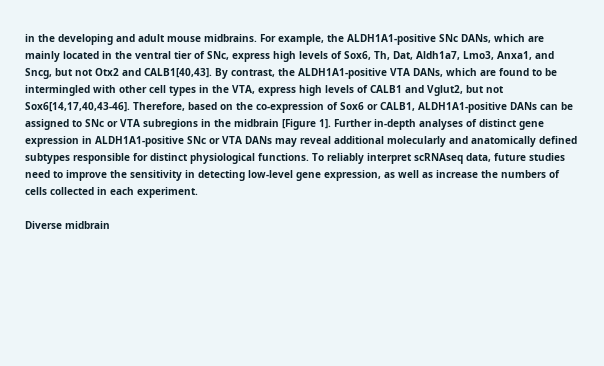in the developing and adult mouse midbrains. For example, the ALDH1A1-positive SNc DANs, which are mainly located in the ventral tier of SNc, express high levels of Sox6, Th, Dat, Aldh1a7, Lmo3, Anxa1, and Sncg, but not Otx2 and CALB1[40,43]. By contrast, the ALDH1A1-positive VTA DANs, which are found to be intermingled with other cell types in the VTA, express high levels of CALB1 and Vglut2, but not Sox6[14,17,40,43-46]. Therefore, based on the co-expression of Sox6 or CALB1, ALDH1A1-positive DANs can be assigned to SNc or VTA subregions in the midbrain [Figure 1]. Further in-depth analyses of distinct gene expression in ALDH1A1-positive SNc or VTA DANs may reveal additional molecularly and anatomically defined subtypes responsible for distinct physiological functions. To reliably interpret scRNAseq data, future studies need to improve the sensitivity in detecting low-level gene expression, as well as increase the numbers of cells collected in each experiment.

Diverse midbrain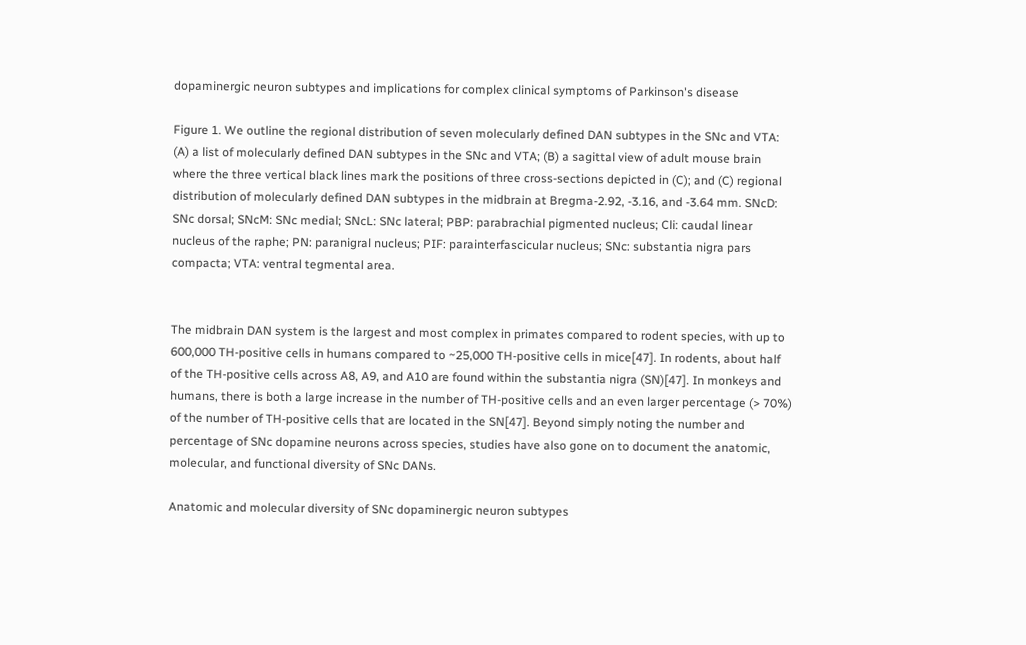dopaminergic neuron subtypes and implications for complex clinical symptoms of Parkinson's disease

Figure 1. We outline the regional distribution of seven molecularly defined DAN subtypes in the SNc and VTA: (A) a list of molecularly defined DAN subtypes in the SNc and VTA; (B) a sagittal view of adult mouse brain where the three vertical black lines mark the positions of three cross-sections depicted in (C); and (C) regional distribution of molecularly defined DAN subtypes in the midbrain at Bregma-2.92, -3.16, and -3.64 mm. SNcD: SNc dorsal; SNcM: SNc medial; SNcL: SNc lateral; PBP: parabrachial pigmented nucleus; Cli: caudal linear nucleus of the raphe; PN: paranigral nucleus; PIF: parainterfascicular nucleus; SNc: substantia nigra pars compacta; VTA: ventral tegmental area.


The midbrain DAN system is the largest and most complex in primates compared to rodent species, with up to 600,000 TH-positive cells in humans compared to ~25,000 TH-positive cells in mice[47]. In rodents, about half of the TH-positive cells across A8, A9, and A10 are found within the substantia nigra (SN)[47]. In monkeys and humans, there is both a large increase in the number of TH-positive cells and an even larger percentage (> 70%) of the number of TH-positive cells that are located in the SN[47]. Beyond simply noting the number and percentage of SNc dopamine neurons across species, studies have also gone on to document the anatomic, molecular, and functional diversity of SNc DANs.

Anatomic and molecular diversity of SNc dopaminergic neuron subtypes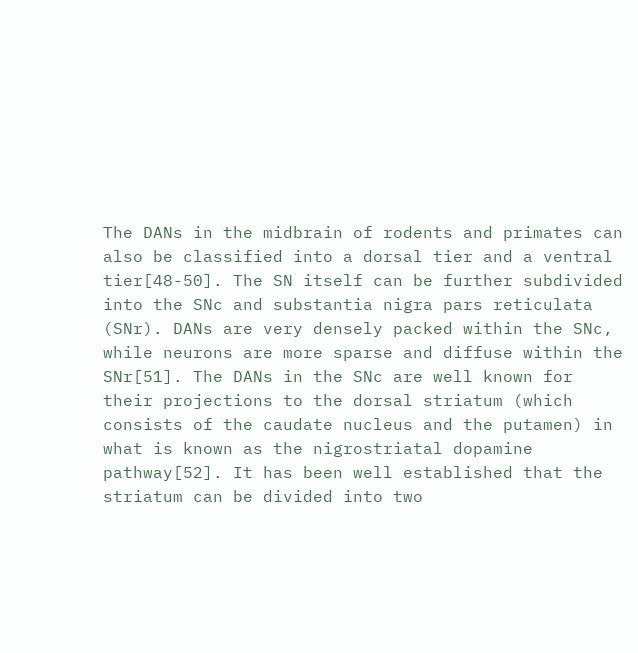The DANs in the midbrain of rodents and primates can also be classified into a dorsal tier and a ventral tier[48-50]. The SN itself can be further subdivided into the SNc and substantia nigra pars reticulata (SNr). DANs are very densely packed within the SNc, while neurons are more sparse and diffuse within the SNr[51]. The DANs in the SNc are well known for their projections to the dorsal striatum (which consists of the caudate nucleus and the putamen) in what is known as the nigrostriatal dopamine pathway[52]. It has been well established that the striatum can be divided into two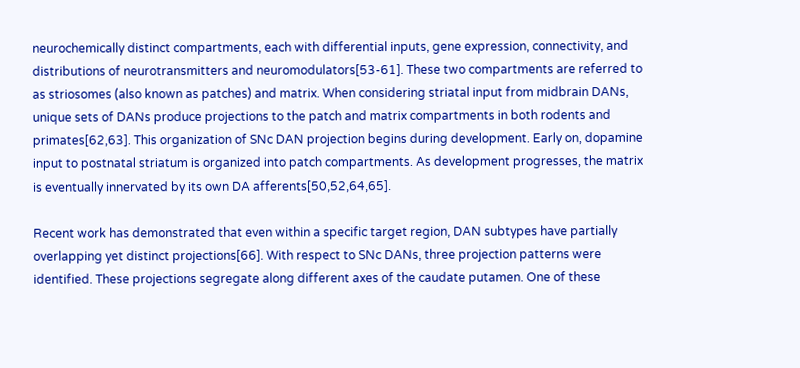neurochemically distinct compartments, each with differential inputs, gene expression, connectivity, and distributions of neurotransmitters and neuromodulators[53-61]. These two compartments are referred to as striosomes (also known as patches) and matrix. When considering striatal input from midbrain DANs, unique sets of DANs produce projections to the patch and matrix compartments in both rodents and primates[62,63]. This organization of SNc DAN projection begins during development. Early on, dopamine input to postnatal striatum is organized into patch compartments. As development progresses, the matrix is eventually innervated by its own DA afferents[50,52,64,65].

Recent work has demonstrated that even within a specific target region, DAN subtypes have partially overlapping yet distinct projections[66]. With respect to SNc DANs, three projection patterns were identified. These projections segregate along different axes of the caudate putamen. One of these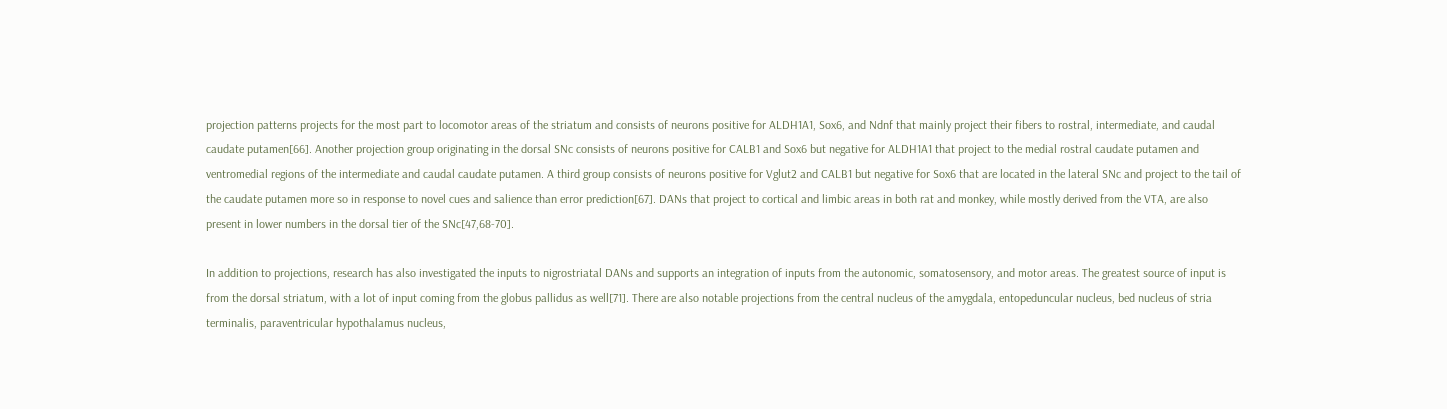projection patterns projects for the most part to locomotor areas of the striatum and consists of neurons positive for ALDH1A1, Sox6, and Ndnf that mainly project their fibers to rostral, intermediate, and caudal caudate putamen[66]. Another projection group originating in the dorsal SNc consists of neurons positive for CALB1 and Sox6 but negative for ALDH1A1 that project to the medial rostral caudate putamen and ventromedial regions of the intermediate and caudal caudate putamen. A third group consists of neurons positive for Vglut2 and CALB1 but negative for Sox6 that are located in the lateral SNc and project to the tail of the caudate putamen more so in response to novel cues and salience than error prediction[67]. DANs that project to cortical and limbic areas in both rat and monkey, while mostly derived from the VTA, are also present in lower numbers in the dorsal tier of the SNc[47,68-70].

In addition to projections, research has also investigated the inputs to nigrostriatal DANs and supports an integration of inputs from the autonomic, somatosensory, and motor areas. The greatest source of input is from the dorsal striatum, with a lot of input coming from the globus pallidus as well[71]. There are also notable projections from the central nucleus of the amygdala, entopeduncular nucleus, bed nucleus of stria terminalis, paraventricular hypothalamus nucleus,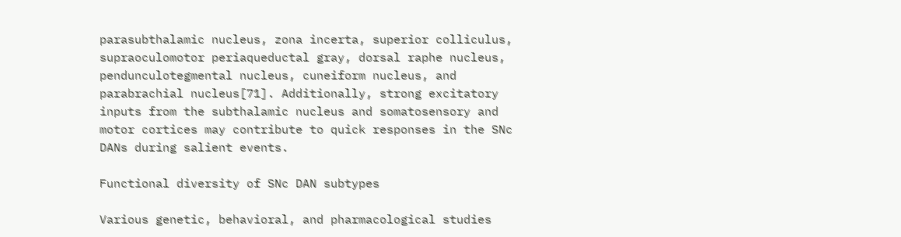parasubthalamic nucleus, zona incerta, superior colliculus, supraoculomotor periaqueductal gray, dorsal raphe nucleus, pendunculotegmental nucleus, cuneiform nucleus, and parabrachial nucleus[71]. Additionally, strong excitatory inputs from the subthalamic nucleus and somatosensory and motor cortices may contribute to quick responses in the SNc DANs during salient events.

Functional diversity of SNc DAN subtypes

Various genetic, behavioral, and pharmacological studies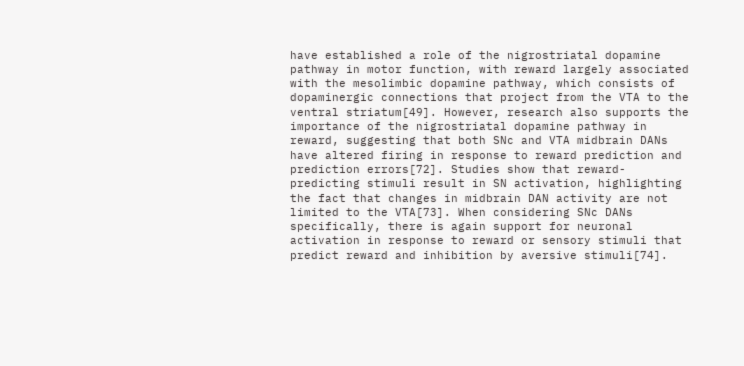have established a role of the nigrostriatal dopamine pathway in motor function, with reward largely associated with the mesolimbic dopamine pathway, which consists of dopaminergic connections that project from the VTA to the ventral striatum[49]. However, research also supports the importance of the nigrostriatal dopamine pathway in reward, suggesting that both SNc and VTA midbrain DANs have altered firing in response to reward prediction and prediction errors[72]. Studies show that reward-predicting stimuli result in SN activation, highlighting the fact that changes in midbrain DAN activity are not limited to the VTA[73]. When considering SNc DANs specifically, there is again support for neuronal activation in response to reward or sensory stimuli that predict reward and inhibition by aversive stimuli[74].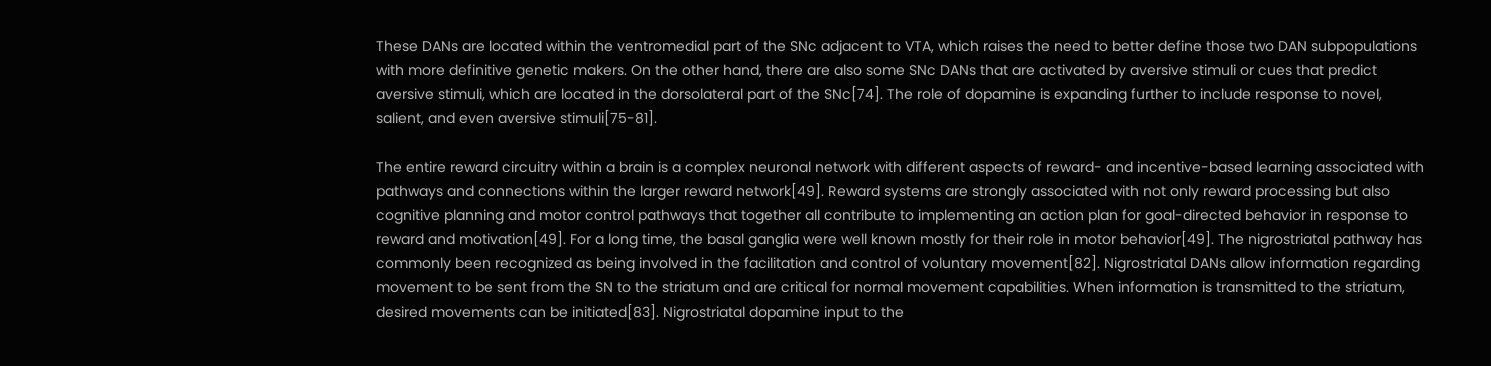These DANs are located within the ventromedial part of the SNc adjacent to VTA, which raises the need to better define those two DAN subpopulations with more definitive genetic makers. On the other hand, there are also some SNc DANs that are activated by aversive stimuli or cues that predict aversive stimuli, which are located in the dorsolateral part of the SNc[74]. The role of dopamine is expanding further to include response to novel, salient, and even aversive stimuli[75-81].

The entire reward circuitry within a brain is a complex neuronal network with different aspects of reward- and incentive-based learning associated with pathways and connections within the larger reward network[49]. Reward systems are strongly associated with not only reward processing but also cognitive planning and motor control pathways that together all contribute to implementing an action plan for goal-directed behavior in response to reward and motivation[49]. For a long time, the basal ganglia were well known mostly for their role in motor behavior[49]. The nigrostriatal pathway has commonly been recognized as being involved in the facilitation and control of voluntary movement[82]. Nigrostriatal DANs allow information regarding movement to be sent from the SN to the striatum and are critical for normal movement capabilities. When information is transmitted to the striatum, desired movements can be initiated[83]. Nigrostriatal dopamine input to the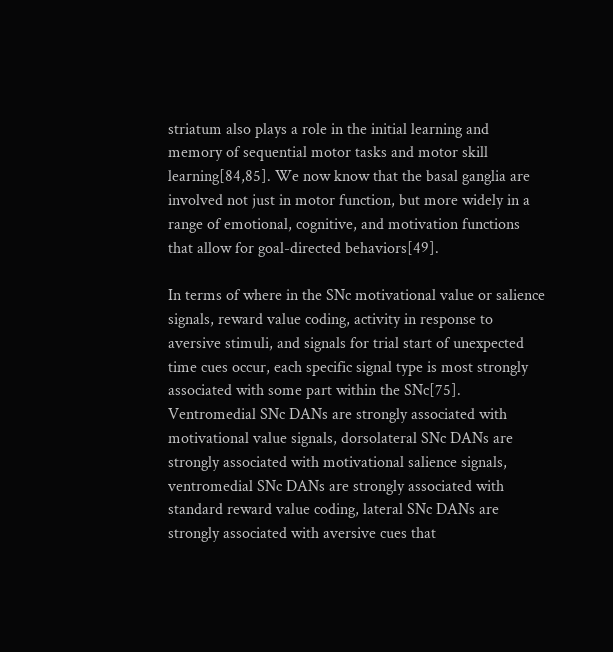striatum also plays a role in the initial learning and memory of sequential motor tasks and motor skill learning[84,85]. We now know that the basal ganglia are involved not just in motor function, but more widely in a range of emotional, cognitive, and motivation functions that allow for goal-directed behaviors[49].

In terms of where in the SNc motivational value or salience signals, reward value coding, activity in response to aversive stimuli, and signals for trial start of unexpected time cues occur, each specific signal type is most strongly associated with some part within the SNc[75]. Ventromedial SNc DANs are strongly associated with motivational value signals, dorsolateral SNc DANs are strongly associated with motivational salience signals, ventromedial SNc DANs are strongly associated with standard reward value coding, lateral SNc DANs are strongly associated with aversive cues that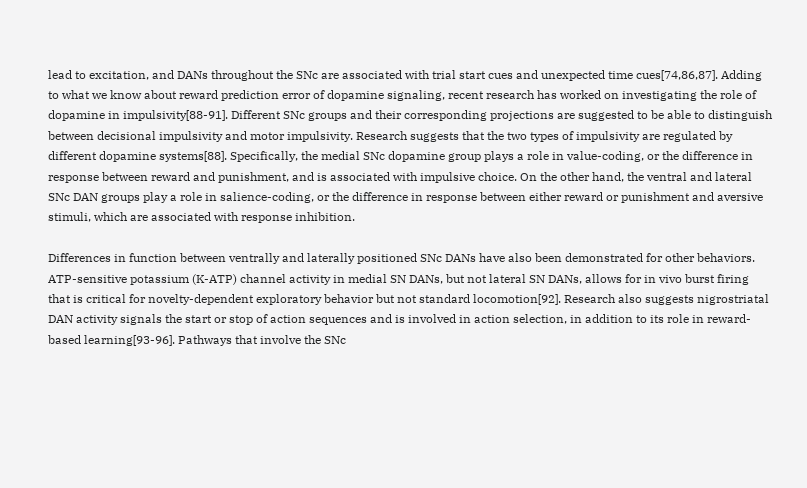lead to excitation, and DANs throughout the SNc are associated with trial start cues and unexpected time cues[74,86,87]. Adding to what we know about reward prediction error of dopamine signaling, recent research has worked on investigating the role of dopamine in impulsivity[88-91]. Different SNc groups and their corresponding projections are suggested to be able to distinguish between decisional impulsivity and motor impulsivity. Research suggests that the two types of impulsivity are regulated by different dopamine systems[88]. Specifically, the medial SNc dopamine group plays a role in value-coding, or the difference in response between reward and punishment, and is associated with impulsive choice. On the other hand, the ventral and lateral SNc DAN groups play a role in salience-coding, or the difference in response between either reward or punishment and aversive stimuli, which are associated with response inhibition.

Differences in function between ventrally and laterally positioned SNc DANs have also been demonstrated for other behaviors. ATP-sensitive potassium (K-ATP) channel activity in medial SN DANs, but not lateral SN DANs, allows for in vivo burst firing that is critical for novelty-dependent exploratory behavior but not standard locomotion[92]. Research also suggests nigrostriatal DAN activity signals the start or stop of action sequences and is involved in action selection, in addition to its role in reward-based learning[93-96]. Pathways that involve the SNc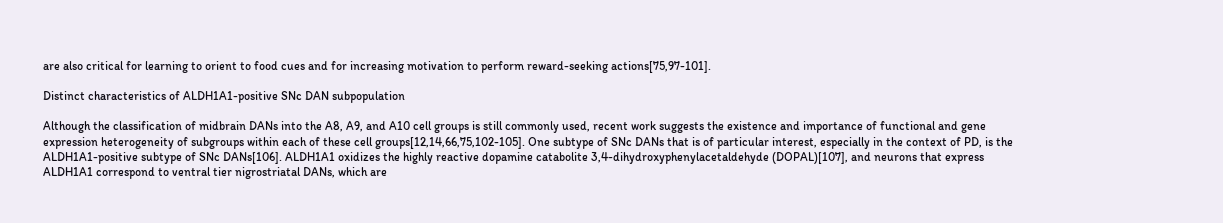are also critical for learning to orient to food cues and for increasing motivation to perform reward-seeking actions[75,97-101].

Distinct characteristics of ALDH1A1-positive SNc DAN subpopulation

Although the classification of midbrain DANs into the A8, A9, and A10 cell groups is still commonly used, recent work suggests the existence and importance of functional and gene expression heterogeneity of subgroups within each of these cell groups[12,14,66,75,102-105]. One subtype of SNc DANs that is of particular interest, especially in the context of PD, is the ALDH1A1-positive subtype of SNc DANs[106]. ALDH1A1 oxidizes the highly reactive dopamine catabolite 3,4-dihydroxyphenylacetaldehyde (DOPAL)[107], and neurons that express ALDH1A1 correspond to ventral tier nigrostriatal DANs, which are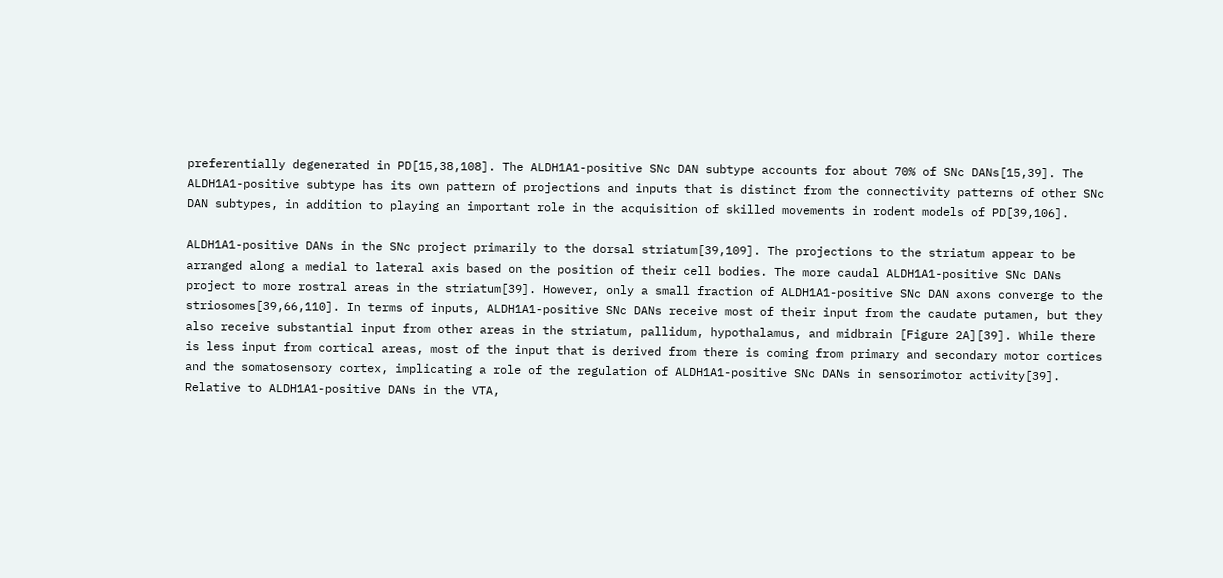preferentially degenerated in PD[15,38,108]. The ALDH1A1-positive SNc DAN subtype accounts for about 70% of SNc DANs[15,39]. The ALDH1A1-positive subtype has its own pattern of projections and inputs that is distinct from the connectivity patterns of other SNc DAN subtypes, in addition to playing an important role in the acquisition of skilled movements in rodent models of PD[39,106].

ALDH1A1-positive DANs in the SNc project primarily to the dorsal striatum[39,109]. The projections to the striatum appear to be arranged along a medial to lateral axis based on the position of their cell bodies. The more caudal ALDH1A1-positive SNc DANs project to more rostral areas in the striatum[39]. However, only a small fraction of ALDH1A1-positive SNc DAN axons converge to the striosomes[39,66,110]. In terms of inputs, ALDH1A1-positive SNc DANs receive most of their input from the caudate putamen, but they also receive substantial input from other areas in the striatum, pallidum, hypothalamus, and midbrain [Figure 2A][39]. While there is less input from cortical areas, most of the input that is derived from there is coming from primary and secondary motor cortices and the somatosensory cortex, implicating a role of the regulation of ALDH1A1-positive SNc DANs in sensorimotor activity[39]. Relative to ALDH1A1-positive DANs in the VTA,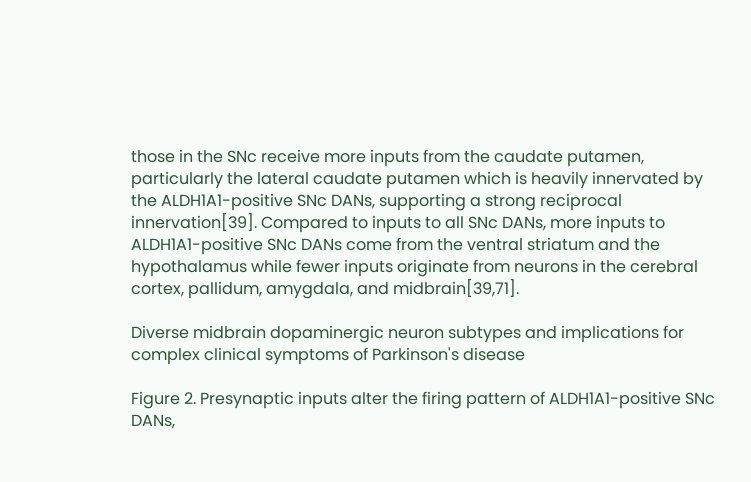those in the SNc receive more inputs from the caudate putamen, particularly the lateral caudate putamen which is heavily innervated by the ALDH1A1-positive SNc DANs, supporting a strong reciprocal innervation[39]. Compared to inputs to all SNc DANs, more inputs to ALDH1A1-positive SNc DANs come from the ventral striatum and the hypothalamus while fewer inputs originate from neurons in the cerebral cortex, pallidum, amygdala, and midbrain[39,71].

Diverse midbrain dopaminergic neuron subtypes and implications for complex clinical symptoms of Parkinson's disease

Figure 2. Presynaptic inputs alter the firing pattern of ALDH1A1-positive SNc DANs,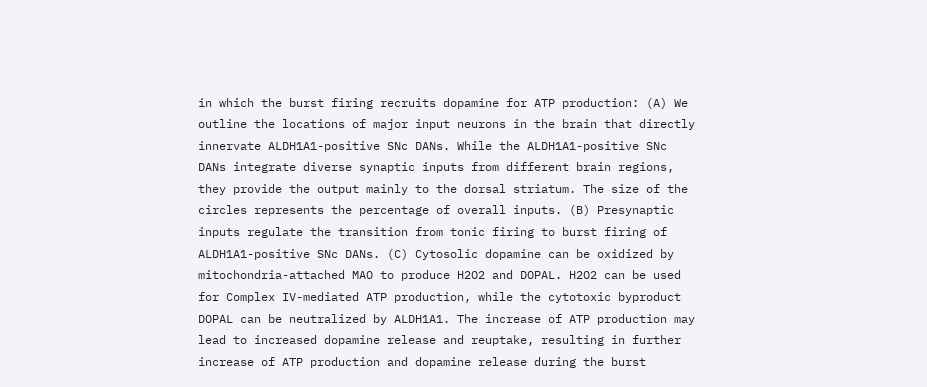in which the burst firing recruits dopamine for ATP production: (A) We outline the locations of major input neurons in the brain that directly innervate ALDH1A1-positive SNc DANs. While the ALDH1A1-positive SNc DANs integrate diverse synaptic inputs from different brain regions, they provide the output mainly to the dorsal striatum. The size of the circles represents the percentage of overall inputs. (B) Presynaptic inputs regulate the transition from tonic firing to burst firing of ALDH1A1-positive SNc DANs. (C) Cytosolic dopamine can be oxidized by mitochondria-attached MAO to produce H2O2 and DOPAL. H2O2 can be used for Complex IV-mediated ATP production, while the cytotoxic byproduct DOPAL can be neutralized by ALDH1A1. The increase of ATP production may lead to increased dopamine release and reuptake, resulting in further increase of ATP production and dopamine release during the burst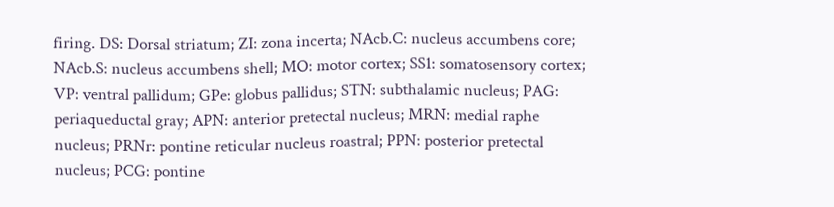firing. DS: Dorsal striatum; ZI: zona incerta; NAcb.C: nucleus accumbens core; NAcb.S: nucleus accumbens shell; MO: motor cortex; SS1: somatosensory cortex; VP: ventral pallidum; GPe: globus pallidus; STN: subthalamic nucleus; PAG: periaqueductal gray; APN: anterior pretectal nucleus; MRN: medial raphe nucleus; PRNr: pontine reticular nucleus roastral; PPN: posterior pretectal nucleus; PCG: pontine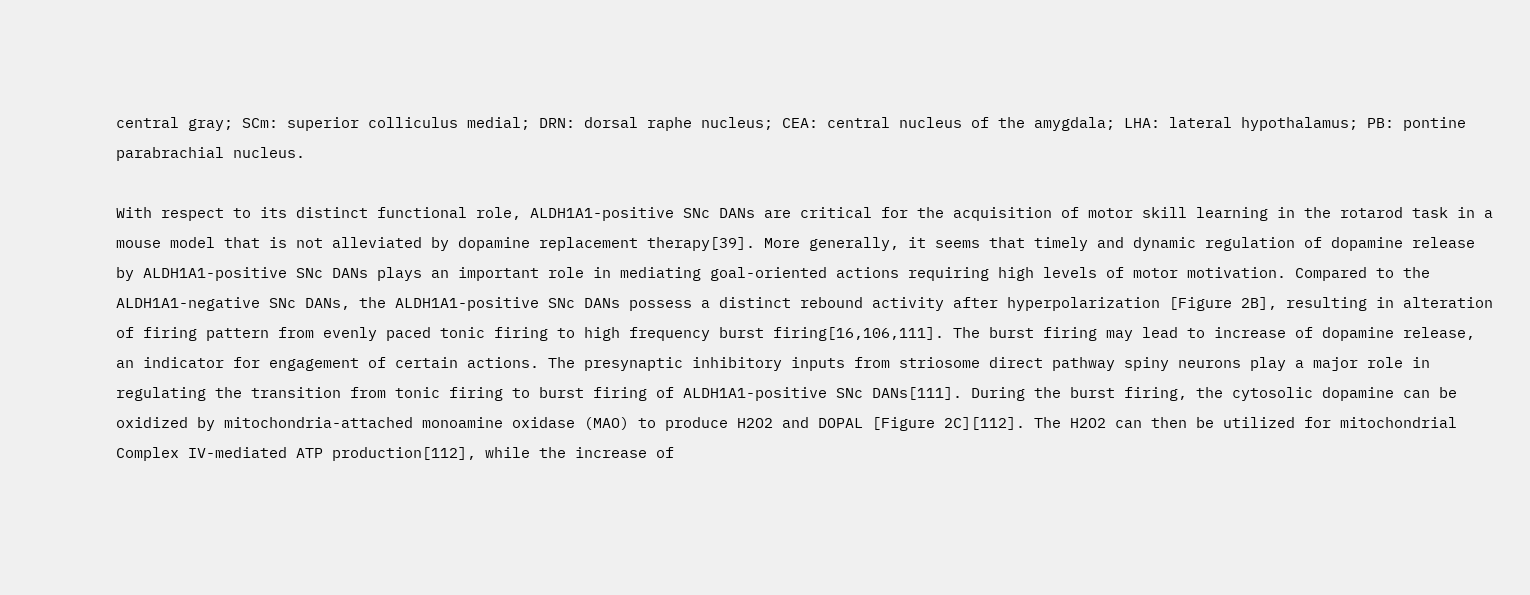central gray; SCm: superior colliculus medial; DRN: dorsal raphe nucleus; CEA: central nucleus of the amygdala; LHA: lateral hypothalamus; PB: pontine parabrachial nucleus.

With respect to its distinct functional role, ALDH1A1-positive SNc DANs are critical for the acquisition of motor skill learning in the rotarod task in a mouse model that is not alleviated by dopamine replacement therapy[39]. More generally, it seems that timely and dynamic regulation of dopamine release by ALDH1A1-positive SNc DANs plays an important role in mediating goal-oriented actions requiring high levels of motor motivation. Compared to the ALDH1A1-negative SNc DANs, the ALDH1A1-positive SNc DANs possess a distinct rebound activity after hyperpolarization [Figure 2B], resulting in alteration of firing pattern from evenly paced tonic firing to high frequency burst firing[16,106,111]. The burst firing may lead to increase of dopamine release, an indicator for engagement of certain actions. The presynaptic inhibitory inputs from striosome direct pathway spiny neurons play a major role in regulating the transition from tonic firing to burst firing of ALDH1A1-positive SNc DANs[111]. During the burst firing, the cytosolic dopamine can be oxidized by mitochondria-attached monoamine oxidase (MAO) to produce H2O2 and DOPAL [Figure 2C][112]. The H2O2 can then be utilized for mitochondrial Complex IV-mediated ATP production[112], while the increase of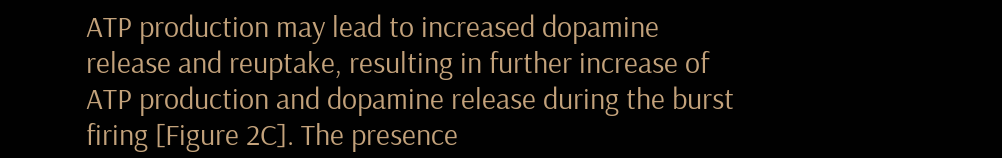ATP production may lead to increased dopamine release and reuptake, resulting in further increase of ATP production and dopamine release during the burst firing [Figure 2C]. The presence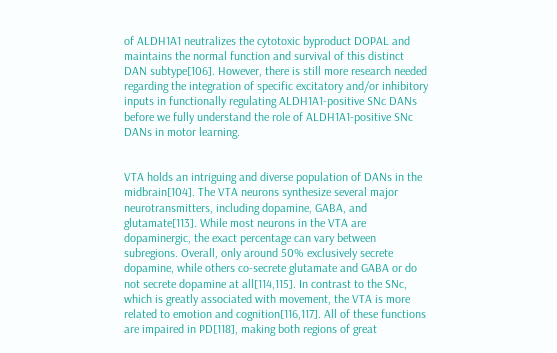of ALDH1A1 neutralizes the cytotoxic byproduct DOPAL and maintains the normal function and survival of this distinct DAN subtype[106]. However, there is still more research needed regarding the integration of specific excitatory and/or inhibitory inputs in functionally regulating ALDH1A1-positive SNc DANs before we fully understand the role of ALDH1A1-positive SNc DANs in motor learning.


VTA holds an intriguing and diverse population of DANs in the midbrain[104]. The VTA neurons synthesize several major neurotransmitters, including dopamine, GABA, and glutamate[113]. While most neurons in the VTA are dopaminergic, the exact percentage can vary between subregions. Overall, only around 50% exclusively secrete dopamine, while others co-secrete glutamate and GABA or do not secrete dopamine at all[114,115]. In contrast to the SNc, which is greatly associated with movement, the VTA is more related to emotion and cognition[116,117]. All of these functions are impaired in PD[118], making both regions of great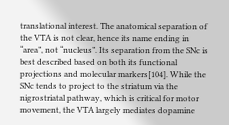translational interest. The anatomical separation of the VTA is not clear, hence its name ending in “area”, not “nucleus”. Its separation from the SNc is best described based on both its functional projections and molecular markers[104]. While the SNc tends to project to the striatum via the nigrostriatal pathway, which is critical for motor movement, the VTA largely mediates dopamine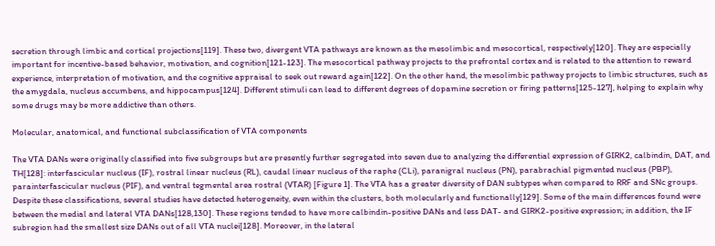secretion through limbic and cortical projections[119]. These two, divergent VTA pathways are known as the mesolimbic and mesocortical, respectively[120]. They are especially important for incentive-based behavior, motivation, and cognition[121-123]. The mesocortical pathway projects to the prefrontal cortex and is related to the attention to reward experience, interpretation of motivation, and the cognitive appraisal to seek out reward again[122]. On the other hand, the mesolimbic pathway projects to limbic structures, such as the amygdala, nucleus accumbens, and hippocampus[124]. Different stimuli can lead to different degrees of dopamine secretion or firing patterns[125-127], helping to explain why some drugs may be more addictive than others.

Molecular, anatomical, and functional subclassification of VTA components

The VTA DANs were originally classified into five subgroups but are presently further segregated into seven due to analyzing the differential expression of GIRK2, calbindin, DAT, and TH[128]: interfascicular nucleus (IF), rostral linear nucleus (RL), caudal linear nucleus of the raphe (CLi), paranigral nucleus (PN), parabrachial pigmented nucleus (PBP), parainterfascicular nucleus (PIF), and ventral tegmental area rostral (VTAR) [Figure 1]. The VTA has a greater diversity of DAN subtypes when compared to RRF and SNc groups. Despite these classifications, several studies have detected heterogeneity, even within the clusters, both molecularly and functionally[129]. Some of the main differences found were between the medial and lateral VTA DANs[128,130]. These regions tended to have more calbindin-positive DANs and less DAT- and GIRK2-positive expression; in addition, the IF subregion had the smallest size DANs out of all VTA nuclei[128]. Moreover, in the lateral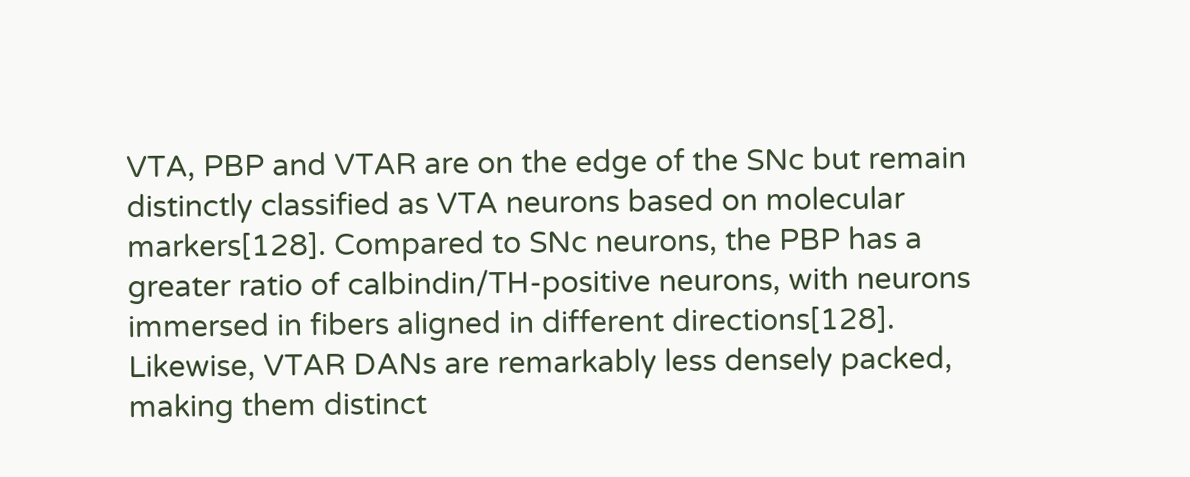VTA, PBP and VTAR are on the edge of the SNc but remain distinctly classified as VTA neurons based on molecular markers[128]. Compared to SNc neurons, the PBP has a greater ratio of calbindin/TH-positive neurons, with neurons immersed in fibers aligned in different directions[128]. Likewise, VTAR DANs are remarkably less densely packed, making them distinct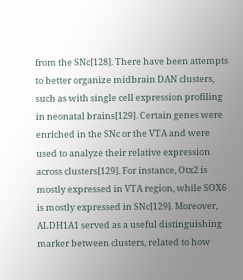from the SNc[128]. There have been attempts to better organize midbrain DAN clusters, such as with single cell expression profiling in neonatal brains[129]. Certain genes were enriched in the SNc or the VTA and were used to analyze their relative expression across clusters[129]. For instance, Otx2 is mostly expressed in VTA region, while SOX6 is mostly expressed in SNc[129]. Moreover, ALDH1A1 served as a useful distinguishing marker between clusters, related to how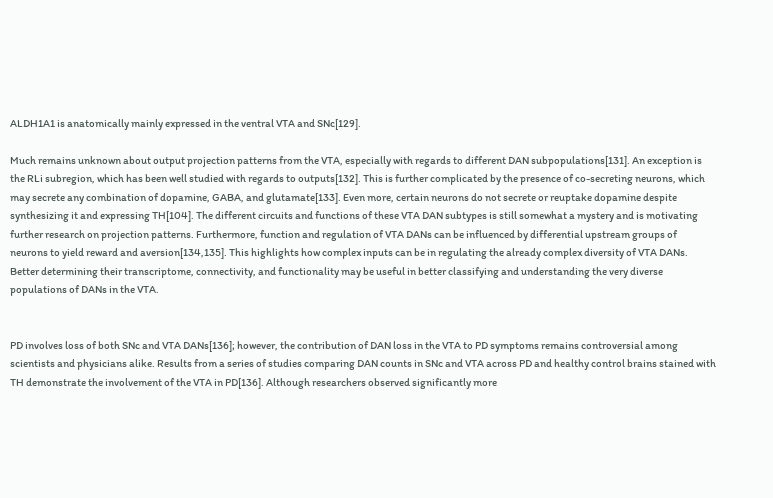ALDH1A1 is anatomically mainly expressed in the ventral VTA and SNc[129].

Much remains unknown about output projection patterns from the VTA, especially with regards to different DAN subpopulations[131]. An exception is the RLi subregion, which has been well studied with regards to outputs[132]. This is further complicated by the presence of co-secreting neurons, which may secrete any combination of dopamine, GABA, and glutamate[133]. Even more, certain neurons do not secrete or reuptake dopamine despite synthesizing it and expressing TH[104]. The different circuits and functions of these VTA DAN subtypes is still somewhat a mystery and is motivating further research on projection patterns. Furthermore, function and regulation of VTA DANs can be influenced by differential upstream groups of neurons to yield reward and aversion[134,135]. This highlights how complex inputs can be in regulating the already complex diversity of VTA DANs. Better determining their transcriptome, connectivity, and functionality may be useful in better classifying and understanding the very diverse populations of DANs in the VTA.


PD involves loss of both SNc and VTA DANs[136]; however, the contribution of DAN loss in the VTA to PD symptoms remains controversial among scientists and physicians alike. Results from a series of studies comparing DAN counts in SNc and VTA across PD and healthy control brains stained with TH demonstrate the involvement of the VTA in PD[136]. Although researchers observed significantly more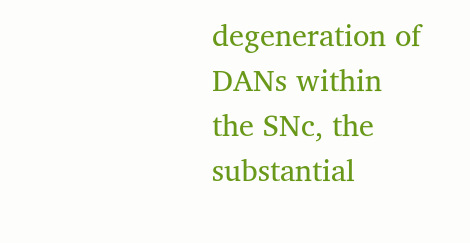degeneration of DANs within the SNc, the substantial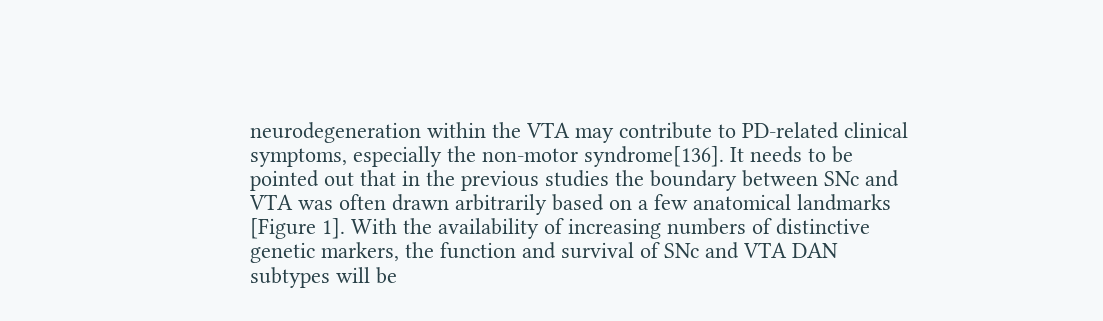neurodegeneration within the VTA may contribute to PD-related clinical symptoms, especially the non-motor syndrome[136]. It needs to be pointed out that in the previous studies the boundary between SNc and VTA was often drawn arbitrarily based on a few anatomical landmarks [Figure 1]. With the availability of increasing numbers of distinctive genetic markers, the function and survival of SNc and VTA DAN subtypes will be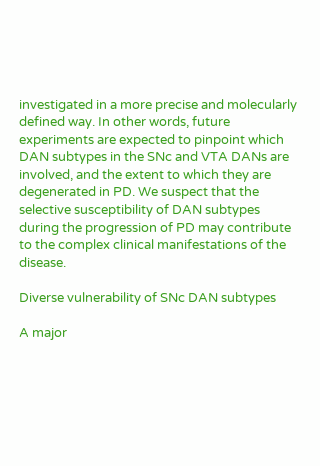investigated in a more precise and molecularly defined way. In other words, future experiments are expected to pinpoint which DAN subtypes in the SNc and VTA DANs are involved, and the extent to which they are degenerated in PD. We suspect that the selective susceptibility of DAN subtypes during the progression of PD may contribute to the complex clinical manifestations of the disease.

Diverse vulnerability of SNc DAN subtypes

A major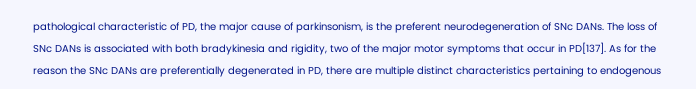pathological characteristic of PD, the major cause of parkinsonism, is the preferent neurodegeneration of SNc DANs. The loss of SNc DANs is associated with both bradykinesia and rigidity, two of the major motor symptoms that occur in PD[137]. As for the reason the SNc DANs are preferentially degenerated in PD, there are multiple distinct characteristics pertaining to endogenous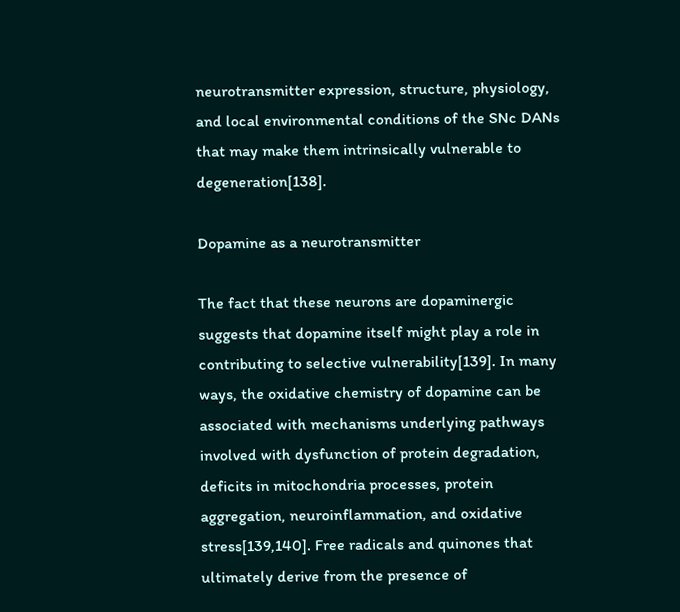neurotransmitter expression, structure, physiology, and local environmental conditions of the SNc DANs that may make them intrinsically vulnerable to degeneration[138].

Dopamine as a neurotransmitter

The fact that these neurons are dopaminergic suggests that dopamine itself might play a role in contributing to selective vulnerability[139]. In many ways, the oxidative chemistry of dopamine can be associated with mechanisms underlying pathways involved with dysfunction of protein degradation, deficits in mitochondria processes, protein aggregation, neuroinflammation, and oxidative stress[139,140]. Free radicals and quinones that ultimately derive from the presence of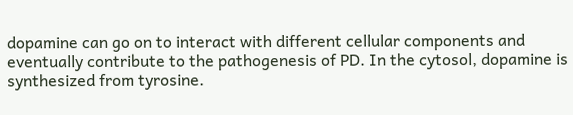dopamine can go on to interact with different cellular components and eventually contribute to the pathogenesis of PD. In the cytosol, dopamine is synthesized from tyrosine.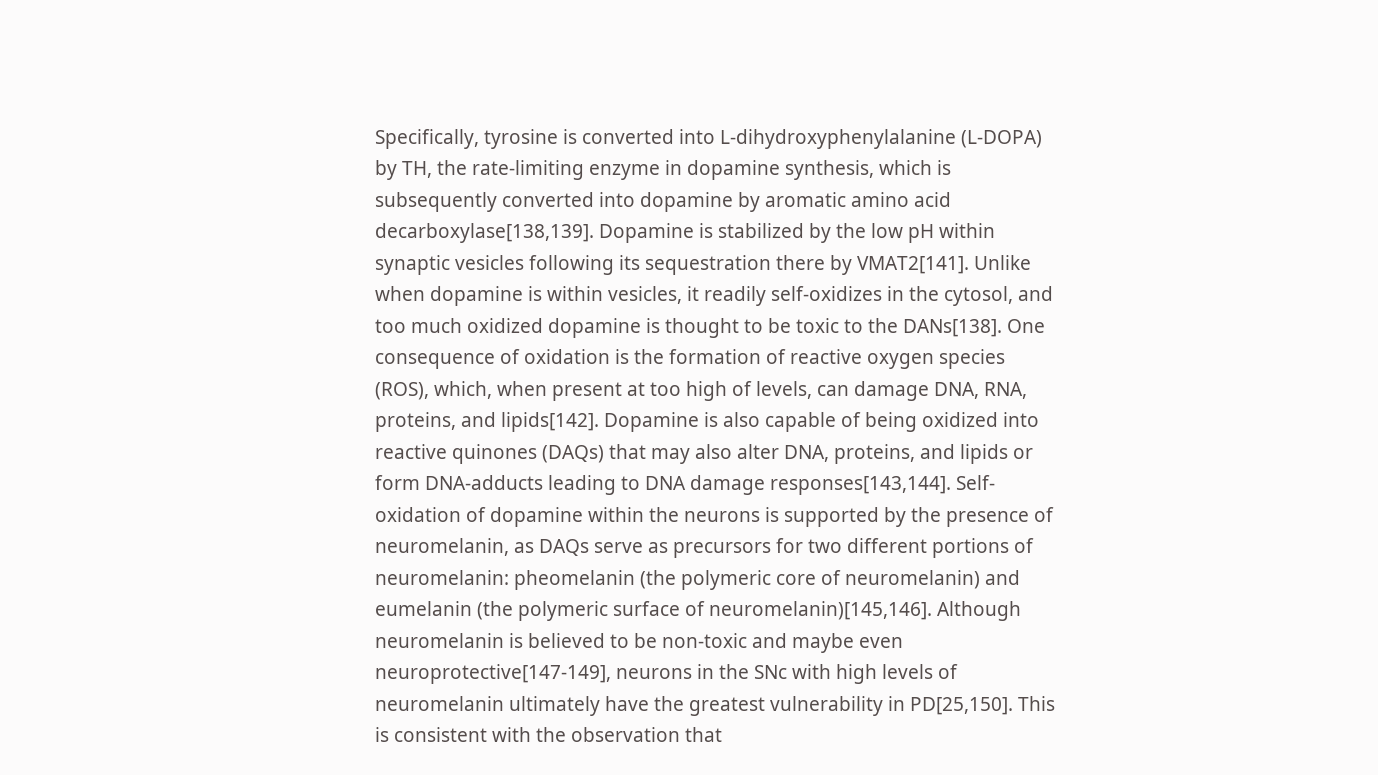Specifically, tyrosine is converted into L-dihydroxyphenylalanine (L-DOPA) by TH, the rate-limiting enzyme in dopamine synthesis, which is subsequently converted into dopamine by aromatic amino acid decarboxylase[138,139]. Dopamine is stabilized by the low pH within synaptic vesicles following its sequestration there by VMAT2[141]. Unlike when dopamine is within vesicles, it readily self-oxidizes in the cytosol, and too much oxidized dopamine is thought to be toxic to the DANs[138]. One consequence of oxidation is the formation of reactive oxygen species (ROS), which, when present at too high of levels, can damage DNA, RNA, proteins, and lipids[142]. Dopamine is also capable of being oxidized into reactive quinones (DAQs) that may also alter DNA, proteins, and lipids or form DNA-adducts leading to DNA damage responses[143,144]. Self-oxidation of dopamine within the neurons is supported by the presence of neuromelanin, as DAQs serve as precursors for two different portions of neuromelanin: pheomelanin (the polymeric core of neuromelanin) and eumelanin (the polymeric surface of neuromelanin)[145,146]. Although neuromelanin is believed to be non-toxic and maybe even neuroprotective[147-149], neurons in the SNc with high levels of neuromelanin ultimately have the greatest vulnerability in PD[25,150]. This is consistent with the observation that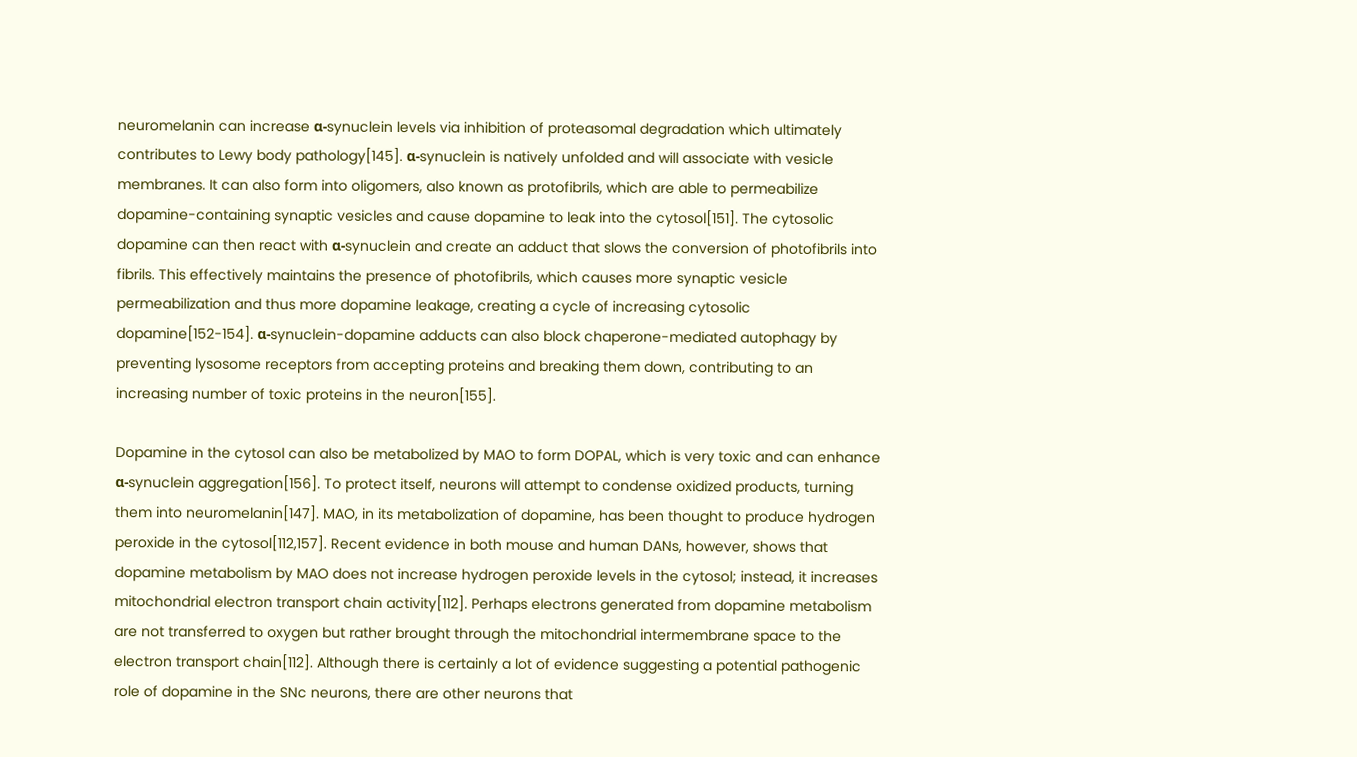neuromelanin can increase α-synuclein levels via inhibition of proteasomal degradation which ultimately contributes to Lewy body pathology[145]. α-synuclein is natively unfolded and will associate with vesicle membranes. It can also form into oligomers, also known as protofibrils, which are able to permeabilize dopamine-containing synaptic vesicles and cause dopamine to leak into the cytosol[151]. The cytosolic dopamine can then react with α-synuclein and create an adduct that slows the conversion of photofibrils into fibrils. This effectively maintains the presence of photofibrils, which causes more synaptic vesicle permeabilization and thus more dopamine leakage, creating a cycle of increasing cytosolic dopamine[152-154]. α-synuclein-dopamine adducts can also block chaperone-mediated autophagy by preventing lysosome receptors from accepting proteins and breaking them down, contributing to an increasing number of toxic proteins in the neuron[155].

Dopamine in the cytosol can also be metabolized by MAO to form DOPAL, which is very toxic and can enhance α-synuclein aggregation[156]. To protect itself, neurons will attempt to condense oxidized products, turning them into neuromelanin[147]. MAO, in its metabolization of dopamine, has been thought to produce hydrogen peroxide in the cytosol[112,157]. Recent evidence in both mouse and human DANs, however, shows that dopamine metabolism by MAO does not increase hydrogen peroxide levels in the cytosol; instead, it increases mitochondrial electron transport chain activity[112]. Perhaps electrons generated from dopamine metabolism are not transferred to oxygen but rather brought through the mitochondrial intermembrane space to the electron transport chain[112]. Although there is certainly a lot of evidence suggesting a potential pathogenic role of dopamine in the SNc neurons, there are other neurons that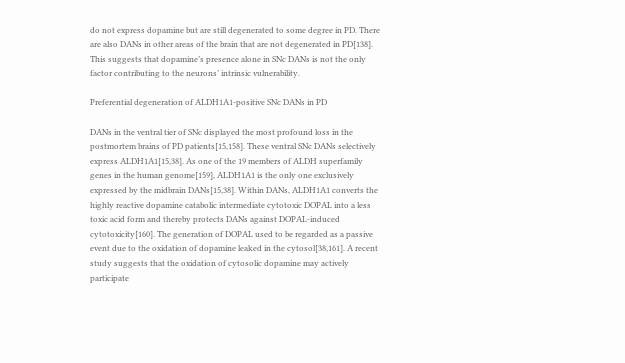do not express dopamine but are still degenerated to some degree in PD. There are also DANs in other areas of the brain that are not degenerated in PD[138]. This suggests that dopamine’s presence alone in SNc DANs is not the only factor contributing to the neurons’ intrinsic vulnerability.

Preferential degeneration of ALDH1A1-positive SNc DANs in PD

DANs in the ventral tier of SNc displayed the most profound loss in the postmortem brains of PD patients[15,158]. These ventral SNc DANs selectively express ALDH1A1[15,38]. As one of the 19 members of ALDH superfamily genes in the human genome[159], ALDH1A1 is the only one exclusively expressed by the midbrain DANs[15,38]. Within DANs, ALDH1A1 converts the highly reactive dopamine catabolic intermediate cytotoxic DOPAL into a less toxic acid form and thereby protects DANs against DOPAL-induced cytotoxicity[160]. The generation of DOPAL used to be regarded as a passive event due to the oxidation of dopamine leaked in the cytosol[38,161]. A recent study suggests that the oxidation of cytosolic dopamine may actively participate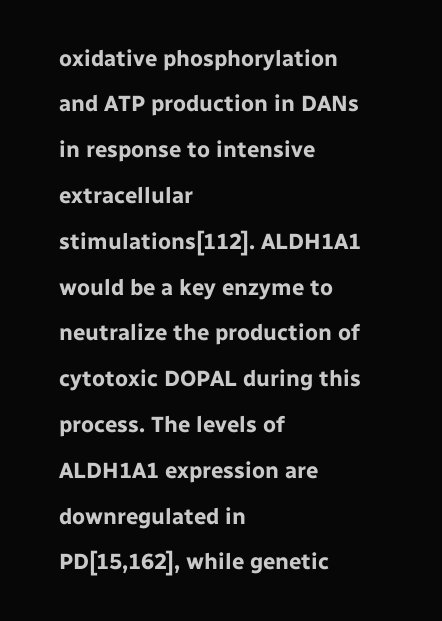oxidative phosphorylation and ATP production in DANs in response to intensive extracellular stimulations[112]. ALDH1A1 would be a key enzyme to neutralize the production of cytotoxic DOPAL during this process. The levels of ALDH1A1 expression are downregulated in PD[15,162], while genetic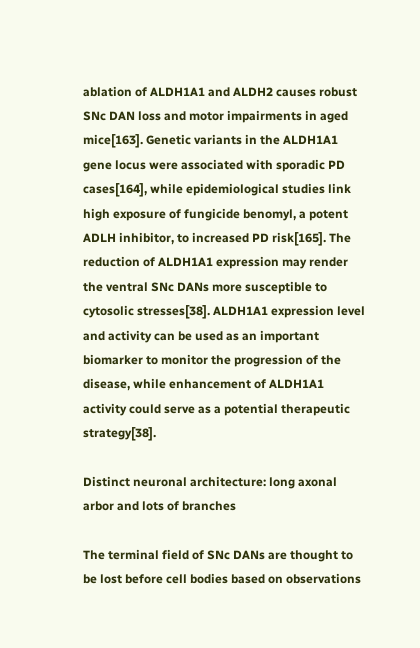ablation of ALDH1A1 and ALDH2 causes robust SNc DAN loss and motor impairments in aged mice[163]. Genetic variants in the ALDH1A1 gene locus were associated with sporadic PD cases[164], while epidemiological studies link high exposure of fungicide benomyl, a potent ADLH inhibitor, to increased PD risk[165]. The reduction of ALDH1A1 expression may render the ventral SNc DANs more susceptible to cytosolic stresses[38]. ALDH1A1 expression level and activity can be used as an important biomarker to monitor the progression of the disease, while enhancement of ALDH1A1 activity could serve as a potential therapeutic strategy[38].

Distinct neuronal architecture: long axonal arbor and lots of branches

The terminal field of SNc DANs are thought to be lost before cell bodies based on observations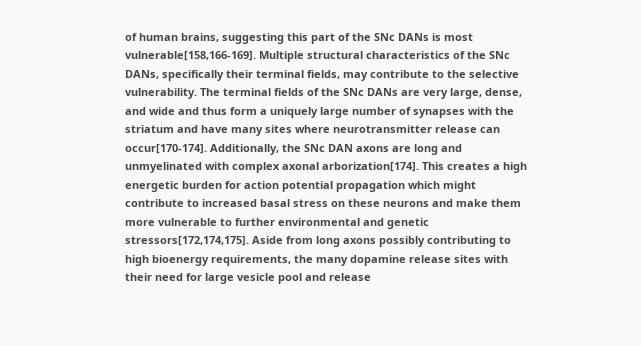of human brains, suggesting this part of the SNc DANs is most vulnerable[158,166-169]. Multiple structural characteristics of the SNc DANs, specifically their terminal fields, may contribute to the selective vulnerability. The terminal fields of the SNc DANs are very large, dense, and wide and thus form a uniquely large number of synapses with the striatum and have many sites where neurotransmitter release can occur[170-174]. Additionally, the SNc DAN axons are long and unmyelinated with complex axonal arborization[174]. This creates a high energetic burden for action potential propagation which might contribute to increased basal stress on these neurons and make them more vulnerable to further environmental and genetic stressors[172,174,175]. Aside from long axons possibly contributing to high bioenergy requirements, the many dopamine release sites with their need for large vesicle pool and release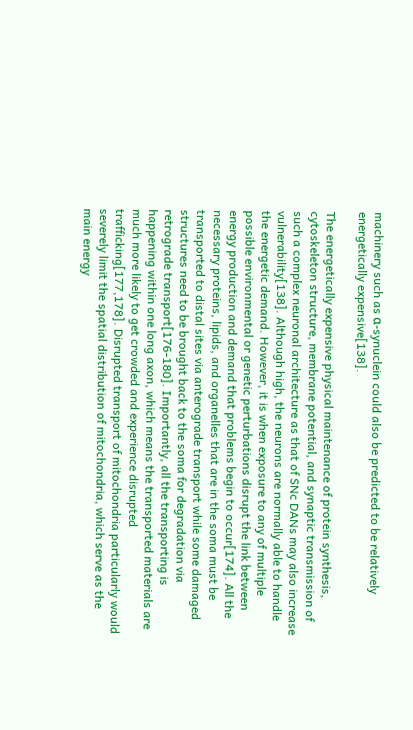machinery such as α-synuclein could also be predicted to be relatively energetically expensive[138].

The energetically expensive physical maintenance of protein synthesis, cytoskeleton structure, membrane potential, and synaptic transmission of such a complex neuronal architecture as that of SNc DANs may also increase vulnerability[138]. Although high, the neurons are normally able to handle the energetic demand. However, it is when exposure to any of multiple possible environmental or genetic perturbations disrupt the link between energy production and demand that problems begin to occur[174]. All the necessary proteins, lipids, and organelles that are in the soma must be transported to distal sites via anterograde transport while some damaged structures need to be brought back to the soma for degradation via retrograde transport[176-180]. Importantly, all the transporting is happening within one long axon, which means the transported materials are much more likely to get crowded and experience disrupted trafficking[177,178]. Disrupted transport of mitochondria particularly would severely limit the spatial distribution of mitochondria, which serve as the main energy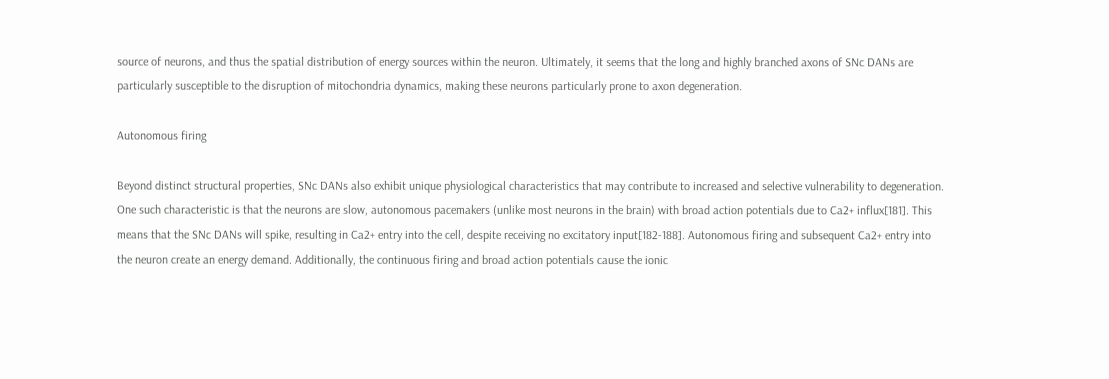source of neurons, and thus the spatial distribution of energy sources within the neuron. Ultimately, it seems that the long and highly branched axons of SNc DANs are particularly susceptible to the disruption of mitochondria dynamics, making these neurons particularly prone to axon degeneration.

Autonomous firing

Beyond distinct structural properties, SNc DANs also exhibit unique physiological characteristics that may contribute to increased and selective vulnerability to degeneration. One such characteristic is that the neurons are slow, autonomous pacemakers (unlike most neurons in the brain) with broad action potentials due to Ca2+ influx[181]. This means that the SNc DANs will spike, resulting in Ca2+ entry into the cell, despite receiving no excitatory input[182-188]. Autonomous firing and subsequent Ca2+ entry into the neuron create an energy demand. Additionally, the continuous firing and broad action potentials cause the ionic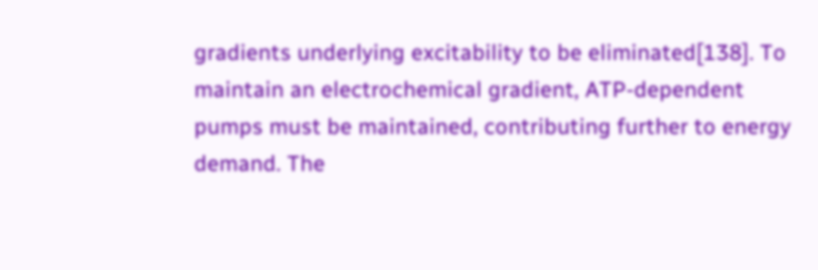gradients underlying excitability to be eliminated[138]. To maintain an electrochemical gradient, ATP-dependent pumps must be maintained, contributing further to energy demand. The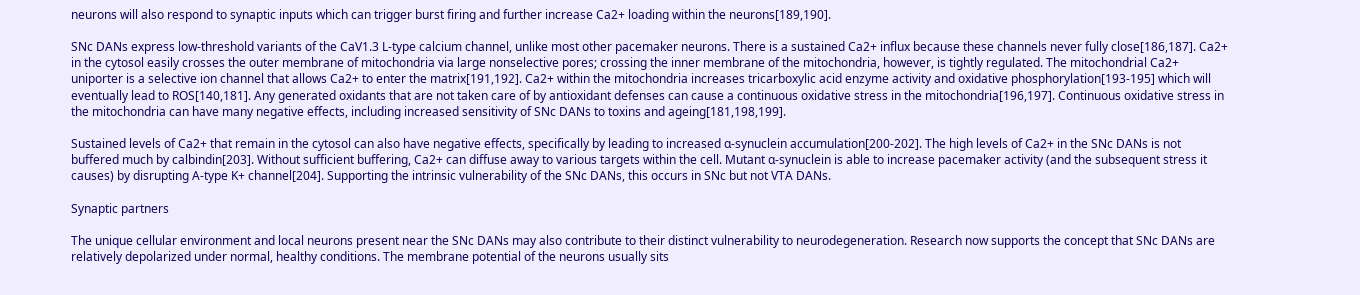neurons will also respond to synaptic inputs which can trigger burst firing and further increase Ca2+ loading within the neurons[189,190].

SNc DANs express low-threshold variants of the CaV1.3 L-type calcium channel, unlike most other pacemaker neurons. There is a sustained Ca2+ influx because these channels never fully close[186,187]. Ca2+ in the cytosol easily crosses the outer membrane of mitochondria via large nonselective pores; crossing the inner membrane of the mitochondria, however, is tightly regulated. The mitochondrial Ca2+ uniporter is a selective ion channel that allows Ca2+ to enter the matrix[191,192]. Ca2+ within the mitochondria increases tricarboxylic acid enzyme activity and oxidative phosphorylation[193-195] which will eventually lead to ROS[140,181]. Any generated oxidants that are not taken care of by antioxidant defenses can cause a continuous oxidative stress in the mitochondria[196,197]. Continuous oxidative stress in the mitochondria can have many negative effects, including increased sensitivity of SNc DANs to toxins and ageing[181,198,199].

Sustained levels of Ca2+ that remain in the cytosol can also have negative effects, specifically by leading to increased α-synuclein accumulation[200-202]. The high levels of Ca2+ in the SNc DANs is not buffered much by calbindin[203]. Without sufficient buffering, Ca2+ can diffuse away to various targets within the cell. Mutant α-synuclein is able to increase pacemaker activity (and the subsequent stress it causes) by disrupting A-type K+ channel[204]. Supporting the intrinsic vulnerability of the SNc DANs, this occurs in SNc but not VTA DANs.

Synaptic partners

The unique cellular environment and local neurons present near the SNc DANs may also contribute to their distinct vulnerability to neurodegeneration. Research now supports the concept that SNc DANs are relatively depolarized under normal, healthy conditions. The membrane potential of the neurons usually sits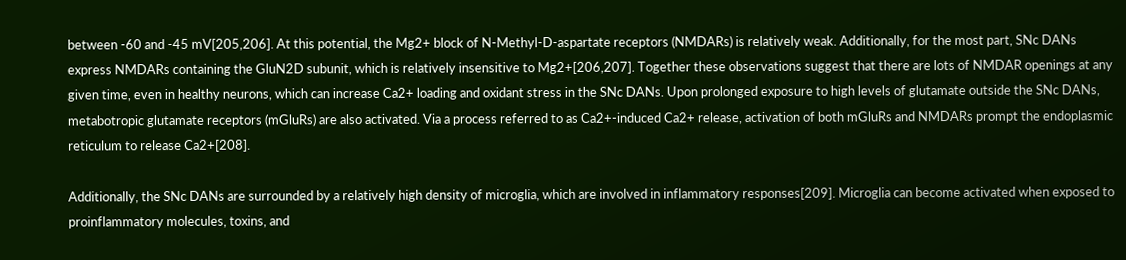between -60 and -45 mV[205,206]. At this potential, the Mg2+ block of N-Methyl-D-aspartate receptors (NMDARs) is relatively weak. Additionally, for the most part, SNc DANs express NMDARs containing the GluN2D subunit, which is relatively insensitive to Mg2+[206,207]. Together these observations suggest that there are lots of NMDAR openings at any given time, even in healthy neurons, which can increase Ca2+ loading and oxidant stress in the SNc DANs. Upon prolonged exposure to high levels of glutamate outside the SNc DANs, metabotropic glutamate receptors (mGluRs) are also activated. Via a process referred to as Ca2+-induced Ca2+ release, activation of both mGluRs and NMDARs prompt the endoplasmic reticulum to release Ca2+[208].

Additionally, the SNc DANs are surrounded by a relatively high density of microglia, which are involved in inflammatory responses[209]. Microglia can become activated when exposed to proinflammatory molecules, toxins, and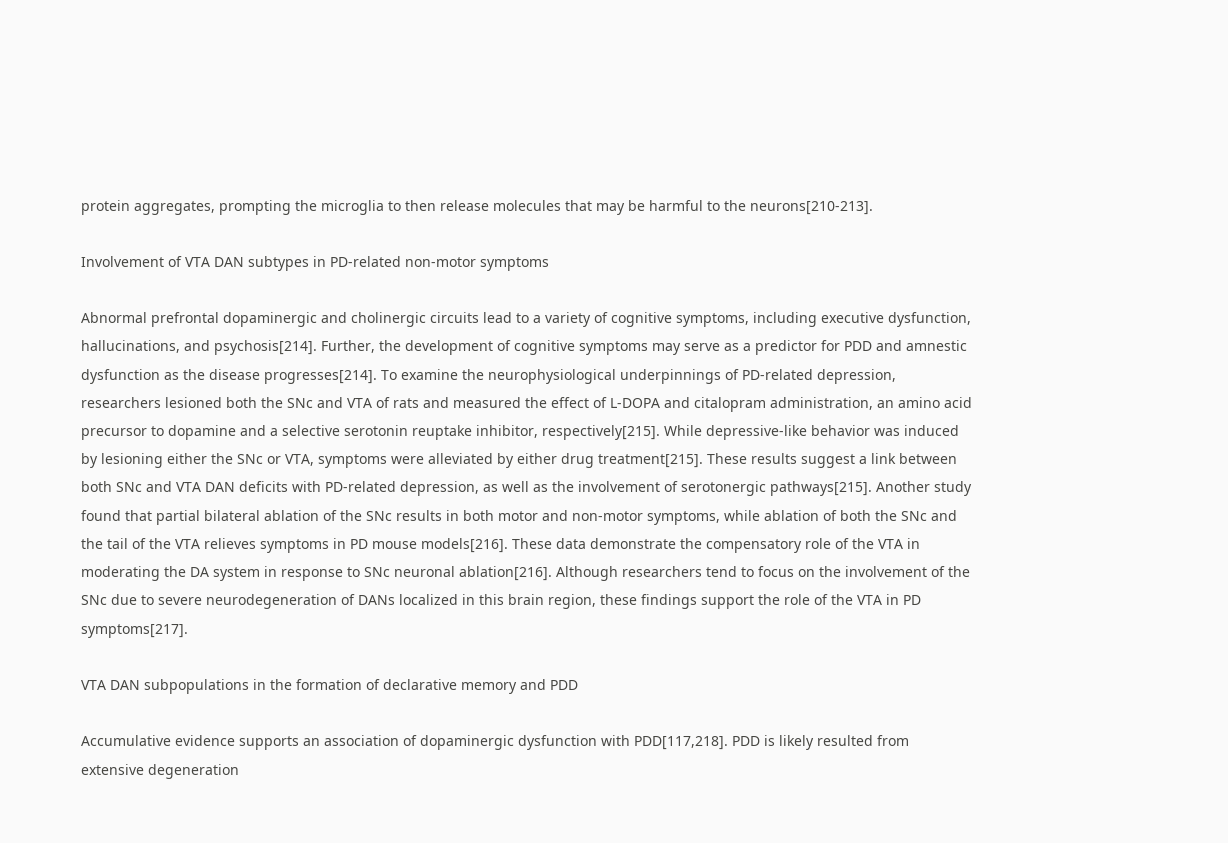protein aggregates, prompting the microglia to then release molecules that may be harmful to the neurons[210-213].

Involvement of VTA DAN subtypes in PD-related non-motor symptoms

Abnormal prefrontal dopaminergic and cholinergic circuits lead to a variety of cognitive symptoms, including executive dysfunction, hallucinations, and psychosis[214]. Further, the development of cognitive symptoms may serve as a predictor for PDD and amnestic dysfunction as the disease progresses[214]. To examine the neurophysiological underpinnings of PD-related depression, researchers lesioned both the SNc and VTA of rats and measured the effect of L-DOPA and citalopram administration, an amino acid precursor to dopamine and a selective serotonin reuptake inhibitor, respectively[215]. While depressive-like behavior was induced by lesioning either the SNc or VTA, symptoms were alleviated by either drug treatment[215]. These results suggest a link between both SNc and VTA DAN deficits with PD-related depression, as well as the involvement of serotonergic pathways[215]. Another study found that partial bilateral ablation of the SNc results in both motor and non-motor symptoms, while ablation of both the SNc and the tail of the VTA relieves symptoms in PD mouse models[216]. These data demonstrate the compensatory role of the VTA in moderating the DA system in response to SNc neuronal ablation[216]. Although researchers tend to focus on the involvement of the SNc due to severe neurodegeneration of DANs localized in this brain region, these findings support the role of the VTA in PD symptoms[217].

VTA DAN subpopulations in the formation of declarative memory and PDD

Accumulative evidence supports an association of dopaminergic dysfunction with PDD[117,218]. PDD is likely resulted from extensive degeneration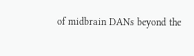of midbrain DANs beyond the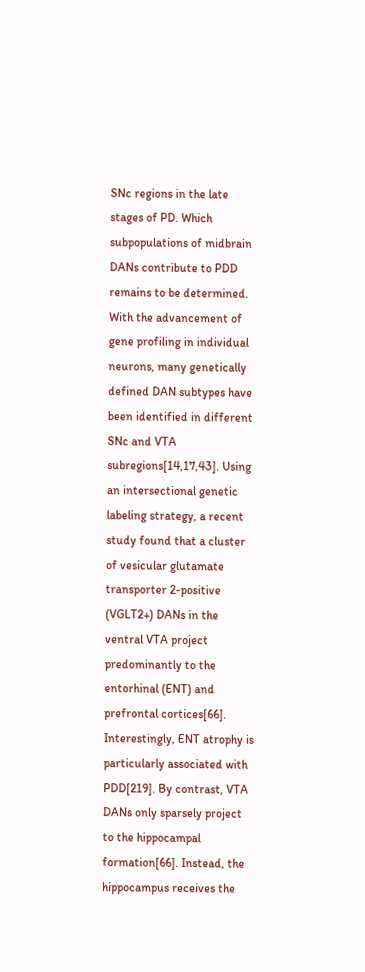SNc regions in the late stages of PD. Which subpopulations of midbrain DANs contribute to PDD remains to be determined. With the advancement of gene profiling in individual neurons, many genetically defined DAN subtypes have been identified in different SNc and VTA subregions[14,17,43]. Using an intersectional genetic labeling strategy, a recent study found that a cluster of vesicular glutamate transporter 2-positive (VGLT2+) DANs in the ventral VTA project predominantly to the entorhinal (ENT) and prefrontal cortices[66]. Interestingly, ENT atrophy is particularly associated with PDD[219]. By contrast, VTA DANs only sparsely project to the hippocampal formation[66]. Instead, the hippocampus receives the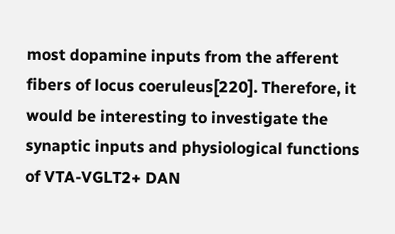most dopamine inputs from the afferent fibers of locus coeruleus[220]. Therefore, it would be interesting to investigate the synaptic inputs and physiological functions of VTA-VGLT2+ DAN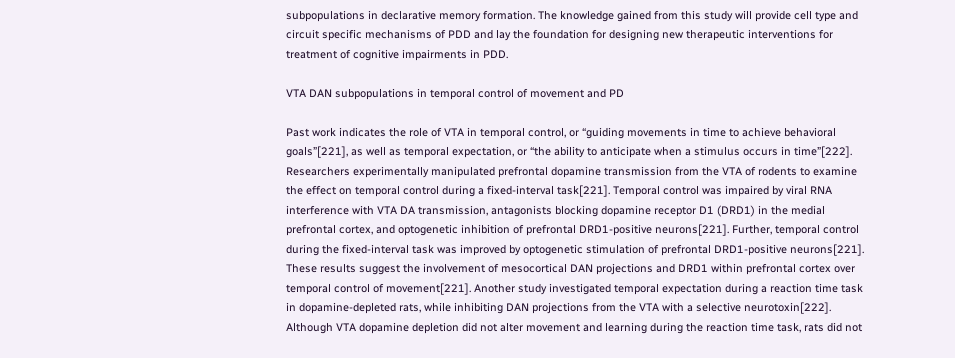subpopulations in declarative memory formation. The knowledge gained from this study will provide cell type and circuit specific mechanisms of PDD and lay the foundation for designing new therapeutic interventions for treatment of cognitive impairments in PDD.

VTA DAN subpopulations in temporal control of movement and PD

Past work indicates the role of VTA in temporal control, or “guiding movements in time to achieve behavioral goals”[221], as well as temporal expectation, or “the ability to anticipate when a stimulus occurs in time”[222]. Researchers experimentally manipulated prefrontal dopamine transmission from the VTA of rodents to examine the effect on temporal control during a fixed-interval task[221]. Temporal control was impaired by viral RNA interference with VTA DA transmission, antagonists blocking dopamine receptor D1 (DRD1) in the medial prefrontal cortex, and optogenetic inhibition of prefrontal DRD1-positive neurons[221]. Further, temporal control during the fixed-interval task was improved by optogenetic stimulation of prefrontal DRD1-positive neurons[221]. These results suggest the involvement of mesocortical DAN projections and DRD1 within prefrontal cortex over temporal control of movement[221]. Another study investigated temporal expectation during a reaction time task in dopamine-depleted rats, while inhibiting DAN projections from the VTA with a selective neurotoxin[222]. Although VTA dopamine depletion did not alter movement and learning during the reaction time task, rats did not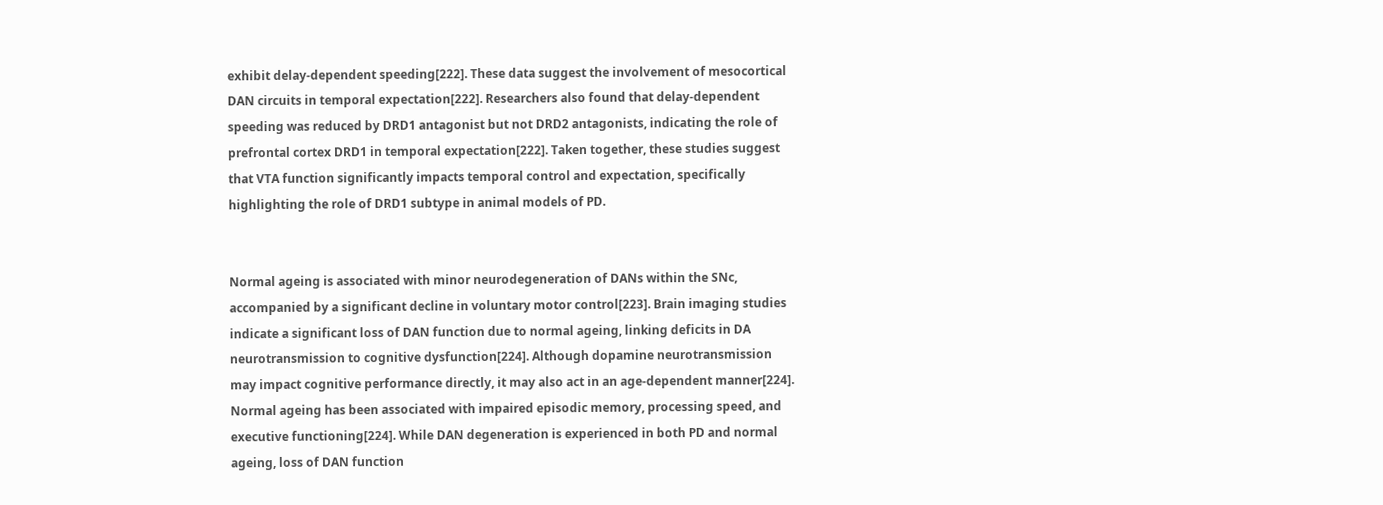exhibit delay-dependent speeding[222]. These data suggest the involvement of mesocortical DAN circuits in temporal expectation[222]. Researchers also found that delay-dependent speeding was reduced by DRD1 antagonist but not DRD2 antagonists, indicating the role of prefrontal cortex DRD1 in temporal expectation[222]. Taken together, these studies suggest that VTA function significantly impacts temporal control and expectation, specifically highlighting the role of DRD1 subtype in animal models of PD.


Normal ageing is associated with minor neurodegeneration of DANs within the SNc, accompanied by a significant decline in voluntary motor control[223]. Brain imaging studies indicate a significant loss of DAN function due to normal ageing, linking deficits in DA neurotransmission to cognitive dysfunction[224]. Although dopamine neurotransmission may impact cognitive performance directly, it may also act in an age-dependent manner[224]. Normal ageing has been associated with impaired episodic memory, processing speed, and executive functioning[224]. While DAN degeneration is experienced in both PD and normal ageing, loss of DAN function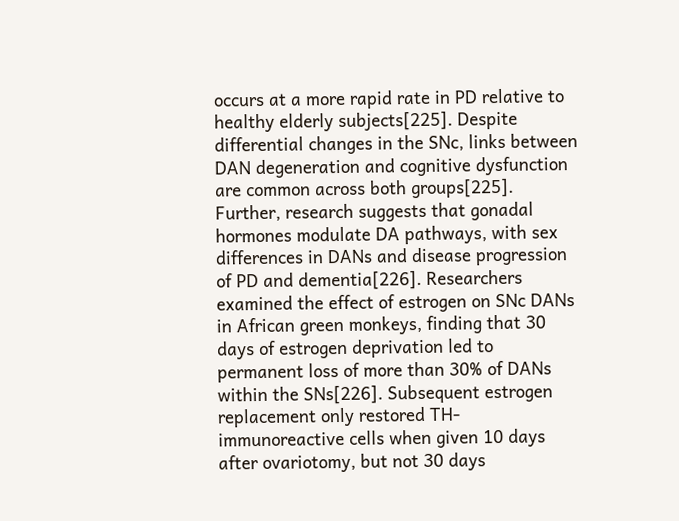occurs at a more rapid rate in PD relative to healthy elderly subjects[225]. Despite differential changes in the SNc, links between DAN degeneration and cognitive dysfunction are common across both groups[225]. Further, research suggests that gonadal hormones modulate DA pathways, with sex differences in DANs and disease progression of PD and dementia[226]. Researchers examined the effect of estrogen on SNc DANs in African green monkeys, finding that 30 days of estrogen deprivation led to permanent loss of more than 30% of DANs within the SNs[226]. Subsequent estrogen replacement only restored TH-immunoreactive cells when given 10 days after ovariotomy, but not 30 days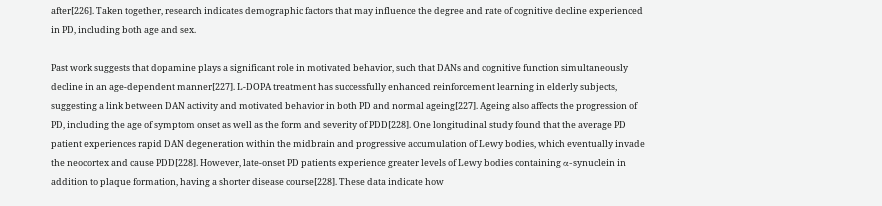after[226]. Taken together, research indicates demographic factors that may influence the degree and rate of cognitive decline experienced in PD, including both age and sex.

Past work suggests that dopamine plays a significant role in motivated behavior, such that DANs and cognitive function simultaneously decline in an age-dependent manner[227]. L-DOPA treatment has successfully enhanced reinforcement learning in elderly subjects, suggesting a link between DAN activity and motivated behavior in both PD and normal ageing[227]. Ageing also affects the progression of PD, including the age of symptom onset as well as the form and severity of PDD[228]. One longitudinal study found that the average PD patient experiences rapid DAN degeneration within the midbrain and progressive accumulation of Lewy bodies, which eventually invade the neocortex and cause PDD[228]. However, late-onset PD patients experience greater levels of Lewy bodies containing α-synuclein in addition to plaque formation, having a shorter disease course[228]. These data indicate how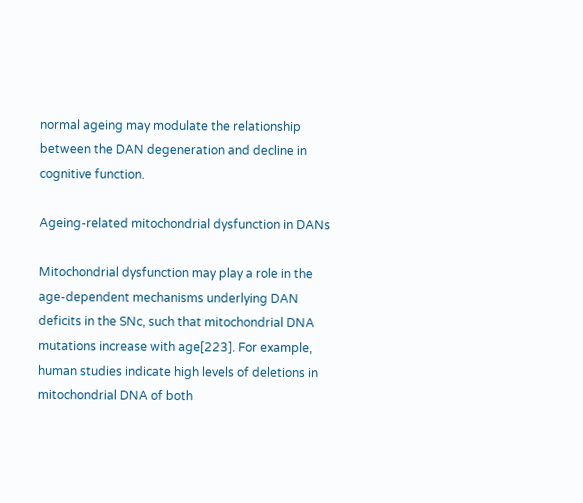normal ageing may modulate the relationship between the DAN degeneration and decline in cognitive function.

Ageing-related mitochondrial dysfunction in DANs

Mitochondrial dysfunction may play a role in the age-dependent mechanisms underlying DAN deficits in the SNc, such that mitochondrial DNA mutations increase with age[223]. For example, human studies indicate high levels of deletions in mitochondrial DNA of both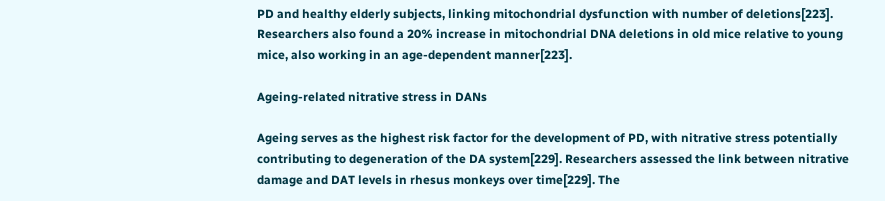PD and healthy elderly subjects, linking mitochondrial dysfunction with number of deletions[223]. Researchers also found a 20% increase in mitochondrial DNA deletions in old mice relative to young mice, also working in an age-dependent manner[223].

Ageing-related nitrative stress in DANs

Ageing serves as the highest risk factor for the development of PD, with nitrative stress potentially contributing to degeneration of the DA system[229]. Researchers assessed the link between nitrative damage and DAT levels in rhesus monkeys over time[229]. The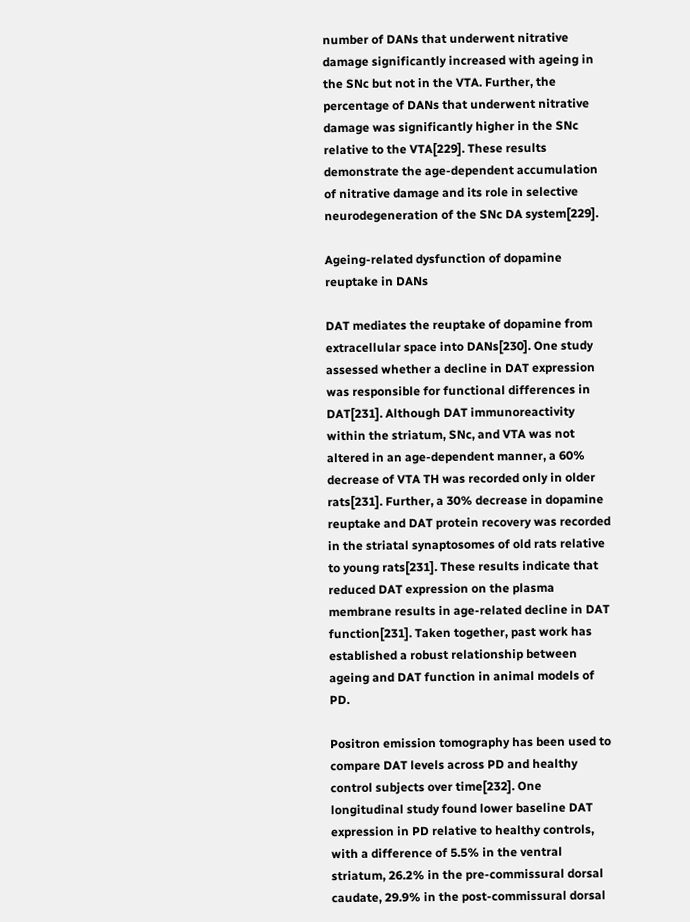number of DANs that underwent nitrative damage significantly increased with ageing in the SNc but not in the VTA. Further, the percentage of DANs that underwent nitrative damage was significantly higher in the SNc relative to the VTA[229]. These results demonstrate the age-dependent accumulation of nitrative damage and its role in selective neurodegeneration of the SNc DA system[229].

Ageing-related dysfunction of dopamine reuptake in DANs

DAT mediates the reuptake of dopamine from extracellular space into DANs[230]. One study assessed whether a decline in DAT expression was responsible for functional differences in DAT[231]. Although DAT immunoreactivity within the striatum, SNc, and VTA was not altered in an age-dependent manner, a 60% decrease of VTA TH was recorded only in older rats[231]. Further, a 30% decrease in dopamine reuptake and DAT protein recovery was recorded in the striatal synaptosomes of old rats relative to young rats[231]. These results indicate that reduced DAT expression on the plasma membrane results in age-related decline in DAT function[231]. Taken together, past work has established a robust relationship between ageing and DAT function in animal models of PD.

Positron emission tomography has been used to compare DAT levels across PD and healthy control subjects over time[232]. One longitudinal study found lower baseline DAT expression in PD relative to healthy controls, with a difference of 5.5% in the ventral striatum, 26.2% in the pre-commissural dorsal caudate, 29.9% in the post-commissural dorsal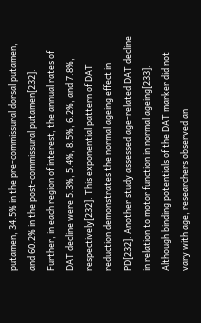putamen, 34.5% in the pre-commissural dorsal putamen, and 60.2% in the post-commissural putamen[232]. Further, in each region of interest, the annual rates of DAT decline were 5.3%, 5.4%, 8.5%, 6.2%, and 7.8%, respectively[232]. This exponential pattern of DAT reduction demonstrates the normal ageing effect in PD[232]. Another study assessed age-related DAT decline in relation to motor function in normal ageing[233]. Although binding potentials of the DAT marker did not vary with age, researchers observed an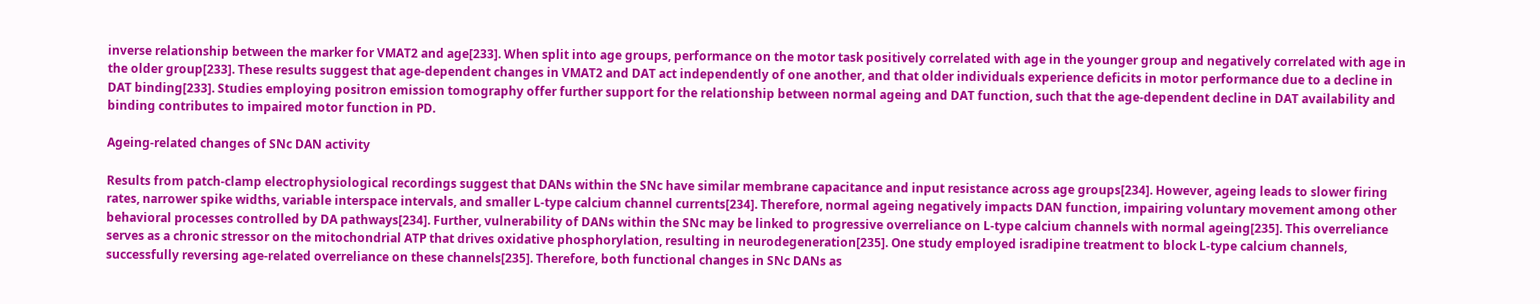inverse relationship between the marker for VMAT2 and age[233]. When split into age groups, performance on the motor task positively correlated with age in the younger group and negatively correlated with age in the older group[233]. These results suggest that age-dependent changes in VMAT2 and DAT act independently of one another, and that older individuals experience deficits in motor performance due to a decline in DAT binding[233]. Studies employing positron emission tomography offer further support for the relationship between normal ageing and DAT function, such that the age-dependent decline in DAT availability and binding contributes to impaired motor function in PD.

Ageing-related changes of SNc DAN activity

Results from patch-clamp electrophysiological recordings suggest that DANs within the SNc have similar membrane capacitance and input resistance across age groups[234]. However, ageing leads to slower firing rates, narrower spike widths, variable interspace intervals, and smaller L-type calcium channel currents[234]. Therefore, normal ageing negatively impacts DAN function, impairing voluntary movement among other behavioral processes controlled by DA pathways[234]. Further, vulnerability of DANs within the SNc may be linked to progressive overreliance on L-type calcium channels with normal ageing[235]. This overreliance serves as a chronic stressor on the mitochondrial ATP that drives oxidative phosphorylation, resulting in neurodegeneration[235]. One study employed isradipine treatment to block L-type calcium channels, successfully reversing age-related overreliance on these channels[235]. Therefore, both functional changes in SNc DANs as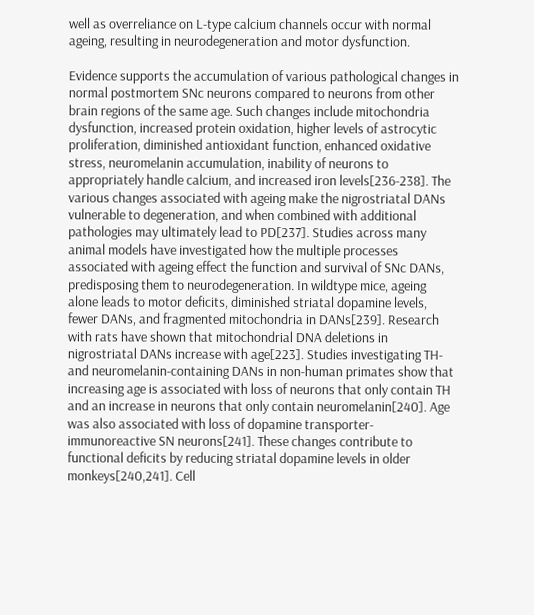well as overreliance on L-type calcium channels occur with normal ageing, resulting in neurodegeneration and motor dysfunction.

Evidence supports the accumulation of various pathological changes in normal postmortem SNc neurons compared to neurons from other brain regions of the same age. Such changes include mitochondria dysfunction, increased protein oxidation, higher levels of astrocytic proliferation, diminished antioxidant function, enhanced oxidative stress, neuromelanin accumulation, inability of neurons to appropriately handle calcium, and increased iron levels[236-238]. The various changes associated with ageing make the nigrostriatal DANs vulnerable to degeneration, and when combined with additional pathologies may ultimately lead to PD[237]. Studies across many animal models have investigated how the multiple processes associated with ageing effect the function and survival of SNc DANs, predisposing them to neurodegeneration. In wildtype mice, ageing alone leads to motor deficits, diminished striatal dopamine levels, fewer DANs, and fragmented mitochondria in DANs[239]. Research with rats have shown that mitochondrial DNA deletions in nigrostriatal DANs increase with age[223]. Studies investigating TH- and neuromelanin-containing DANs in non-human primates show that increasing age is associated with loss of neurons that only contain TH and an increase in neurons that only contain neuromelanin[240]. Age was also associated with loss of dopamine transporter-immunoreactive SN neurons[241]. These changes contribute to functional deficits by reducing striatal dopamine levels in older monkeys[240,241]. Cell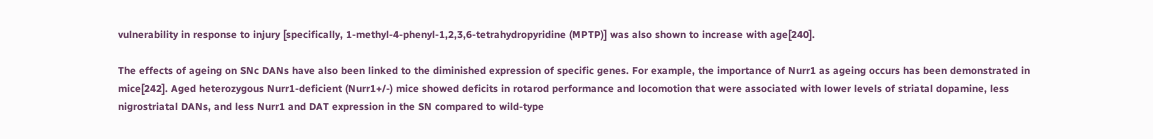vulnerability in response to injury [specifically, 1-methyl-4-phenyl-1,2,3,6-tetrahydropyridine (MPTP)] was also shown to increase with age[240].

The effects of ageing on SNc DANs have also been linked to the diminished expression of specific genes. For example, the importance of Nurr1 as ageing occurs has been demonstrated in mice[242]. Aged heterozygous Nurr1-deficient (Nurr1+/-) mice showed deficits in rotarod performance and locomotion that were associated with lower levels of striatal dopamine, less nigrostriatal DANs, and less Nurr1 and DAT expression in the SN compared to wild-type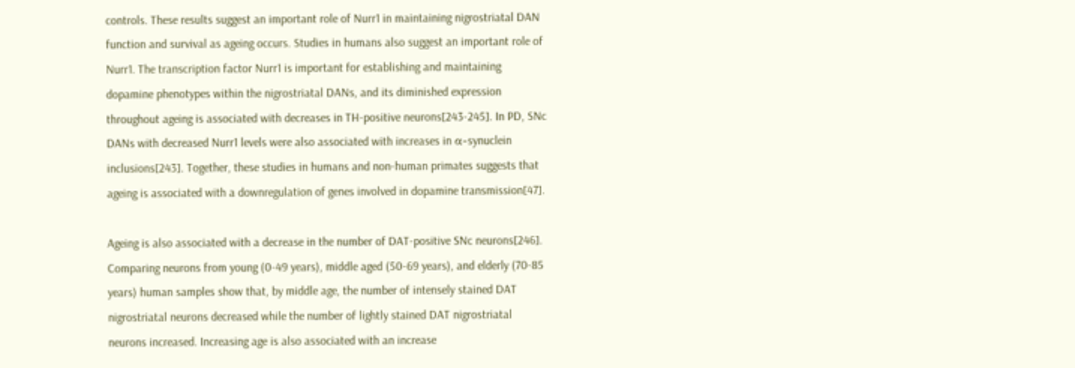controls. These results suggest an important role of Nurr1 in maintaining nigrostriatal DAN function and survival as ageing occurs. Studies in humans also suggest an important role of Nurr1. The transcription factor Nurr1 is important for establishing and maintaining dopamine phenotypes within the nigrostriatal DANs, and its diminished expression throughout ageing is associated with decreases in TH-positive neurons[243-245]. In PD, SNc DANs with decreased Nurr1 levels were also associated with increases in α-synuclein inclusions[243]. Together, these studies in humans and non-human primates suggests that ageing is associated with a downregulation of genes involved in dopamine transmission[47].

Ageing is also associated with a decrease in the number of DAT-positive SNc neurons[246]. Comparing neurons from young (0-49 years), middle aged (50-69 years), and elderly (70-85 years) human samples show that, by middle age, the number of intensely stained DAT nigrostriatal neurons decreased while the number of lightly stained DAT nigrostriatal neurons increased. Increasing age is also associated with an increase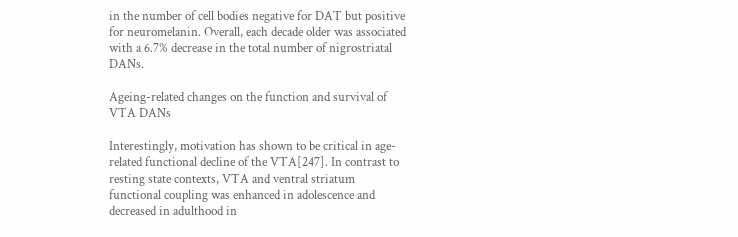in the number of cell bodies negative for DAT but positive for neuromelanin. Overall, each decade older was associated with a 6.7% decrease in the total number of nigrostriatal DANs.

Ageing-related changes on the function and survival of VTA DANs

Interestingly, motivation has shown to be critical in age-related functional decline of the VTA[247]. In contrast to resting state contexts, VTA and ventral striatum functional coupling was enhanced in adolescence and decreased in adulthood in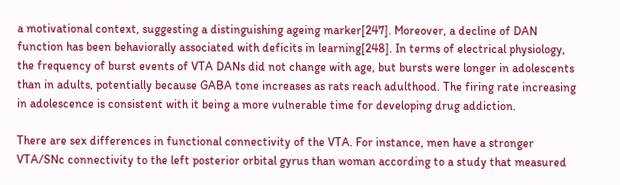a motivational context, suggesting a distinguishing ageing marker[247]. Moreover, a decline of DAN function has been behaviorally associated with deficits in learning[248]. In terms of electrical physiology, the frequency of burst events of VTA DANs did not change with age, but bursts were longer in adolescents than in adults, potentially because GABA tone increases as rats reach adulthood. The firing rate increasing in adolescence is consistent with it being a more vulnerable time for developing drug addiction.

There are sex differences in functional connectivity of the VTA. For instance, men have a stronger VTA/SNc connectivity to the left posterior orbital gyrus than woman according to a study that measured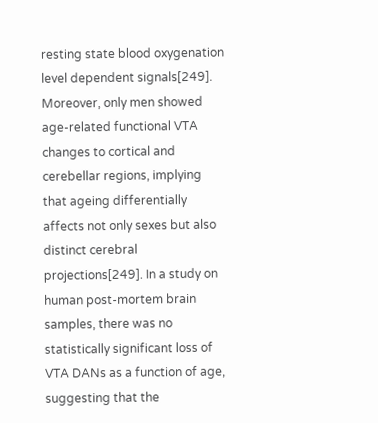resting state blood oxygenation level dependent signals[249]. Moreover, only men showed age-related functional VTA changes to cortical and cerebellar regions, implying that ageing differentially affects not only sexes but also distinct cerebral projections[249]. In a study on human post-mortem brain samples, there was no statistically significant loss of VTA DANs as a function of age, suggesting that the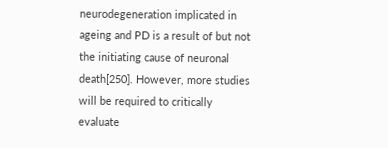neurodegeneration implicated in ageing and PD is a result of but not the initiating cause of neuronal death[250]. However, more studies will be required to critically evaluate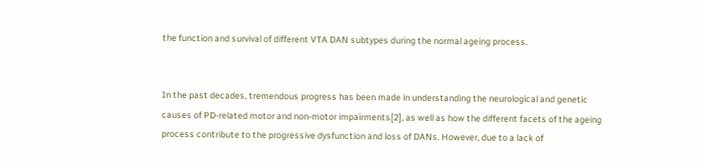the function and survival of different VTA DAN subtypes during the normal ageing process.


In the past decades, tremendous progress has been made in understanding the neurological and genetic causes of PD-related motor and non-motor impairments[2], as well as how the different facets of the ageing process contribute to the progressive dysfunction and loss of DANs. However, due to a lack of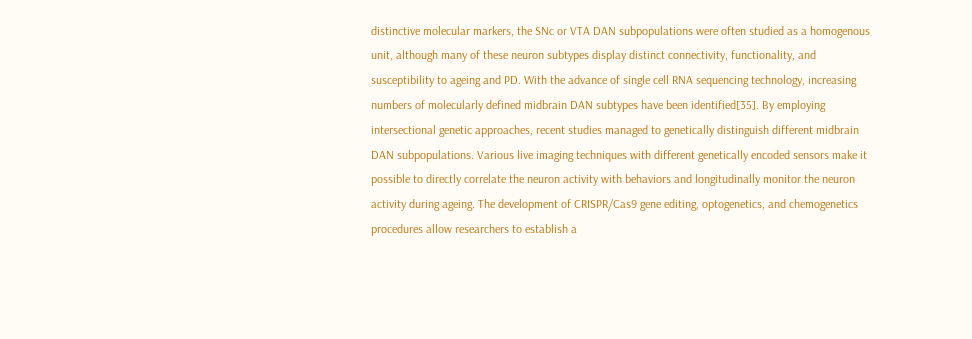distinctive molecular markers, the SNc or VTA DAN subpopulations were often studied as a homogenous unit, although many of these neuron subtypes display distinct connectivity, functionality, and susceptibility to ageing and PD. With the advance of single cell RNA sequencing technology, increasing numbers of molecularly defined midbrain DAN subtypes have been identified[35]. By employing intersectional genetic approaches, recent studies managed to genetically distinguish different midbrain DAN subpopulations. Various live imaging techniques with different genetically encoded sensors make it possible to directly correlate the neuron activity with behaviors and longitudinally monitor the neuron activity during ageing. The development of CRISPR/Cas9 gene editing, optogenetics, and chemogenetics procedures allow researchers to establish a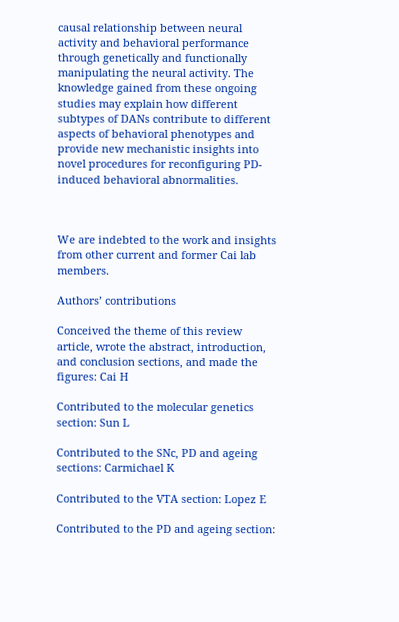causal relationship between neural activity and behavioral performance through genetically and functionally manipulating the neural activity. The knowledge gained from these ongoing studies may explain how different subtypes of DANs contribute to different aspects of behavioral phenotypes and provide new mechanistic insights into novel procedures for reconfiguring PD-induced behavioral abnormalities.



We are indebted to the work and insights from other current and former Cai lab members.

Authors’ contributions

Conceived the theme of this review article, wrote the abstract, introduction, and conclusion sections, and made the figures: Cai H

Contributed to the molecular genetics section: Sun L

Contributed to the SNc, PD and ageing sections: Carmichael K

Contributed to the VTA section: Lopez E

Contributed to the PD and ageing section: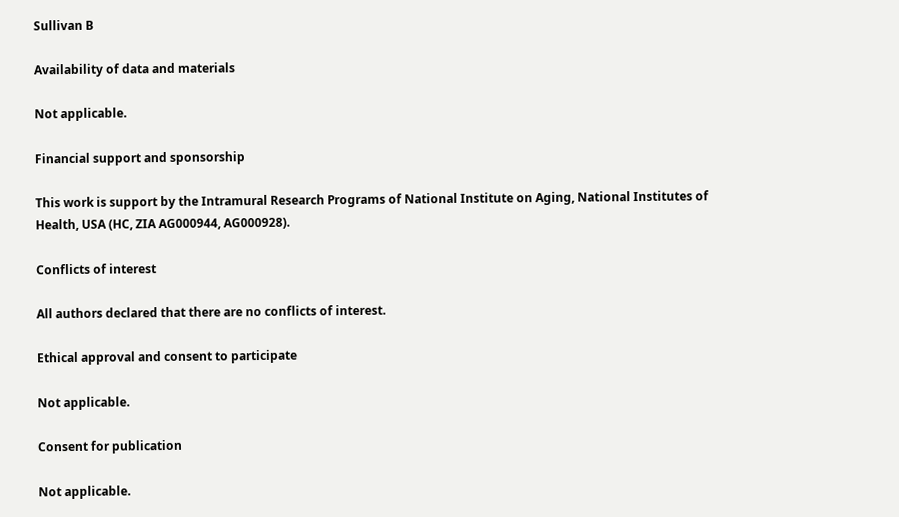Sullivan B

Availability of data and materials

Not applicable.

Financial support and sponsorship

This work is support by the Intramural Research Programs of National Institute on Aging, National Institutes of Health, USA (HC, ZIA AG000944, AG000928).

Conflicts of interest

All authors declared that there are no conflicts of interest.

Ethical approval and consent to participate

Not applicable.

Consent for publication

Not applicable.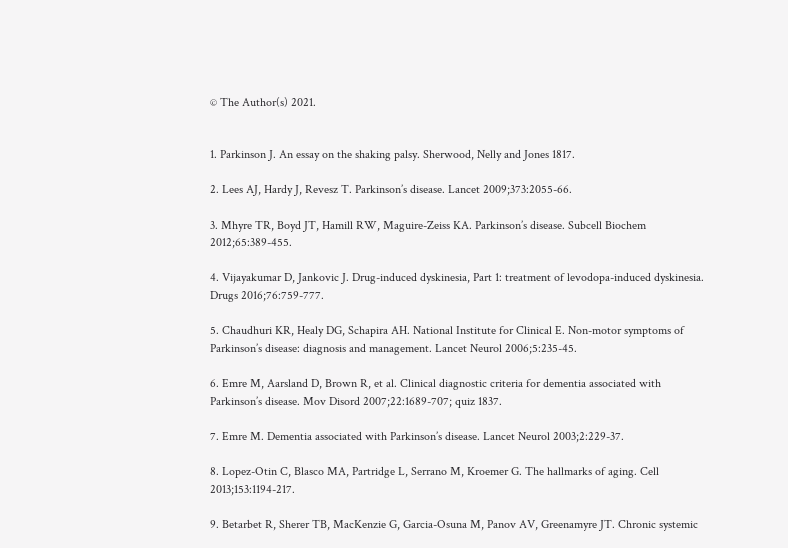© The Author(s) 2021.


1. Parkinson J. An essay on the shaking palsy. Sherwood, Nelly and Jones 1817.

2. Lees AJ, Hardy J, Revesz T. Parkinson’s disease. Lancet 2009;373:2055-66.

3. Mhyre TR, Boyd JT, Hamill RW, Maguire-Zeiss KA. Parkinson’s disease. Subcell Biochem 2012;65:389-455.

4. Vijayakumar D, Jankovic J. Drug-induced dyskinesia, Part 1: treatment of levodopa-induced dyskinesia. Drugs 2016;76:759-777.

5. Chaudhuri KR, Healy DG, Schapira AH. National Institute for Clinical E. Non-motor symptoms of Parkinson’s disease: diagnosis and management. Lancet Neurol 2006;5:235-45.

6. Emre M, Aarsland D, Brown R, et al. Clinical diagnostic criteria for dementia associated with Parkinson’s disease. Mov Disord 2007;22:1689-707; quiz 1837.

7. Emre M. Dementia associated with Parkinson’s disease. Lancet Neurol 2003;2:229-37.

8. Lopez-Otin C, Blasco MA, Partridge L, Serrano M, Kroemer G. The hallmarks of aging. Cell 2013;153:1194-217.

9. Betarbet R, Sherer TB, MacKenzie G, Garcia-Osuna M, Panov AV, Greenamyre JT. Chronic systemic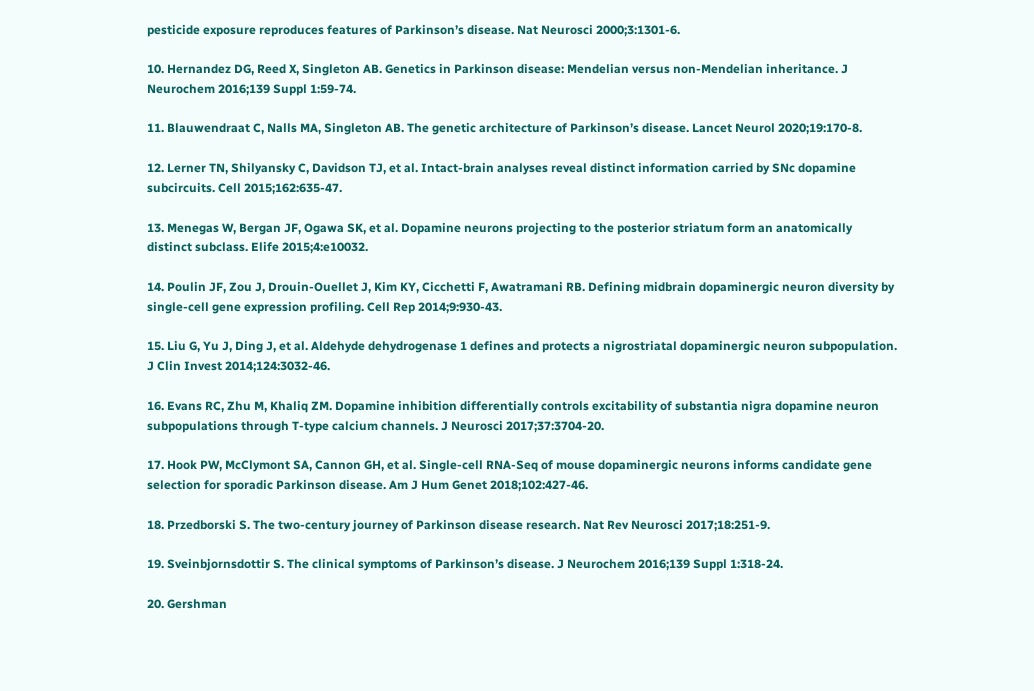pesticide exposure reproduces features of Parkinson’s disease. Nat Neurosci 2000;3:1301-6.

10. Hernandez DG, Reed X, Singleton AB. Genetics in Parkinson disease: Mendelian versus non-Mendelian inheritance. J Neurochem 2016;139 Suppl 1:59-74.

11. Blauwendraat C, Nalls MA, Singleton AB. The genetic architecture of Parkinson’s disease. Lancet Neurol 2020;19:170-8.

12. Lerner TN, Shilyansky C, Davidson TJ, et al. Intact-brain analyses reveal distinct information carried by SNc dopamine subcircuits. Cell 2015;162:635-47.

13. Menegas W, Bergan JF, Ogawa SK, et al. Dopamine neurons projecting to the posterior striatum form an anatomically distinct subclass. Elife 2015;4:e10032.

14. Poulin JF, Zou J, Drouin-Ouellet J, Kim KY, Cicchetti F, Awatramani RB. Defining midbrain dopaminergic neuron diversity by single-cell gene expression profiling. Cell Rep 2014;9:930-43.

15. Liu G, Yu J, Ding J, et al. Aldehyde dehydrogenase 1 defines and protects a nigrostriatal dopaminergic neuron subpopulation. J Clin Invest 2014;124:3032-46.

16. Evans RC, Zhu M, Khaliq ZM. Dopamine inhibition differentially controls excitability of substantia nigra dopamine neuron subpopulations through T-type calcium channels. J Neurosci 2017;37:3704-20.

17. Hook PW, McClymont SA, Cannon GH, et al. Single-cell RNA-Seq of mouse dopaminergic neurons informs candidate gene selection for sporadic Parkinson disease. Am J Hum Genet 2018;102:427-46.

18. Przedborski S. The two-century journey of Parkinson disease research. Nat Rev Neurosci 2017;18:251-9.

19. Sveinbjornsdottir S. The clinical symptoms of Parkinson’s disease. J Neurochem 2016;139 Suppl 1:318-24.

20. Gershman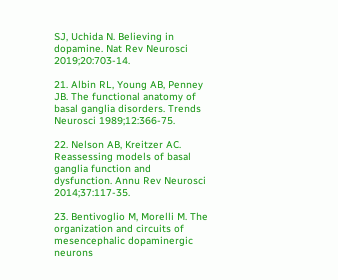SJ, Uchida N. Believing in dopamine. Nat Rev Neurosci 2019;20:703-14.

21. Albin RL, Young AB, Penney JB. The functional anatomy of basal ganglia disorders. Trends Neurosci 1989;12:366-75.

22. Nelson AB, Kreitzer AC. Reassessing models of basal ganglia function and dysfunction. Annu Rev Neurosci 2014;37:117-35.

23. Bentivoglio M, Morelli M. The organization and circuits of mesencephalic dopaminergic neurons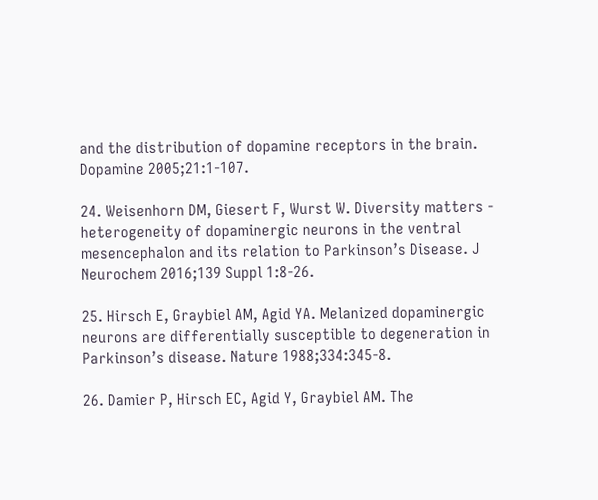and the distribution of dopamine receptors in the brain. Dopamine 2005;21:1-107.

24. Weisenhorn DM, Giesert F, Wurst W. Diversity matters - heterogeneity of dopaminergic neurons in the ventral mesencephalon and its relation to Parkinson’s Disease. J Neurochem 2016;139 Suppl 1:8-26.

25. Hirsch E, Graybiel AM, Agid YA. Melanized dopaminergic neurons are differentially susceptible to degeneration in Parkinson’s disease. Nature 1988;334:345-8.

26. Damier P, Hirsch EC, Agid Y, Graybiel AM. The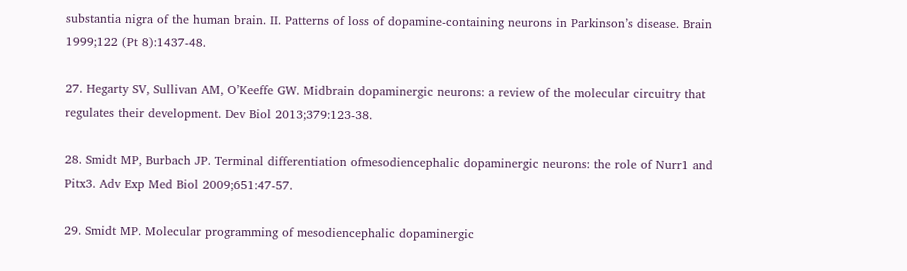substantia nigra of the human brain. II. Patterns of loss of dopamine-containing neurons in Parkinson’s disease. Brain 1999;122 (Pt 8):1437-48.

27. Hegarty SV, Sullivan AM, O’Keeffe GW. Midbrain dopaminergic neurons: a review of the molecular circuitry that regulates their development. Dev Biol 2013;379:123-38.

28. Smidt MP, Burbach JP. Terminal differentiation ofmesodiencephalic dopaminergic neurons: the role of Nurr1 and Pitx3. Adv Exp Med Biol 2009;651:47-57.

29. Smidt MP. Molecular programming of mesodiencephalic dopaminergic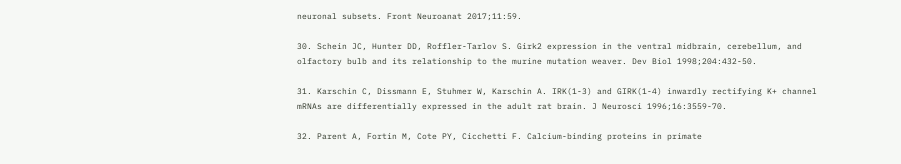neuronal subsets. Front Neuroanat 2017;11:59.

30. Schein JC, Hunter DD, Roffler-Tarlov S. Girk2 expression in the ventral midbrain, cerebellum, and olfactory bulb and its relationship to the murine mutation weaver. Dev Biol 1998;204:432-50.

31. Karschin C, Dissmann E, Stuhmer W, Karschin A. IRK(1-3) and GIRK(1-4) inwardly rectifying K+ channel mRNAs are differentially expressed in the adult rat brain. J Neurosci 1996;16:3559-70.

32. Parent A, Fortin M, Cote PY, Cicchetti F. Calcium-binding proteins in primate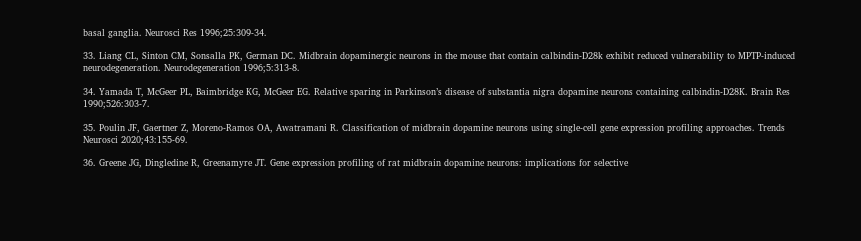basal ganglia. Neurosci Res 1996;25:309-34.

33. Liang CL, Sinton CM, Sonsalla PK, German DC. Midbrain dopaminergic neurons in the mouse that contain calbindin-D28k exhibit reduced vulnerability to MPTP-induced neurodegeneration. Neurodegeneration 1996;5:313-8.

34. Yamada T, McGeer PL, Baimbridge KG, McGeer EG. Relative sparing in Parkinson’s disease of substantia nigra dopamine neurons containing calbindin-D28K. Brain Res 1990;526:303-7.

35. Poulin JF, Gaertner Z, Moreno-Ramos OA, Awatramani R. Classification of midbrain dopamine neurons using single-cell gene expression profiling approaches. Trends Neurosci 2020;43:155-69.

36. Greene JG, Dingledine R, Greenamyre JT. Gene expression profiling of rat midbrain dopamine neurons: implications for selective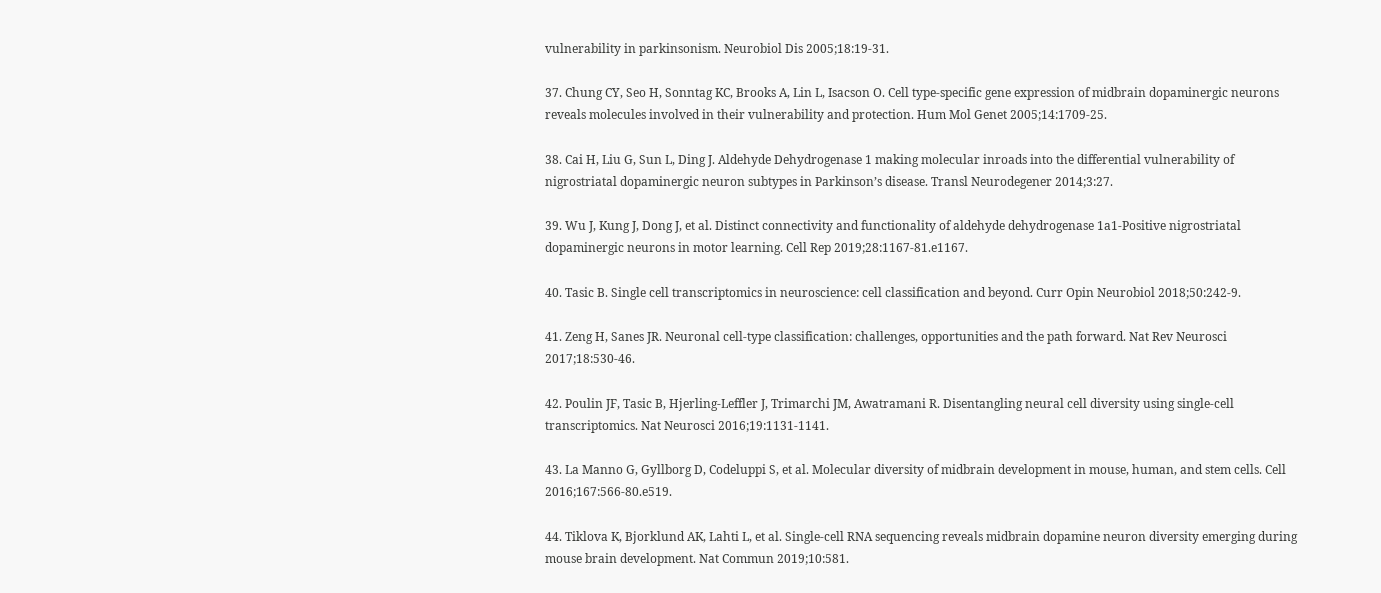vulnerability in parkinsonism. Neurobiol Dis 2005;18:19-31.

37. Chung CY, Seo H, Sonntag KC, Brooks A, Lin L, Isacson O. Cell type-specific gene expression of midbrain dopaminergic neurons reveals molecules involved in their vulnerability and protection. Hum Mol Genet 2005;14:1709-25.

38. Cai H, Liu G, Sun L, Ding J. Aldehyde Dehydrogenase 1 making molecular inroads into the differential vulnerability of nigrostriatal dopaminergic neuron subtypes in Parkinson’s disease. Transl Neurodegener 2014;3:27.

39. Wu J, Kung J, Dong J, et al. Distinct connectivity and functionality of aldehyde dehydrogenase 1a1-Positive nigrostriatal dopaminergic neurons in motor learning. Cell Rep 2019;28:1167-81.e1167.

40. Tasic B. Single cell transcriptomics in neuroscience: cell classification and beyond. Curr Opin Neurobiol 2018;50:242-9.

41. Zeng H, Sanes JR. Neuronal cell-type classification: challenges, opportunities and the path forward. Nat Rev Neurosci 2017;18:530-46.

42. Poulin JF, Tasic B, Hjerling-Leffler J, Trimarchi JM, Awatramani R. Disentangling neural cell diversity using single-cell transcriptomics. Nat Neurosci 2016;19:1131-1141.

43. La Manno G, Gyllborg D, Codeluppi S, et al. Molecular diversity of midbrain development in mouse, human, and stem cells. Cell 2016;167:566-80.e519.

44. Tiklova K, Bjorklund AK, Lahti L, et al. Single-cell RNA sequencing reveals midbrain dopamine neuron diversity emerging during mouse brain development. Nat Commun 2019;10:581.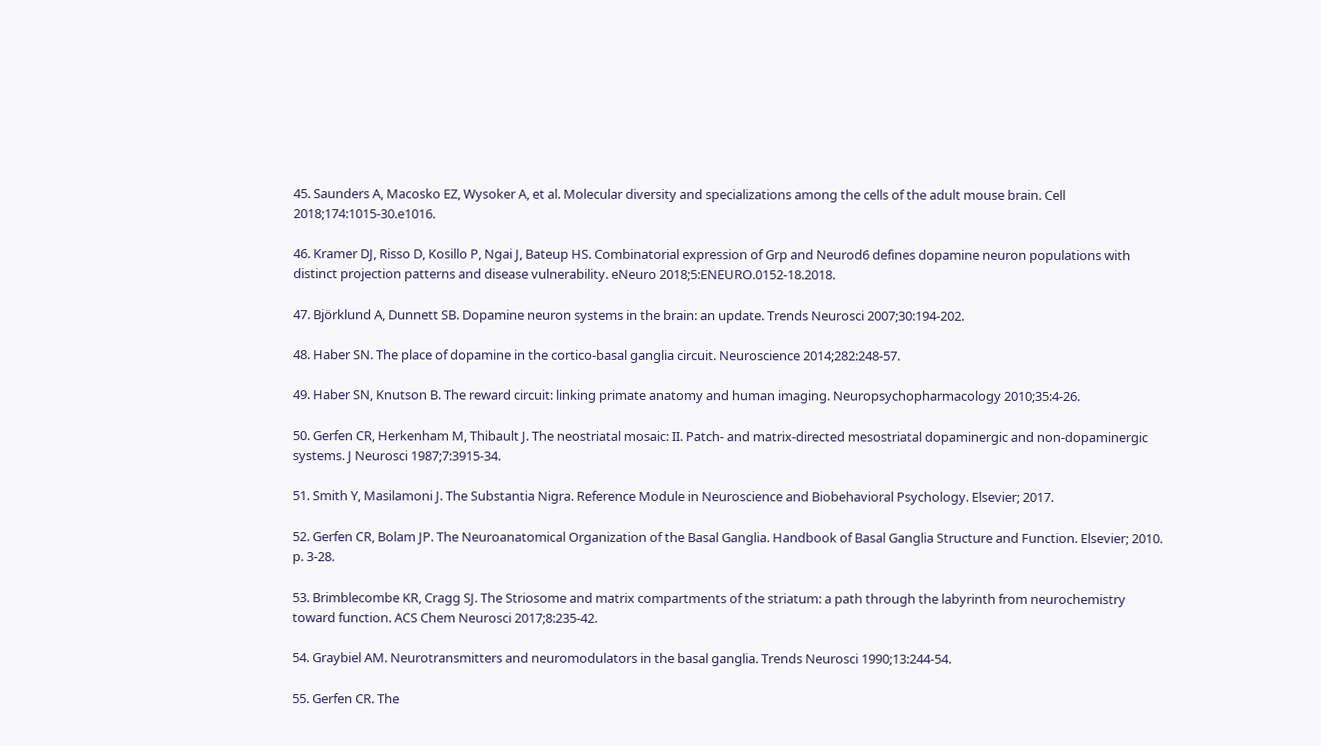45. Saunders A, Macosko EZ, Wysoker A, et al. Molecular diversity and specializations among the cells of the adult mouse brain. Cell 2018;174:1015-30.e1016.

46. Kramer DJ, Risso D, Kosillo P, Ngai J, Bateup HS. Combinatorial expression of Grp and Neurod6 defines dopamine neuron populations with distinct projection patterns and disease vulnerability. eNeuro 2018;5:ENEURO.0152-18.2018.

47. Björklund A, Dunnett SB. Dopamine neuron systems in the brain: an update. Trends Neurosci 2007;30:194-202.

48. Haber SN. The place of dopamine in the cortico-basal ganglia circuit. Neuroscience 2014;282:248-57.

49. Haber SN, Knutson B. The reward circuit: linking primate anatomy and human imaging. Neuropsychopharmacology 2010;35:4-26.

50. Gerfen CR, Herkenham M, Thibault J. The neostriatal mosaic: II. Patch- and matrix-directed mesostriatal dopaminergic and non-dopaminergic systems. J Neurosci 1987;7:3915-34.

51. Smith Y, Masilamoni J. The Substantia Nigra. Reference Module in Neuroscience and Biobehavioral Psychology. Elsevier; 2017.

52. Gerfen CR, Bolam JP. The Neuroanatomical Organization of the Basal Ganglia. Handbook of Basal Ganglia Structure and Function. Elsevier; 2010. p. 3-28.

53. Brimblecombe KR, Cragg SJ. The Striosome and matrix compartments of the striatum: a path through the labyrinth from neurochemistry toward function. ACS Chem Neurosci 2017;8:235-42.

54. Graybiel AM. Neurotransmitters and neuromodulators in the basal ganglia. Trends Neurosci 1990;13:244-54.

55. Gerfen CR. The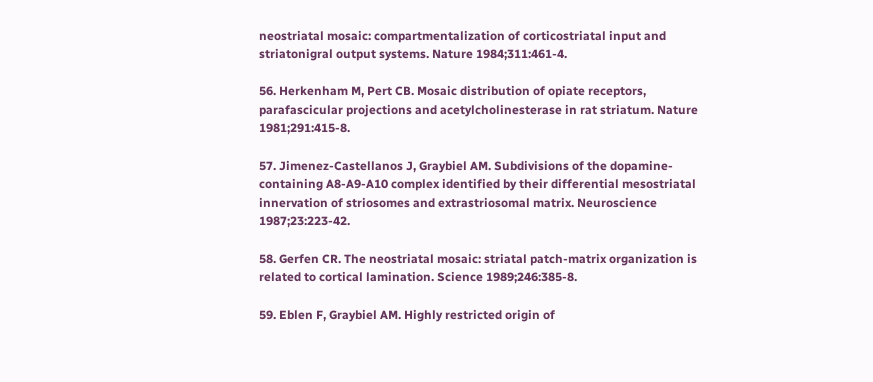neostriatal mosaic: compartmentalization of corticostriatal input and striatonigral output systems. Nature 1984;311:461-4.

56. Herkenham M, Pert CB. Mosaic distribution of opiate receptors, parafascicular projections and acetylcholinesterase in rat striatum. Nature 1981;291:415-8.

57. Jimenez-Castellanos J, Graybiel AM. Subdivisions of the dopamine-containing A8-A9-A10 complex identified by their differential mesostriatal innervation of striosomes and extrastriosomal matrix. Neuroscience 1987;23:223-42.

58. Gerfen CR. The neostriatal mosaic: striatal patch-matrix organization is related to cortical lamination. Science 1989;246:385-8.

59. Eblen F, Graybiel AM. Highly restricted origin of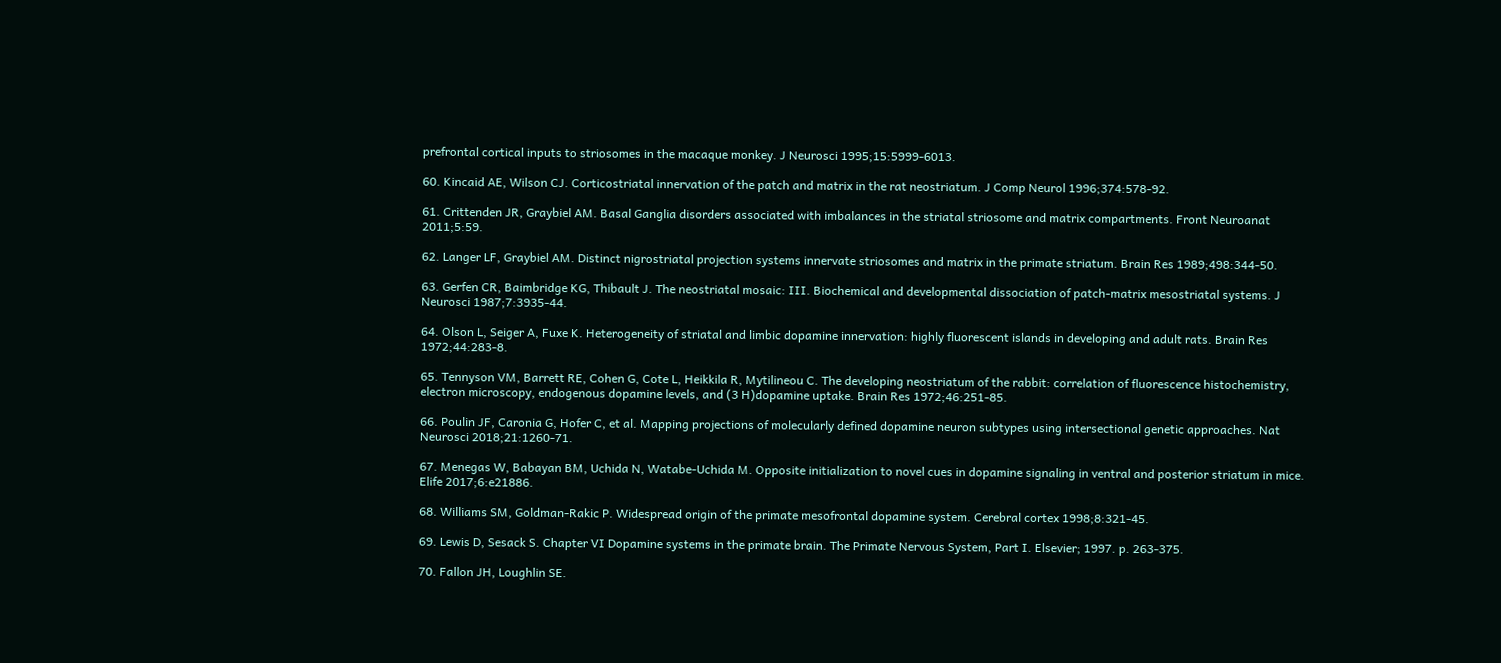prefrontal cortical inputs to striosomes in the macaque monkey. J Neurosci 1995;15:5999-6013.

60. Kincaid AE, Wilson CJ. Corticostriatal innervation of the patch and matrix in the rat neostriatum. J Comp Neurol 1996;374:578-92.

61. Crittenden JR, Graybiel AM. Basal Ganglia disorders associated with imbalances in the striatal striosome and matrix compartments. Front Neuroanat 2011;5:59.

62. Langer LF, Graybiel AM. Distinct nigrostriatal projection systems innervate striosomes and matrix in the primate striatum. Brain Res 1989;498:344-50.

63. Gerfen CR, Baimbridge KG, Thibault J. The neostriatal mosaic: III. Biochemical and developmental dissociation of patch-matrix mesostriatal systems. J Neurosci 1987;7:3935-44.

64. Olson L, Seiger A, Fuxe K. Heterogeneity of striatal and limbic dopamine innervation: highly fluorescent islands in developing and adult rats. Brain Res 1972;44:283-8.

65. Tennyson VM, Barrett RE, Cohen G, Cote L, Heikkila R, Mytilineou C. The developing neostriatum of the rabbit: correlation of fluorescence histochemistry, electron microscopy, endogenous dopamine levels, and (3 H)dopamine uptake. Brain Res 1972;46:251-85.

66. Poulin JF, Caronia G, Hofer C, et al. Mapping projections of molecularly defined dopamine neuron subtypes using intersectional genetic approaches. Nat Neurosci 2018;21:1260-71.

67. Menegas W, Babayan BM, Uchida N, Watabe-Uchida M. Opposite initialization to novel cues in dopamine signaling in ventral and posterior striatum in mice. Elife 2017;6:e21886.

68. Williams SM, Goldman-Rakic P. Widespread origin of the primate mesofrontal dopamine system. Cerebral cortex 1998;8:321-45.

69. Lewis D, Sesack S. Chapter VI Dopamine systems in the primate brain. The Primate Nervous System, Part I. Elsevier; 1997. p. 263-375.

70. Fallon JH, Loughlin SE.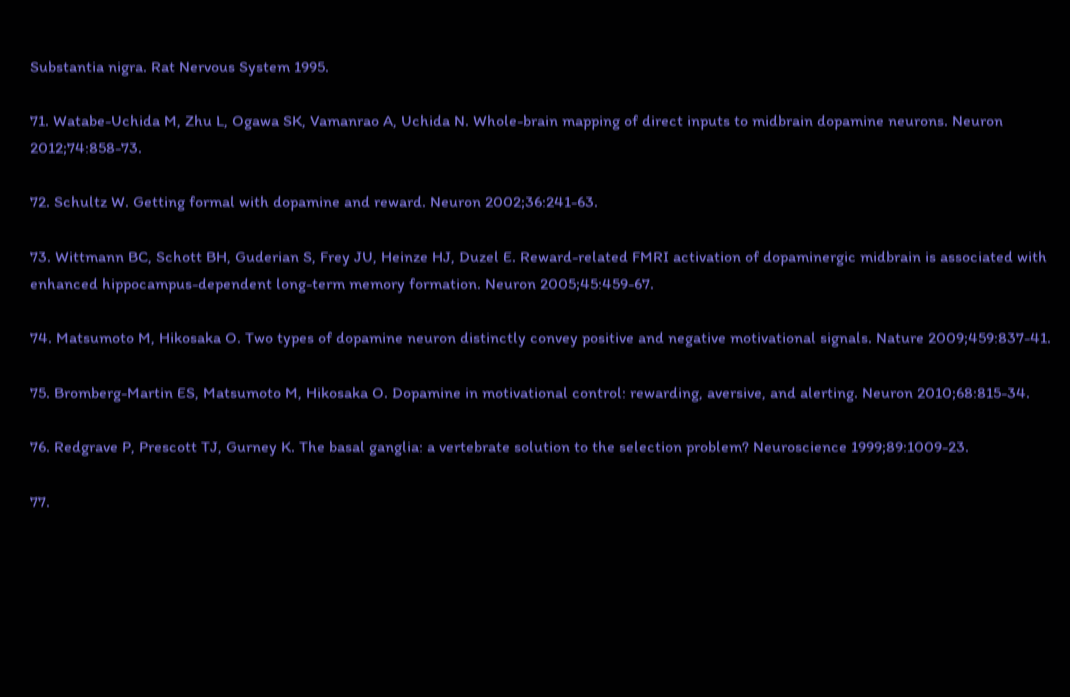Substantia nigra. Rat Nervous System 1995.

71. Watabe-Uchida M, Zhu L, Ogawa SK, Vamanrao A, Uchida N. Whole-brain mapping of direct inputs to midbrain dopamine neurons. Neuron 2012;74:858-73.

72. Schultz W. Getting formal with dopamine and reward. Neuron 2002;36:241-63.

73. Wittmann BC, Schott BH, Guderian S, Frey JU, Heinze HJ, Duzel E. Reward-related FMRI activation of dopaminergic midbrain is associated with enhanced hippocampus-dependent long-term memory formation. Neuron 2005;45:459-67.

74. Matsumoto M, Hikosaka O. Two types of dopamine neuron distinctly convey positive and negative motivational signals. Nature 2009;459:837-41.

75. Bromberg-Martin ES, Matsumoto M, Hikosaka O. Dopamine in motivational control: rewarding, aversive, and alerting. Neuron 2010;68:815-34.

76. Redgrave P, Prescott TJ, Gurney K. The basal ganglia: a vertebrate solution to the selection problem? Neuroscience 1999;89:1009-23.

77.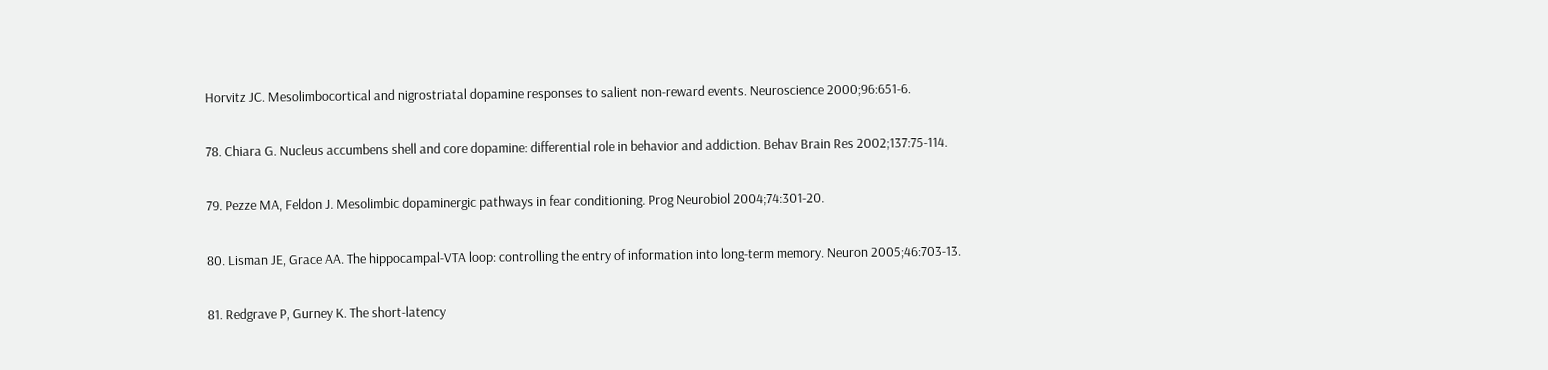Horvitz JC. Mesolimbocortical and nigrostriatal dopamine responses to salient non-reward events. Neuroscience 2000;96:651-6.

78. Chiara G. Nucleus accumbens shell and core dopamine: differential role in behavior and addiction. Behav Brain Res 2002;137:75-114.

79. Pezze MA, Feldon J. Mesolimbic dopaminergic pathways in fear conditioning. Prog Neurobiol 2004;74:301-20.

80. Lisman JE, Grace AA. The hippocampal-VTA loop: controlling the entry of information into long-term memory. Neuron 2005;46:703-13.

81. Redgrave P, Gurney K. The short-latency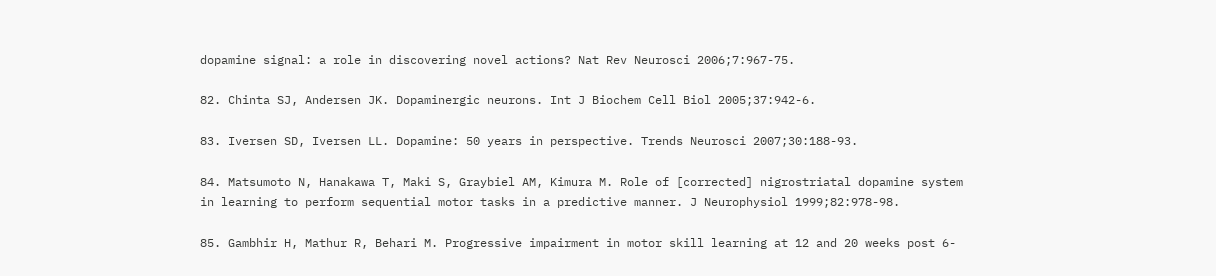dopamine signal: a role in discovering novel actions? Nat Rev Neurosci 2006;7:967-75.

82. Chinta SJ, Andersen JK. Dopaminergic neurons. Int J Biochem Cell Biol 2005;37:942-6.

83. Iversen SD, Iversen LL. Dopamine: 50 years in perspective. Trends Neurosci 2007;30:188-93.

84. Matsumoto N, Hanakawa T, Maki S, Graybiel AM, Kimura M. Role of [corrected] nigrostriatal dopamine system in learning to perform sequential motor tasks in a predictive manner. J Neurophysiol 1999;82:978-98.

85. Gambhir H, Mathur R, Behari M. Progressive impairment in motor skill learning at 12 and 20 weeks post 6-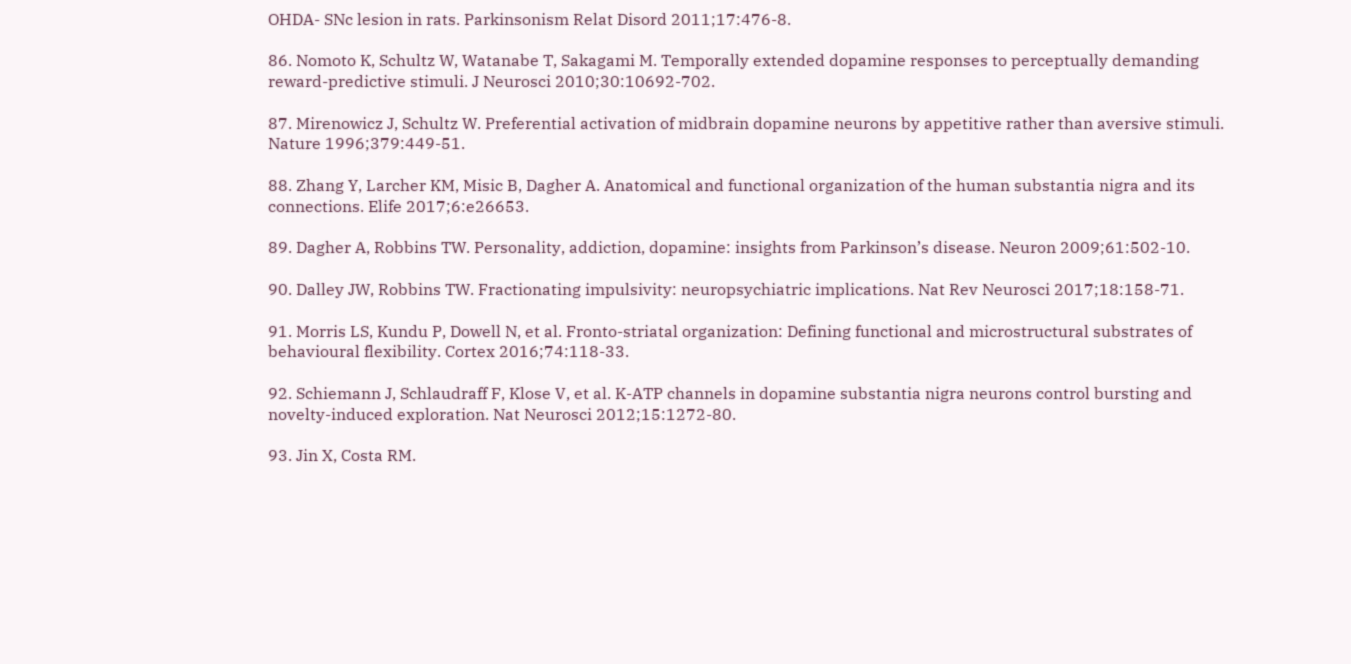OHDA- SNc lesion in rats. Parkinsonism Relat Disord 2011;17:476-8.

86. Nomoto K, Schultz W, Watanabe T, Sakagami M. Temporally extended dopamine responses to perceptually demanding reward-predictive stimuli. J Neurosci 2010;30:10692-702.

87. Mirenowicz J, Schultz W. Preferential activation of midbrain dopamine neurons by appetitive rather than aversive stimuli. Nature 1996;379:449-51.

88. Zhang Y, Larcher KM, Misic B, Dagher A. Anatomical and functional organization of the human substantia nigra and its connections. Elife 2017;6:e26653.

89. Dagher A, Robbins TW. Personality, addiction, dopamine: insights from Parkinson’s disease. Neuron 2009;61:502-10.

90. Dalley JW, Robbins TW. Fractionating impulsivity: neuropsychiatric implications. Nat Rev Neurosci 2017;18:158-71.

91. Morris LS, Kundu P, Dowell N, et al. Fronto-striatal organization: Defining functional and microstructural substrates of behavioural flexibility. Cortex 2016;74:118-33.

92. Schiemann J, Schlaudraff F, Klose V, et al. K-ATP channels in dopamine substantia nigra neurons control bursting and novelty-induced exploration. Nat Neurosci 2012;15:1272-80.

93. Jin X, Costa RM.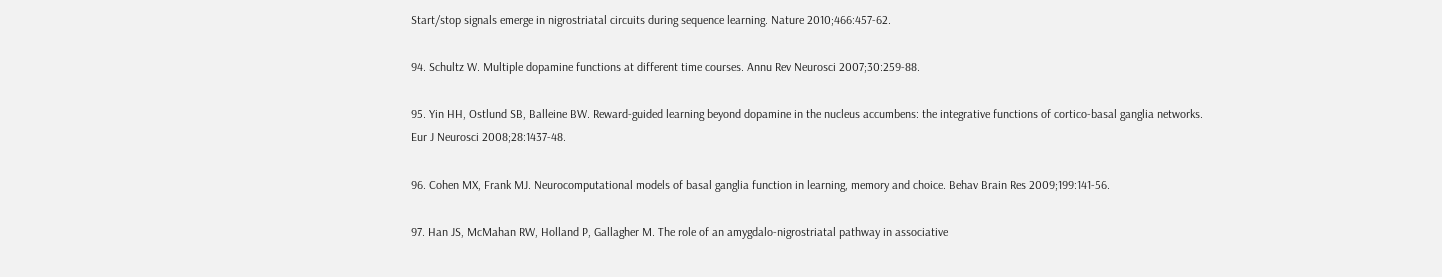Start/stop signals emerge in nigrostriatal circuits during sequence learning. Nature 2010;466:457-62.

94. Schultz W. Multiple dopamine functions at different time courses. Annu Rev Neurosci 2007;30:259-88.

95. Yin HH, Ostlund SB, Balleine BW. Reward-guided learning beyond dopamine in the nucleus accumbens: the integrative functions of cortico-basal ganglia networks. Eur J Neurosci 2008;28:1437-48.

96. Cohen MX, Frank MJ. Neurocomputational models of basal ganglia function in learning, memory and choice. Behav Brain Res 2009;199:141-56.

97. Han JS, McMahan RW, Holland P, Gallagher M. The role of an amygdalo-nigrostriatal pathway in associative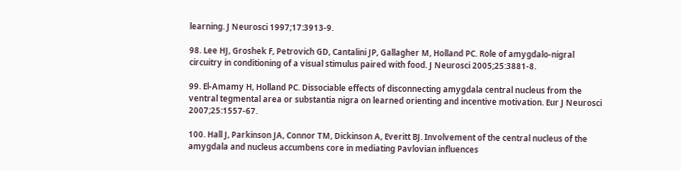learning. J Neurosci 1997;17:3913-9.

98. Lee HJ, Groshek F, Petrovich GD, Cantalini JP, Gallagher M, Holland PC. Role of amygdalo-nigral circuitry in conditioning of a visual stimulus paired with food. J Neurosci 2005;25:3881-8.

99. El-Amamy H, Holland PC. Dissociable effects of disconnecting amygdala central nucleus from the ventral tegmental area or substantia nigra on learned orienting and incentive motivation. Eur J Neurosci 2007;25:1557-67.

100. Hall J, Parkinson JA, Connor TM, Dickinson A, Everitt BJ. Involvement of the central nucleus of the amygdala and nucleus accumbens core in mediating Pavlovian influences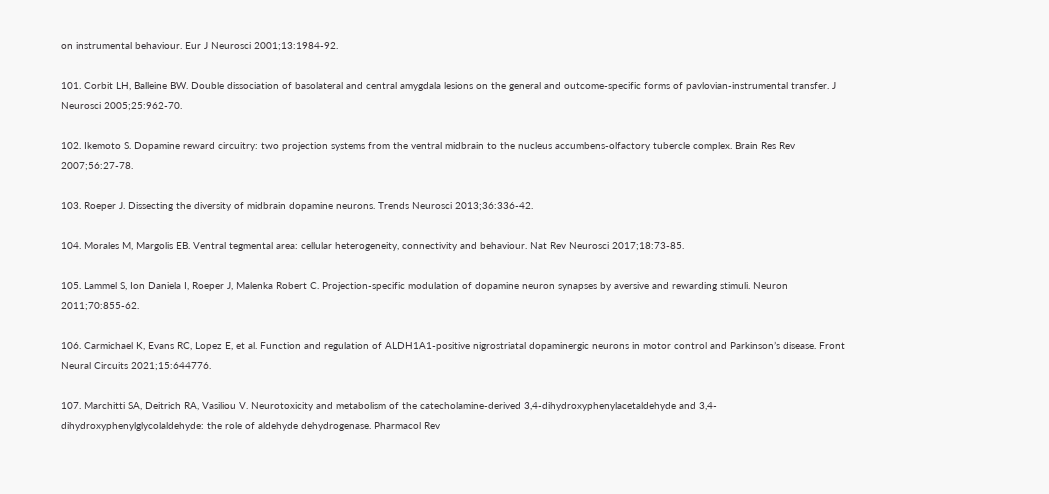on instrumental behaviour. Eur J Neurosci 2001;13:1984-92.

101. Corbit LH, Balleine BW. Double dissociation of basolateral and central amygdala lesions on the general and outcome-specific forms of pavlovian-instrumental transfer. J Neurosci 2005;25:962-70.

102. Ikemoto S. Dopamine reward circuitry: two projection systems from the ventral midbrain to the nucleus accumbens-olfactory tubercle complex. Brain Res Rev 2007;56:27-78.

103. Roeper J. Dissecting the diversity of midbrain dopamine neurons. Trends Neurosci 2013;36:336-42.

104. Morales M, Margolis EB. Ventral tegmental area: cellular heterogeneity, connectivity and behaviour. Nat Rev Neurosci 2017;18:73-85.

105. Lammel S, Ion Daniela I, Roeper J, Malenka Robert C. Projection-specific modulation of dopamine neuron synapses by aversive and rewarding stimuli. Neuron 2011;70:855-62.

106. Carmichael K, Evans RC, Lopez E, et al. Function and regulation of ALDH1A1-positive nigrostriatal dopaminergic neurons in motor control and Parkinson’s disease. Front Neural Circuits 2021;15:644776.

107. Marchitti SA, Deitrich RA, Vasiliou V. Neurotoxicity and metabolism of the catecholamine-derived 3,4-dihydroxyphenylacetaldehyde and 3,4-dihydroxyphenylglycolaldehyde: the role of aldehyde dehydrogenase. Pharmacol Rev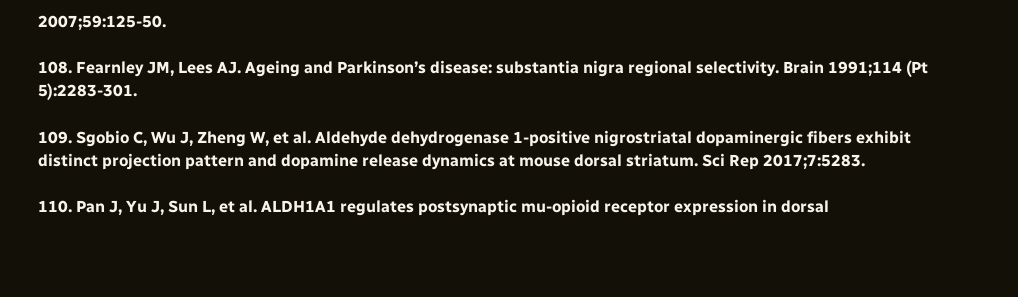2007;59:125-50.

108. Fearnley JM, Lees AJ. Ageing and Parkinson’s disease: substantia nigra regional selectivity. Brain 1991;114 (Pt 5):2283-301.

109. Sgobio C, Wu J, Zheng W, et al. Aldehyde dehydrogenase 1-positive nigrostriatal dopaminergic fibers exhibit distinct projection pattern and dopamine release dynamics at mouse dorsal striatum. Sci Rep 2017;7:5283.

110. Pan J, Yu J, Sun L, et al. ALDH1A1 regulates postsynaptic mu-opioid receptor expression in dorsal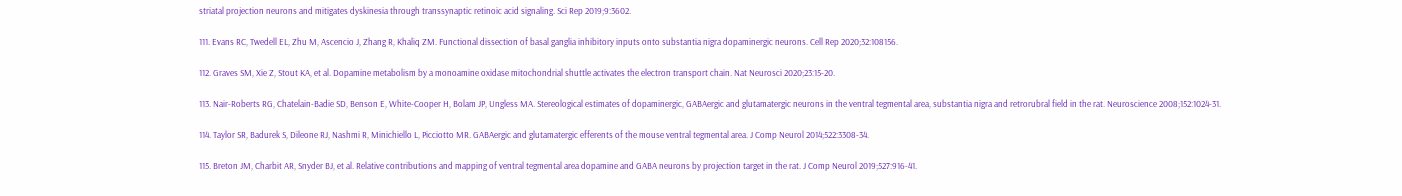striatal projection neurons and mitigates dyskinesia through transsynaptic retinoic acid signaling. Sci Rep 2019;9:3602.

111. Evans RC, Twedell EL, Zhu M, Ascencio J, Zhang R, Khaliq ZM. Functional dissection of basal ganglia inhibitory inputs onto substantia nigra dopaminergic neurons. Cell Rep 2020;32:108156.

112. Graves SM, Xie Z, Stout KA, et al. Dopamine metabolism by a monoamine oxidase mitochondrial shuttle activates the electron transport chain. Nat Neurosci 2020;23:15-20.

113. Nair-Roberts RG, Chatelain-Badie SD, Benson E, White-Cooper H, Bolam JP, Ungless MA. Stereological estimates of dopaminergic, GABAergic and glutamatergic neurons in the ventral tegmental area, substantia nigra and retrorubral field in the rat. Neuroscience 2008;152:1024-31.

114. Taylor SR, Badurek S, Dileone RJ, Nashmi R, Minichiello L, Picciotto MR. GABAergic and glutamatergic efferents of the mouse ventral tegmental area. J Comp Neurol 2014;522:3308-34.

115. Breton JM, Charbit AR, Snyder BJ, et al. Relative contributions and mapping of ventral tegmental area dopamine and GABA neurons by projection target in the rat. J Comp Neurol 2019;527:916-41.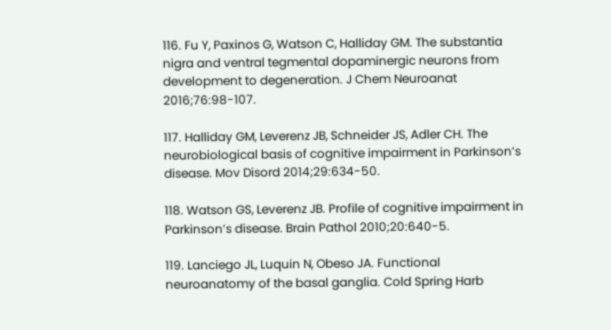116. Fu Y, Paxinos G, Watson C, Halliday GM. The substantia nigra and ventral tegmental dopaminergic neurons from development to degeneration. J Chem Neuroanat 2016;76:98-107.

117. Halliday GM, Leverenz JB, Schneider JS, Adler CH. The neurobiological basis of cognitive impairment in Parkinson’s disease. Mov Disord 2014;29:634-50.

118. Watson GS, Leverenz JB. Profile of cognitive impairment in Parkinson’s disease. Brain Pathol 2010;20:640-5.

119. Lanciego JL, Luquin N, Obeso JA. Functional neuroanatomy of the basal ganglia. Cold Spring Harb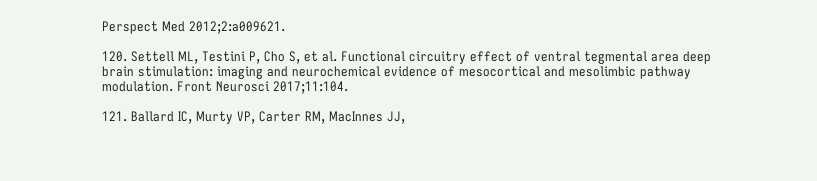Perspect Med 2012;2:a009621.

120. Settell ML, Testini P, Cho S, et al. Functional circuitry effect of ventral tegmental area deep brain stimulation: imaging and neurochemical evidence of mesocortical and mesolimbic pathway modulation. Front Neurosci 2017;11:104.

121. Ballard IC, Murty VP, Carter RM, MacInnes JJ,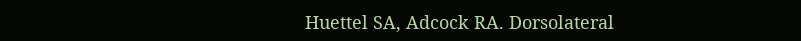Huettel SA, Adcock RA. Dorsolateral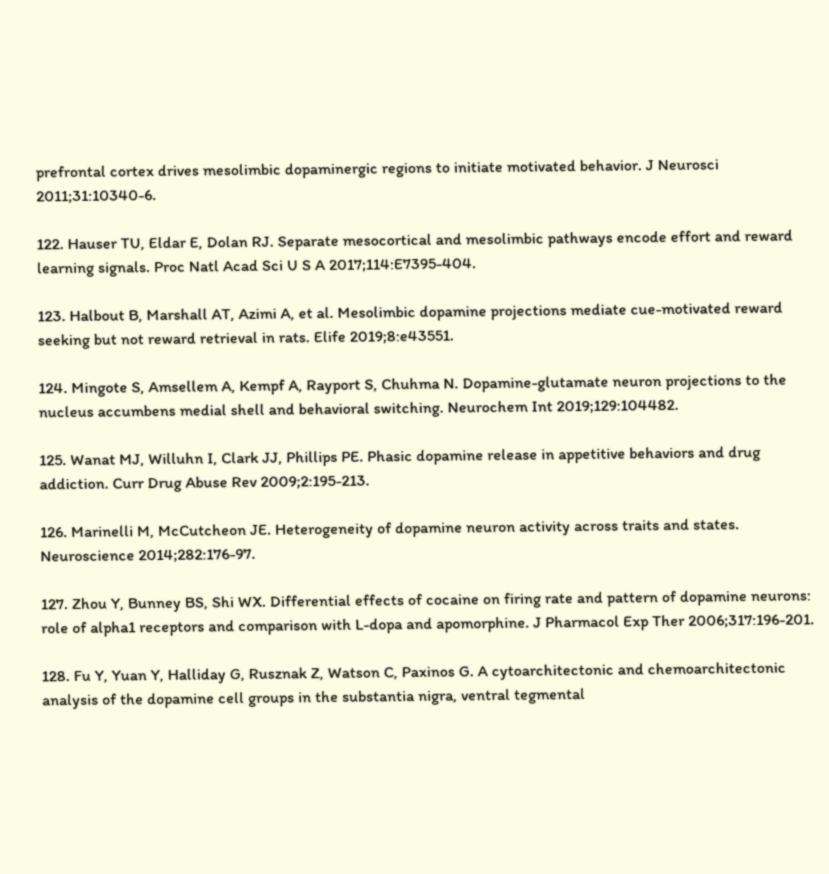prefrontal cortex drives mesolimbic dopaminergic regions to initiate motivated behavior. J Neurosci 2011;31:10340-6.

122. Hauser TU, Eldar E, Dolan RJ. Separate mesocortical and mesolimbic pathways encode effort and reward learning signals. Proc Natl Acad Sci U S A 2017;114:E7395-404.

123. Halbout B, Marshall AT, Azimi A, et al. Mesolimbic dopamine projections mediate cue-motivated reward seeking but not reward retrieval in rats. Elife 2019;8:e43551.

124. Mingote S, Amsellem A, Kempf A, Rayport S, Chuhma N. Dopamine-glutamate neuron projections to the nucleus accumbens medial shell and behavioral switching. Neurochem Int 2019;129:104482.

125. Wanat MJ, Willuhn I, Clark JJ, Phillips PE. Phasic dopamine release in appetitive behaviors and drug addiction. Curr Drug Abuse Rev 2009;2:195-213.

126. Marinelli M, McCutcheon JE. Heterogeneity of dopamine neuron activity across traits and states. Neuroscience 2014;282:176-97.

127. Zhou Y, Bunney BS, Shi WX. Differential effects of cocaine on firing rate and pattern of dopamine neurons: role of alpha1 receptors and comparison with L-dopa and apomorphine. J Pharmacol Exp Ther 2006;317:196-201.

128. Fu Y, Yuan Y, Halliday G, Rusznak Z, Watson C, Paxinos G. A cytoarchitectonic and chemoarchitectonic analysis of the dopamine cell groups in the substantia nigra, ventral tegmental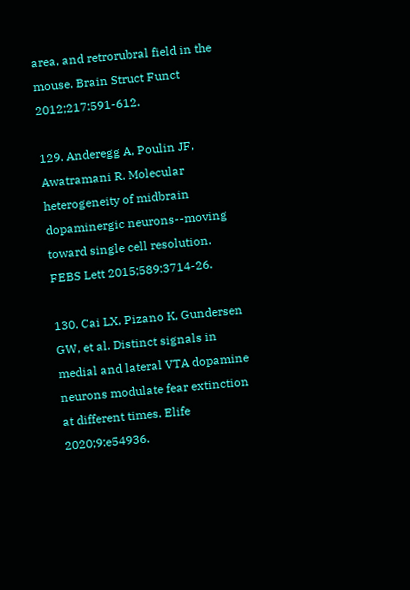area, and retrorubral field in the mouse. Brain Struct Funct 2012;217:591-612.

129. Anderegg A, Poulin JF, Awatramani R. Molecular heterogeneity of midbrain dopaminergic neurons--moving toward single cell resolution. FEBS Lett 2015;589:3714-26.

130. Cai LX, Pizano K, Gundersen GW, et al. Distinct signals in medial and lateral VTA dopamine neurons modulate fear extinction at different times. Elife 2020;9:e54936.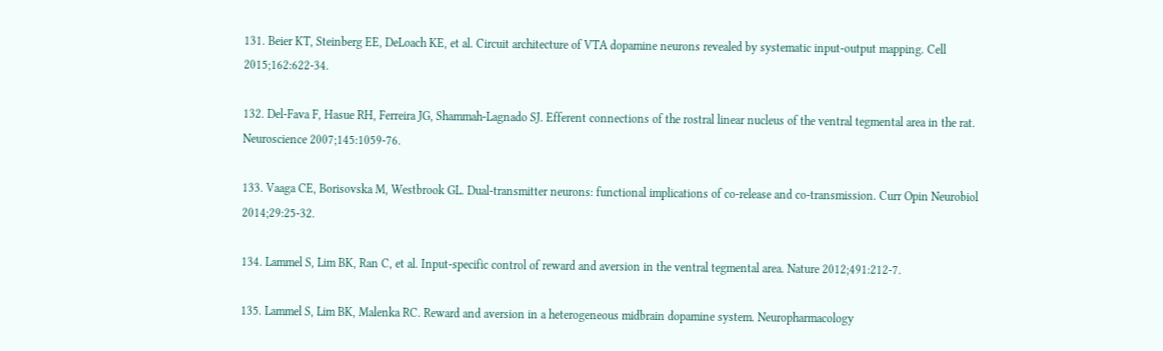131. Beier KT, Steinberg EE, DeLoach KE, et al. Circuit architecture of VTA dopamine neurons revealed by systematic input-output mapping. Cell 2015;162:622-34.

132. Del-Fava F, Hasue RH, Ferreira JG, Shammah-Lagnado SJ. Efferent connections of the rostral linear nucleus of the ventral tegmental area in the rat. Neuroscience 2007;145:1059-76.

133. Vaaga CE, Borisovska M, Westbrook GL. Dual-transmitter neurons: functional implications of co-release and co-transmission. Curr Opin Neurobiol 2014;29:25-32.

134. Lammel S, Lim BK, Ran C, et al. Input-specific control of reward and aversion in the ventral tegmental area. Nature 2012;491:212-7.

135. Lammel S, Lim BK, Malenka RC. Reward and aversion in a heterogeneous midbrain dopamine system. Neuropharmacology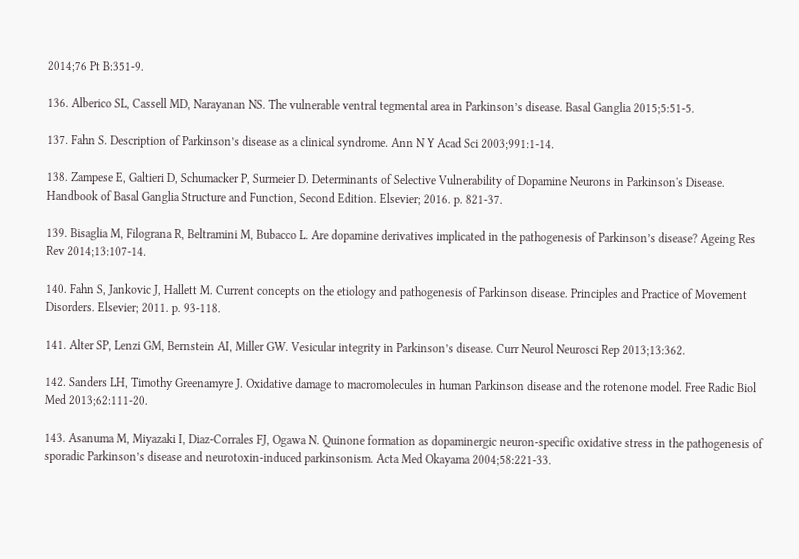2014;76 Pt B:351-9.

136. Alberico SL, Cassell MD, Narayanan NS. The vulnerable ventral tegmental area in Parkinson’s disease. Basal Ganglia 2015;5:51-5.

137. Fahn S. Description of Parkinson’s disease as a clinical syndrome. Ann N Y Acad Sci 2003;991:1-14.

138. Zampese E, Galtieri D, Schumacker P, Surmeier D. Determinants of Selective Vulnerability of Dopamine Neurons in Parkinson's Disease. Handbook of Basal Ganglia Structure and Function, Second Edition. Elsevier; 2016. p. 821-37.

139. Bisaglia M, Filograna R, Beltramini M, Bubacco L. Are dopamine derivatives implicated in the pathogenesis of Parkinson’s disease? Ageing Res Rev 2014;13:107-14.

140. Fahn S, Jankovic J, Hallett M. Current concepts on the etiology and pathogenesis of Parkinson disease. Principles and Practice of Movement Disorders. Elsevier; 2011. p. 93-118.

141. Alter SP, Lenzi GM, Bernstein AI, Miller GW. Vesicular integrity in Parkinson’s disease. Curr Neurol Neurosci Rep 2013;13:362.

142. Sanders LH, Timothy Greenamyre J. Oxidative damage to macromolecules in human Parkinson disease and the rotenone model. Free Radic Biol Med 2013;62:111-20.

143. Asanuma M, Miyazaki I, Diaz-Corrales FJ, Ogawa N. Quinone formation as dopaminergic neuron-specific oxidative stress in the pathogenesis of sporadic Parkinson’s disease and neurotoxin-induced parkinsonism. Acta Med Okayama 2004;58:221-33.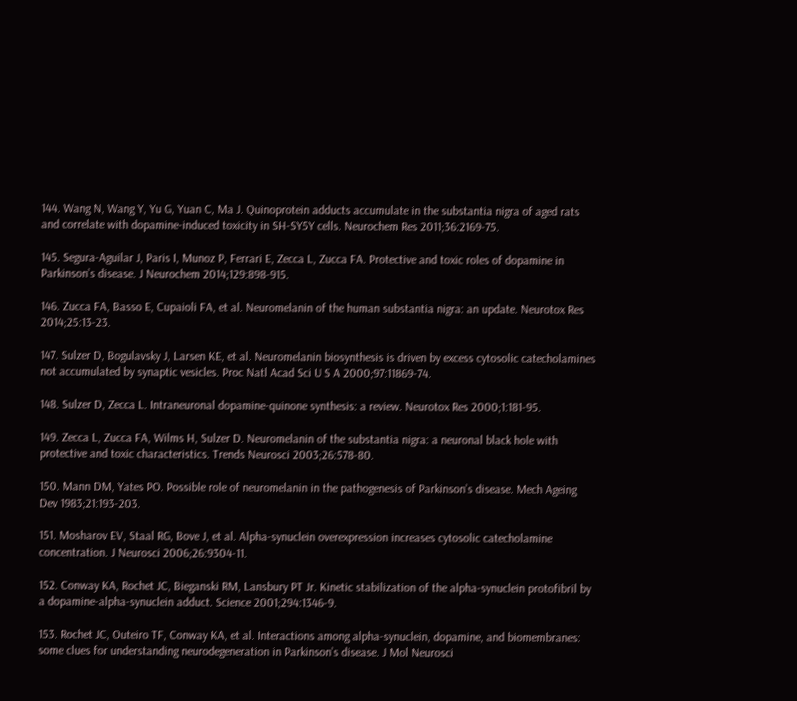144. Wang N, Wang Y, Yu G, Yuan C, Ma J. Quinoprotein adducts accumulate in the substantia nigra of aged rats and correlate with dopamine-induced toxicity in SH-SY5Y cells. Neurochem Res 2011;36:2169-75.

145. Segura-Aguilar J, Paris I, Munoz P, Ferrari E, Zecca L, Zucca FA. Protective and toxic roles of dopamine in Parkinson’s disease. J Neurochem 2014;129:898-915.

146. Zucca FA, Basso E, Cupaioli FA, et al. Neuromelanin of the human substantia nigra: an update. Neurotox Res 2014;25:13-23.

147. Sulzer D, Bogulavsky J, Larsen KE, et al. Neuromelanin biosynthesis is driven by excess cytosolic catecholamines not accumulated by synaptic vesicles. Proc Natl Acad Sci U S A 2000;97:11869-74.

148. Sulzer D, Zecca L. Intraneuronal dopamine-quinone synthesis: a review. Neurotox Res 2000;1:181-95.

149. Zecca L, Zucca FA, Wilms H, Sulzer D. Neuromelanin of the substantia nigra: a neuronal black hole with protective and toxic characteristics. Trends Neurosci 2003;26:578-80.

150. Mann DM, Yates PO. Possible role of neuromelanin in the pathogenesis of Parkinson’s disease. Mech Ageing Dev 1983;21:193-203.

151. Mosharov EV, Staal RG, Bove J, et al. Alpha-synuclein overexpression increases cytosolic catecholamine concentration. J Neurosci 2006;26:9304-11.

152. Conway KA, Rochet JC, Bieganski RM, Lansbury PT Jr. Kinetic stabilization of the alpha-synuclein protofibril by a dopamine-alpha-synuclein adduct. Science 2001;294:1346-9.

153. Rochet JC, Outeiro TF, Conway KA, et al. Interactions among alpha-synuclein, dopamine, and biomembranes: some clues for understanding neurodegeneration in Parkinson’s disease. J Mol Neurosci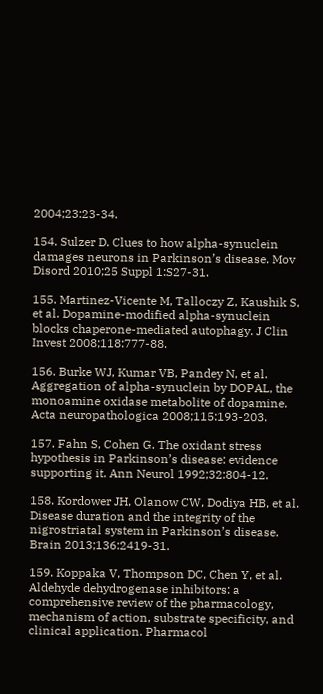2004;23:23-34.

154. Sulzer D. Clues to how alpha-synuclein damages neurons in Parkinson’s disease. Mov Disord 2010;25 Suppl 1:S27-31.

155. Martinez-Vicente M, Talloczy Z, Kaushik S, et al. Dopamine-modified alpha-synuclein blocks chaperone-mediated autophagy. J Clin Invest 2008;118:777-88.

156. Burke WJ, Kumar VB, Pandey N, et al. Aggregation of alpha-synuclein by DOPAL, the monoamine oxidase metabolite of dopamine. Acta neuropathologica 2008;115:193-203.

157. Fahn S, Cohen G. The oxidant stress hypothesis in Parkinson’s disease: evidence supporting it. Ann Neurol 1992;32:804-12.

158. Kordower JH, Olanow CW, Dodiya HB, et al. Disease duration and the integrity of the nigrostriatal system in Parkinson’s disease. Brain 2013;136:2419-31.

159. Koppaka V, Thompson DC, Chen Y, et al. Aldehyde dehydrogenase inhibitors: a comprehensive review of the pharmacology, mechanism of action, substrate specificity, and clinical application. Pharmacol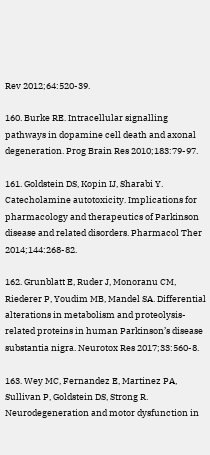Rev 2012;64:520-39.

160. Burke RE. Intracellular signalling pathways in dopamine cell death and axonal degeneration. Prog Brain Res 2010;183:79-97.

161. Goldstein DS, Kopin IJ, Sharabi Y. Catecholamine autotoxicity. Implications for pharmacology and therapeutics of Parkinson disease and related disorders. Pharmacol Ther 2014;144:268-82.

162. Grunblatt E, Ruder J, Monoranu CM, Riederer P, Youdim MB, Mandel SA. Differential alterations in metabolism and proteolysis-related proteins in human Parkinson’s disease substantia nigra. Neurotox Res 2017;33:560-8.

163. Wey MC, Fernandez E, Martinez PA, Sullivan P, Goldstein DS, Strong R. Neurodegeneration and motor dysfunction in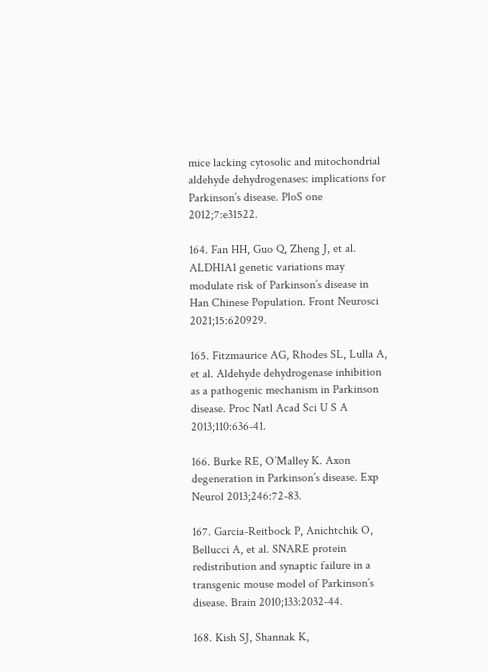mice lacking cytosolic and mitochondrial aldehyde dehydrogenases: implications for Parkinson’s disease. PloS one 2012;7:e31522.

164. Fan HH, Guo Q, Zheng J, et al. ALDH1A1 genetic variations may modulate risk of Parkinson’s disease in Han Chinese Population. Front Neurosci 2021;15:620929.

165. Fitzmaurice AG, Rhodes SL, Lulla A, et al. Aldehyde dehydrogenase inhibition as a pathogenic mechanism in Parkinson disease. Proc Natl Acad Sci U S A 2013;110:636-41.

166. Burke RE, O’Malley K. Axon degeneration in Parkinson’s disease. Exp Neurol 2013;246:72-83.

167. Garcia-Reitbock P, Anichtchik O, Bellucci A, et al. SNARE protein redistribution and synaptic failure in a transgenic mouse model of Parkinson’s disease. Brain 2010;133:2032-44.

168. Kish SJ, Shannak K,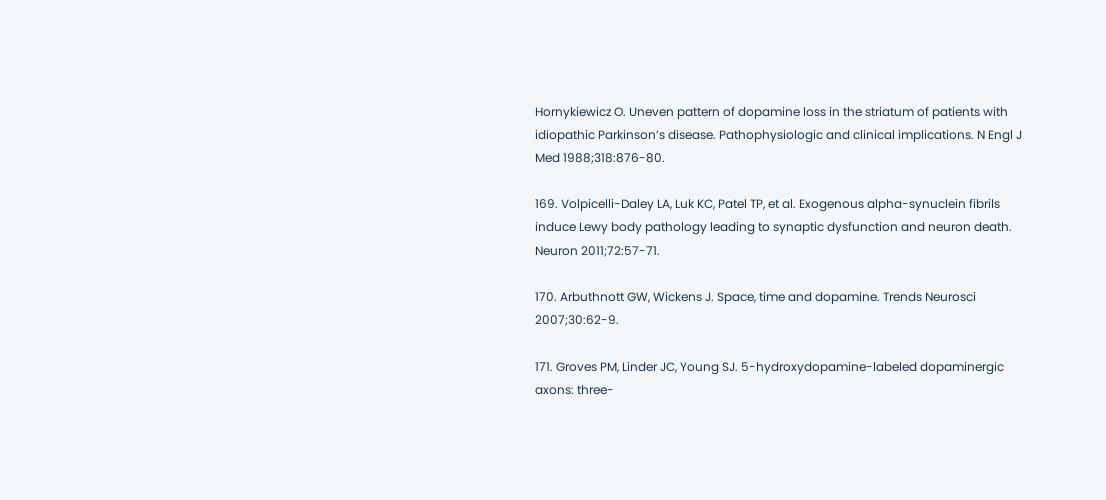Hornykiewicz O. Uneven pattern of dopamine loss in the striatum of patients with idiopathic Parkinson’s disease. Pathophysiologic and clinical implications. N Engl J Med 1988;318:876-80.

169. Volpicelli-Daley LA, Luk KC, Patel TP, et al. Exogenous alpha-synuclein fibrils induce Lewy body pathology leading to synaptic dysfunction and neuron death. Neuron 2011;72:57-71.

170. Arbuthnott GW, Wickens J. Space, time and dopamine. Trends Neurosci 2007;30:62-9.

171. Groves PM, Linder JC, Young SJ. 5-hydroxydopamine-labeled dopaminergic axons: three-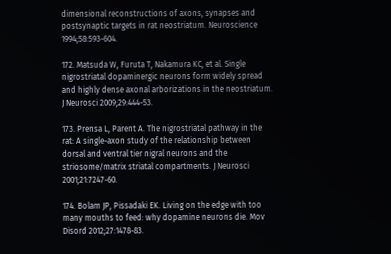dimensional reconstructions of axons, synapses and postsynaptic targets in rat neostriatum. Neuroscience 1994;58:593-604.

172. Matsuda W, Furuta T, Nakamura KC, et al. Single nigrostriatal dopaminergic neurons form widely spread and highly dense axonal arborizations in the neostriatum. J Neurosci 2009;29:444-53.

173. Prensa L, Parent A. The nigrostriatal pathway in the rat: A single-axon study of the relationship between dorsal and ventral tier nigral neurons and the striosome/matrix striatal compartments. J Neurosci 2001;21:7247-60.

174. Bolam JP, Pissadaki EK. Living on the edge with too many mouths to feed: why dopamine neurons die. Mov Disord 2012;27:1478-83.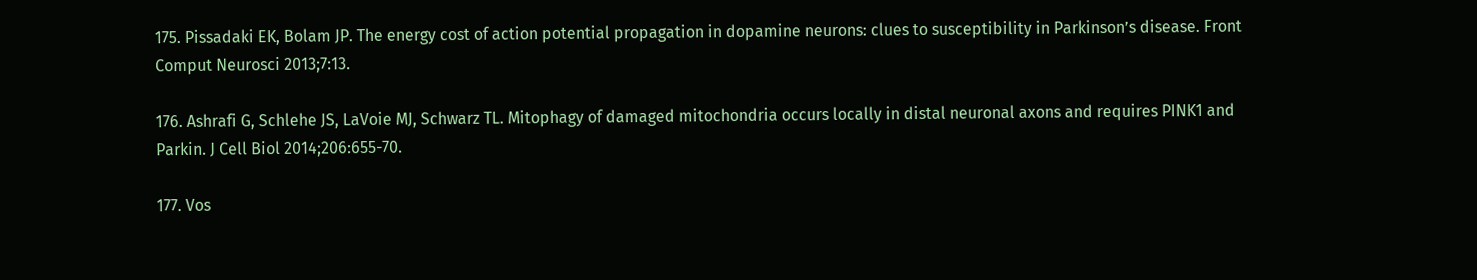175. Pissadaki EK, Bolam JP. The energy cost of action potential propagation in dopamine neurons: clues to susceptibility in Parkinson’s disease. Front Comput Neurosci 2013;7:13.

176. Ashrafi G, Schlehe JS, LaVoie MJ, Schwarz TL. Mitophagy of damaged mitochondria occurs locally in distal neuronal axons and requires PINK1 and Parkin. J Cell Biol 2014;206:655-70.

177. Vos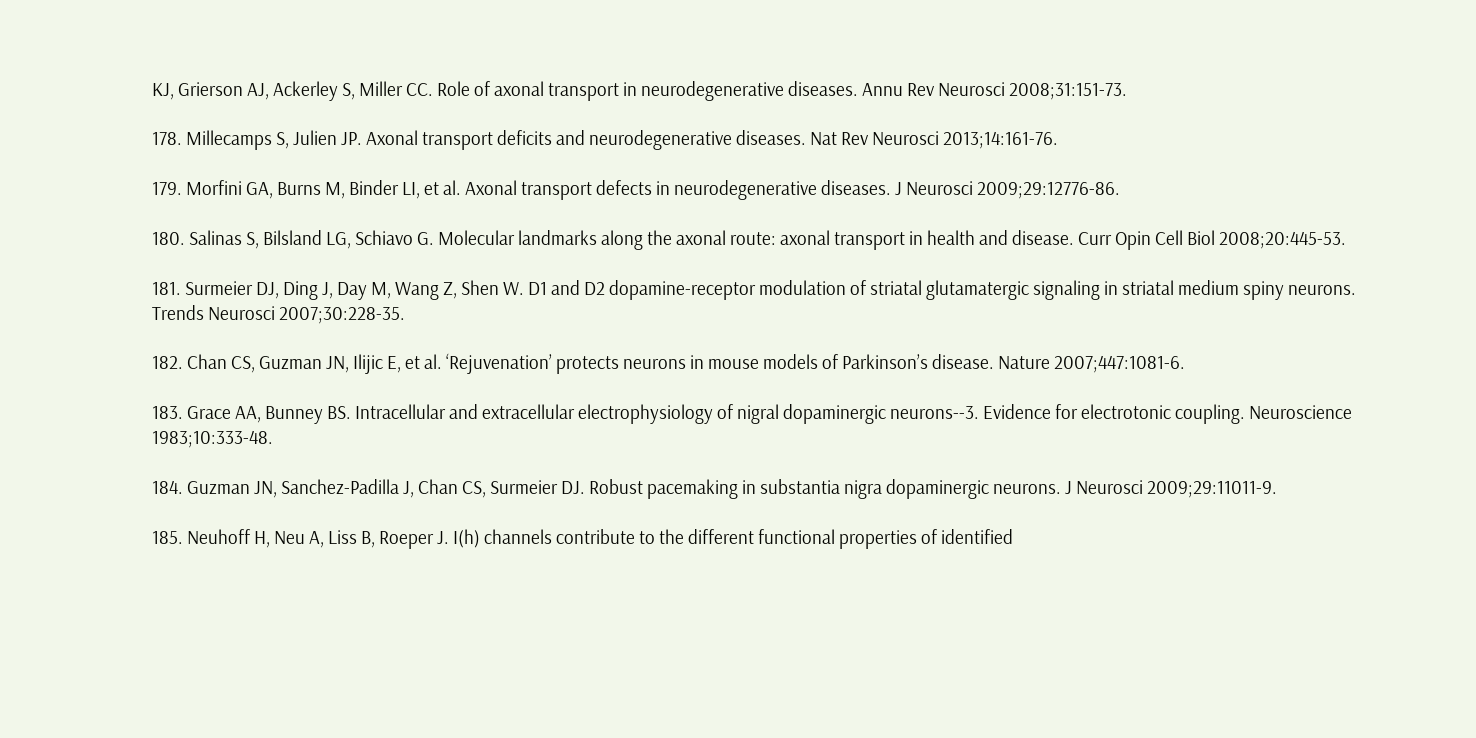KJ, Grierson AJ, Ackerley S, Miller CC. Role of axonal transport in neurodegenerative diseases. Annu Rev Neurosci 2008;31:151-73.

178. Millecamps S, Julien JP. Axonal transport deficits and neurodegenerative diseases. Nat Rev Neurosci 2013;14:161-76.

179. Morfini GA, Burns M, Binder LI, et al. Axonal transport defects in neurodegenerative diseases. J Neurosci 2009;29:12776-86.

180. Salinas S, Bilsland LG, Schiavo G. Molecular landmarks along the axonal route: axonal transport in health and disease. Curr Opin Cell Biol 2008;20:445-53.

181. Surmeier DJ, Ding J, Day M, Wang Z, Shen W. D1 and D2 dopamine-receptor modulation of striatal glutamatergic signaling in striatal medium spiny neurons. Trends Neurosci 2007;30:228-35.

182. Chan CS, Guzman JN, Ilijic E, et al. ‘Rejuvenation’ protects neurons in mouse models of Parkinson’s disease. Nature 2007;447:1081-6.

183. Grace AA, Bunney BS. Intracellular and extracellular electrophysiology of nigral dopaminergic neurons--3. Evidence for electrotonic coupling. Neuroscience 1983;10:333-48.

184. Guzman JN, Sanchez-Padilla J, Chan CS, Surmeier DJ. Robust pacemaking in substantia nigra dopaminergic neurons. J Neurosci 2009;29:11011-9.

185. Neuhoff H, Neu A, Liss B, Roeper J. I(h) channels contribute to the different functional properties of identified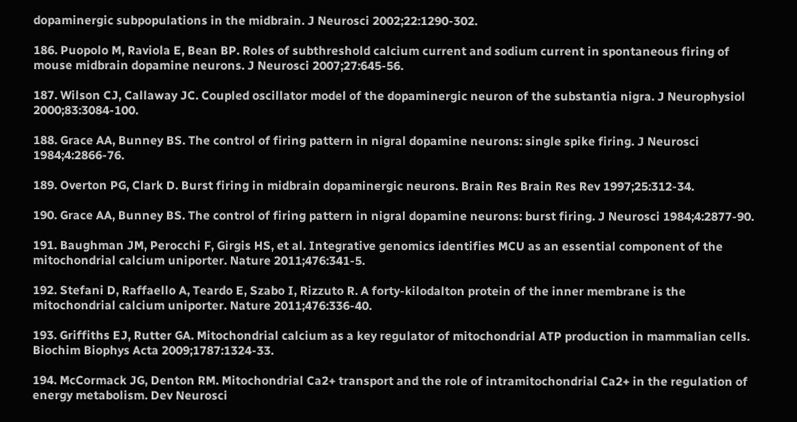dopaminergic subpopulations in the midbrain. J Neurosci 2002;22:1290-302.

186. Puopolo M, Raviola E, Bean BP. Roles of subthreshold calcium current and sodium current in spontaneous firing of mouse midbrain dopamine neurons. J Neurosci 2007;27:645-56.

187. Wilson CJ, Callaway JC. Coupled oscillator model of the dopaminergic neuron of the substantia nigra. J Neurophysiol 2000;83:3084-100.

188. Grace AA, Bunney BS. The control of firing pattern in nigral dopamine neurons: single spike firing. J Neurosci 1984;4:2866-76.

189. Overton PG, Clark D. Burst firing in midbrain dopaminergic neurons. Brain Res Brain Res Rev 1997;25:312-34.

190. Grace AA, Bunney BS. The control of firing pattern in nigral dopamine neurons: burst firing. J Neurosci 1984;4:2877-90.

191. Baughman JM, Perocchi F, Girgis HS, et al. Integrative genomics identifies MCU as an essential component of the mitochondrial calcium uniporter. Nature 2011;476:341-5.

192. Stefani D, Raffaello A, Teardo E, Szabo I, Rizzuto R. A forty-kilodalton protein of the inner membrane is the mitochondrial calcium uniporter. Nature 2011;476:336-40.

193. Griffiths EJ, Rutter GA. Mitochondrial calcium as a key regulator of mitochondrial ATP production in mammalian cells. Biochim Biophys Acta 2009;1787:1324-33.

194. McCormack JG, Denton RM. Mitochondrial Ca2+ transport and the role of intramitochondrial Ca2+ in the regulation of energy metabolism. Dev Neurosci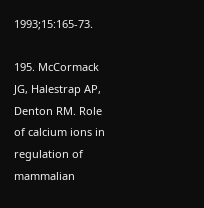1993;15:165-73.

195. McCormack JG, Halestrap AP, Denton RM. Role of calcium ions in regulation of mammalian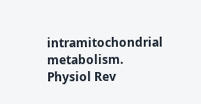intramitochondrial metabolism. Physiol Rev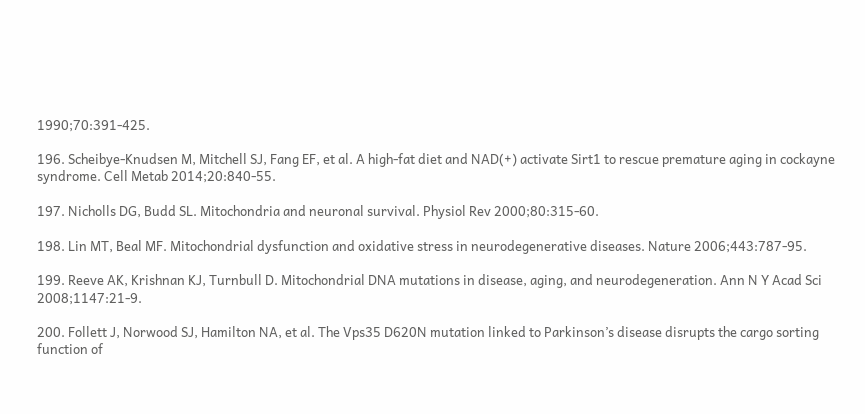1990;70:391-425.

196. Scheibye-Knudsen M, Mitchell SJ, Fang EF, et al. A high-fat diet and NAD(+) activate Sirt1 to rescue premature aging in cockayne syndrome. Cell Metab 2014;20:840-55.

197. Nicholls DG, Budd SL. Mitochondria and neuronal survival. Physiol Rev 2000;80:315-60.

198. Lin MT, Beal MF. Mitochondrial dysfunction and oxidative stress in neurodegenerative diseases. Nature 2006;443:787-95.

199. Reeve AK, Krishnan KJ, Turnbull D. Mitochondrial DNA mutations in disease, aging, and neurodegeneration. Ann N Y Acad Sci 2008;1147:21-9.

200. Follett J, Norwood SJ, Hamilton NA, et al. The Vps35 D620N mutation linked to Parkinson’s disease disrupts the cargo sorting function of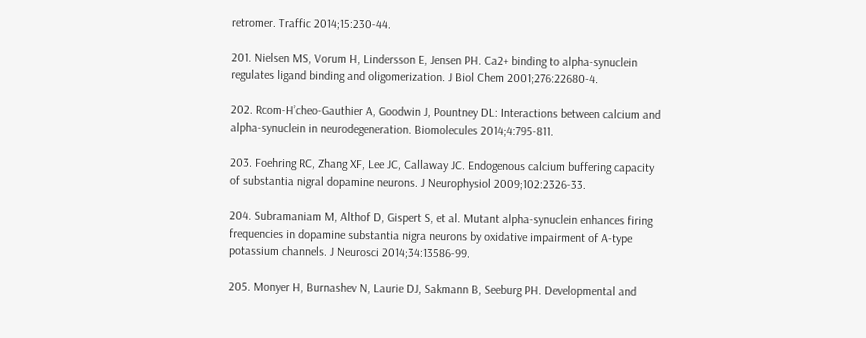retromer. Traffic 2014;15:230-44.

201. Nielsen MS, Vorum H, Lindersson E, Jensen PH. Ca2+ binding to alpha-synuclein regulates ligand binding and oligomerization. J Biol Chem 2001;276:22680-4.

202. Rcom-H’cheo-Gauthier A, Goodwin J, Pountney DL: Interactions between calcium and alpha-synuclein in neurodegeneration. Biomolecules 2014;4:795-811.

203. Foehring RC, Zhang XF, Lee JC, Callaway JC. Endogenous calcium buffering capacity of substantia nigral dopamine neurons. J Neurophysiol 2009;102:2326-33.

204. Subramaniam M, Althof D, Gispert S, et al. Mutant alpha-synuclein enhances firing frequencies in dopamine substantia nigra neurons by oxidative impairment of A-type potassium channels. J Neurosci 2014;34:13586-99.

205. Monyer H, Burnashev N, Laurie DJ, Sakmann B, Seeburg PH. Developmental and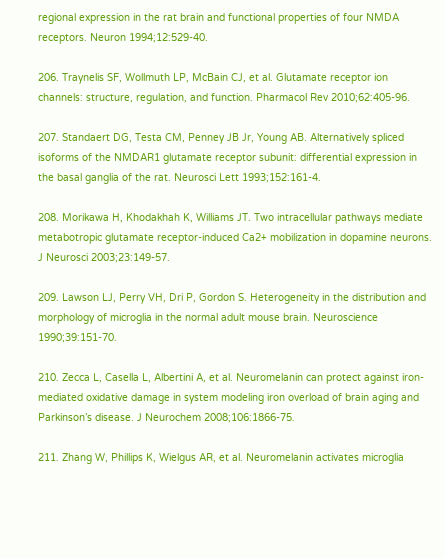regional expression in the rat brain and functional properties of four NMDA receptors. Neuron 1994;12:529-40.

206. Traynelis SF, Wollmuth LP, McBain CJ, et al. Glutamate receptor ion channels: structure, regulation, and function. Pharmacol Rev 2010;62:405-96.

207. Standaert DG, Testa CM, Penney JB Jr, Young AB. Alternatively spliced isoforms of the NMDAR1 glutamate receptor subunit: differential expression in the basal ganglia of the rat. Neurosci Lett 1993;152:161-4.

208. Morikawa H, Khodakhah K, Williams JT. Two intracellular pathways mediate metabotropic glutamate receptor-induced Ca2+ mobilization in dopamine neurons. J Neurosci 2003;23:149-57.

209. Lawson LJ, Perry VH, Dri P, Gordon S. Heterogeneity in the distribution and morphology of microglia in the normal adult mouse brain. Neuroscience 1990;39:151-70.

210. Zecca L, Casella L, Albertini A, et al. Neuromelanin can protect against iron-mediated oxidative damage in system modeling iron overload of brain aging and Parkinson’s disease. J Neurochem 2008;106:1866-75.

211. Zhang W, Phillips K, Wielgus AR, et al. Neuromelanin activates microglia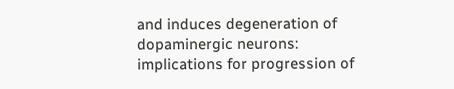and induces degeneration of dopaminergic neurons: implications for progression of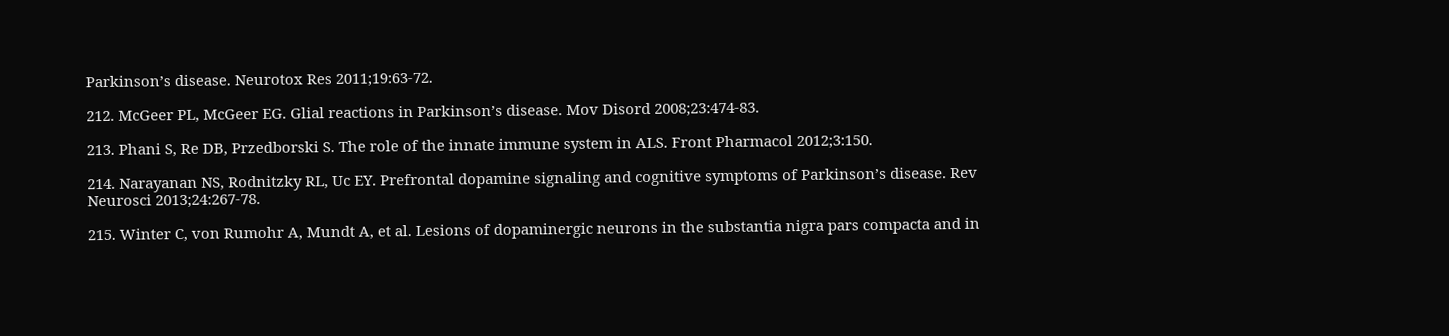Parkinson’s disease. Neurotox Res 2011;19:63-72.

212. McGeer PL, McGeer EG. Glial reactions in Parkinson’s disease. Mov Disord 2008;23:474-83.

213. Phani S, Re DB, Przedborski S. The role of the innate immune system in ALS. Front Pharmacol 2012;3:150.

214. Narayanan NS, Rodnitzky RL, Uc EY. Prefrontal dopamine signaling and cognitive symptoms of Parkinson’s disease. Rev Neurosci 2013;24:267-78.

215. Winter C, von Rumohr A, Mundt A, et al. Lesions of dopaminergic neurons in the substantia nigra pars compacta and in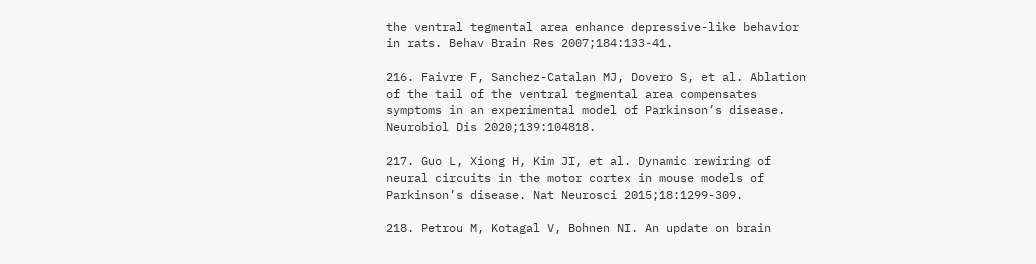the ventral tegmental area enhance depressive-like behavior in rats. Behav Brain Res 2007;184:133-41.

216. Faivre F, Sanchez-Catalan MJ, Dovero S, et al. Ablation of the tail of the ventral tegmental area compensates symptoms in an experimental model of Parkinson’s disease. Neurobiol Dis 2020;139:104818.

217. Guo L, Xiong H, Kim JI, et al. Dynamic rewiring of neural circuits in the motor cortex in mouse models of Parkinson’s disease. Nat Neurosci 2015;18:1299-309.

218. Petrou M, Kotagal V, Bohnen NI. An update on brain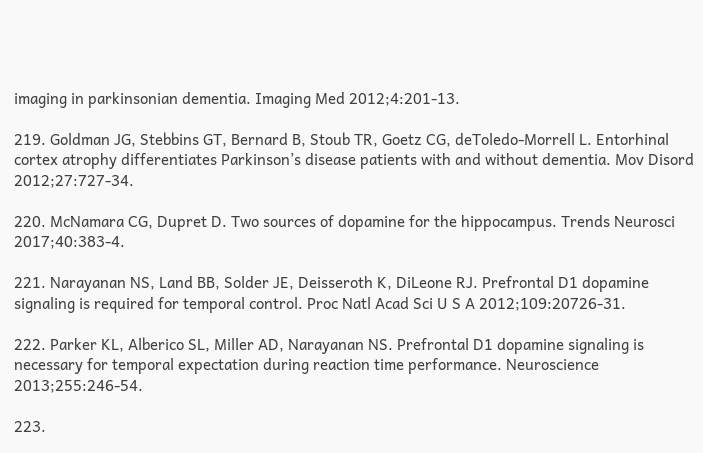imaging in parkinsonian dementia. Imaging Med 2012;4:201-13.

219. Goldman JG, Stebbins GT, Bernard B, Stoub TR, Goetz CG, deToledo-Morrell L. Entorhinal cortex atrophy differentiates Parkinson’s disease patients with and without dementia. Mov Disord 2012;27:727-34.

220. McNamara CG, Dupret D. Two sources of dopamine for the hippocampus. Trends Neurosci 2017;40:383-4.

221. Narayanan NS, Land BB, Solder JE, Deisseroth K, DiLeone RJ. Prefrontal D1 dopamine signaling is required for temporal control. Proc Natl Acad Sci U S A 2012;109:20726-31.

222. Parker KL, Alberico SL, Miller AD, Narayanan NS. Prefrontal D1 dopamine signaling is necessary for temporal expectation during reaction time performance. Neuroscience 2013;255:246-54.

223.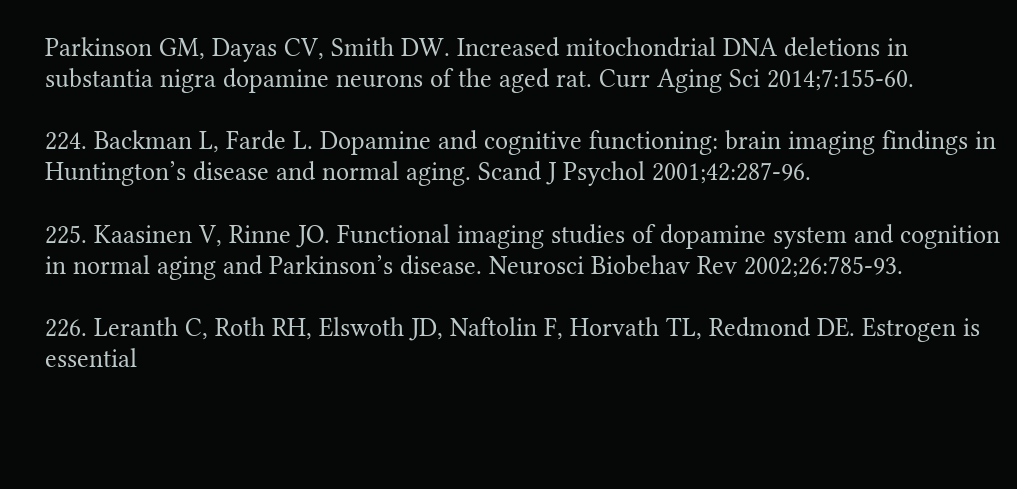Parkinson GM, Dayas CV, Smith DW. Increased mitochondrial DNA deletions in substantia nigra dopamine neurons of the aged rat. Curr Aging Sci 2014;7:155-60.

224. Backman L, Farde L. Dopamine and cognitive functioning: brain imaging findings in Huntington’s disease and normal aging. Scand J Psychol 2001;42:287-96.

225. Kaasinen V, Rinne JO. Functional imaging studies of dopamine system and cognition in normal aging and Parkinson’s disease. Neurosci Biobehav Rev 2002;26:785-93.

226. Leranth C, Roth RH, Elswoth JD, Naftolin F, Horvath TL, Redmond DE. Estrogen is essential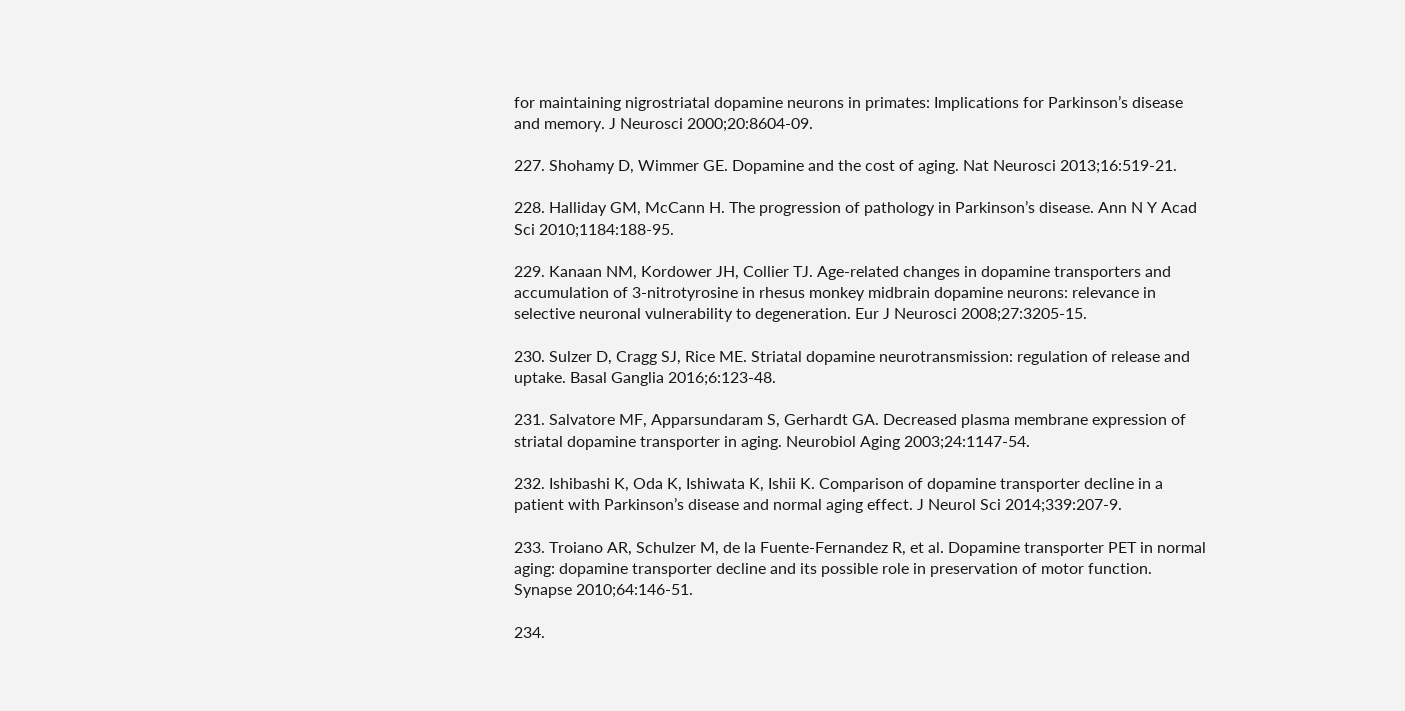for maintaining nigrostriatal dopamine neurons in primates: Implications for Parkinson’s disease and memory. J Neurosci 2000;20:8604-09.

227. Shohamy D, Wimmer GE. Dopamine and the cost of aging. Nat Neurosci 2013;16:519-21.

228. Halliday GM, McCann H. The progression of pathology in Parkinson’s disease. Ann N Y Acad Sci 2010;1184:188-95.

229. Kanaan NM, Kordower JH, Collier TJ. Age-related changes in dopamine transporters and accumulation of 3-nitrotyrosine in rhesus monkey midbrain dopamine neurons: relevance in selective neuronal vulnerability to degeneration. Eur J Neurosci 2008;27:3205-15.

230. Sulzer D, Cragg SJ, Rice ME. Striatal dopamine neurotransmission: regulation of release and uptake. Basal Ganglia 2016;6:123-48.

231. Salvatore MF, Apparsundaram S, Gerhardt GA. Decreased plasma membrane expression of striatal dopamine transporter in aging. Neurobiol Aging 2003;24:1147-54.

232. Ishibashi K, Oda K, Ishiwata K, Ishii K. Comparison of dopamine transporter decline in a patient with Parkinson’s disease and normal aging effect. J Neurol Sci 2014;339:207-9.

233. Troiano AR, Schulzer M, de la Fuente-Fernandez R, et al. Dopamine transporter PET in normal aging: dopamine transporter decline and its possible role in preservation of motor function. Synapse 2010;64:146-51.

234.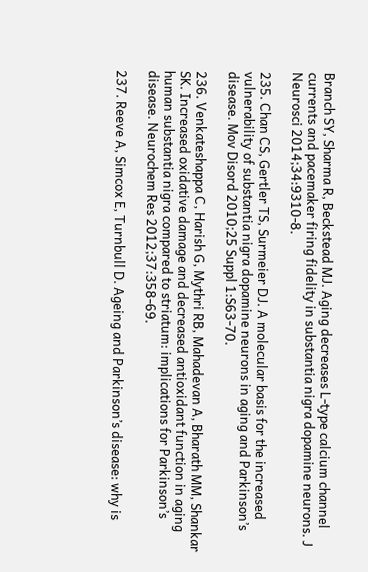Branch SY, Sharma R, Beckstead MJ. Aging decreases L-type calcium channel currents and pacemaker firing fidelity in substantia nigra dopamine neurons. J Neurosci 2014;34:9310-8.

235. Chan CS, Gertler TS, Surmeier DJ. A molecular basis for the increased vulnerability of substantia nigra dopamine neurons in aging and Parkinson’s disease. Mov Disord 2010;25 Suppl 1:S63-70.

236. Venkateshappa C, Harish G, Mythri RB, Mahadevan A, Bharath MM, Shankar SK. Increased oxidative damage and decreased antioxidant function in aging human substantia nigra compared to striatum: implications for Parkinson’s disease. Neurochem Res 2012;37:358-69.

237. Reeve A, Simcox E, Turnbull D. Ageing and Parkinson’s disease: why is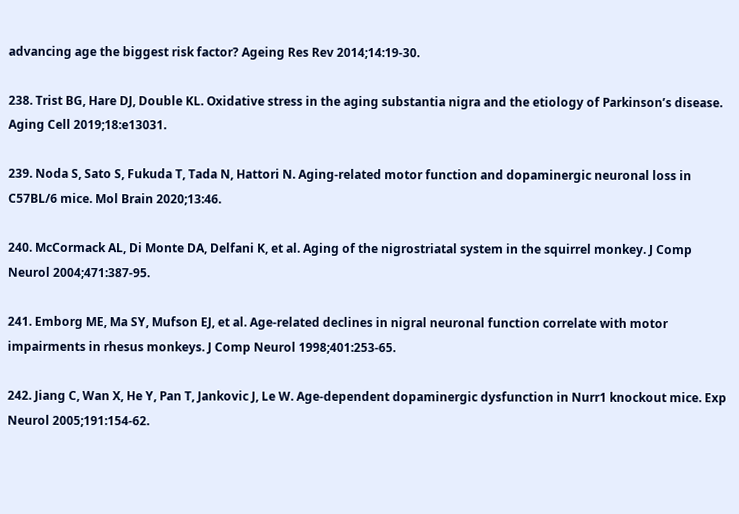advancing age the biggest risk factor? Ageing Res Rev 2014;14:19-30.

238. Trist BG, Hare DJ, Double KL. Oxidative stress in the aging substantia nigra and the etiology of Parkinson’s disease. Aging Cell 2019;18:e13031.

239. Noda S, Sato S, Fukuda T, Tada N, Hattori N. Aging-related motor function and dopaminergic neuronal loss in C57BL/6 mice. Mol Brain 2020;13:46.

240. McCormack AL, Di Monte DA, Delfani K, et al. Aging of the nigrostriatal system in the squirrel monkey. J Comp Neurol 2004;471:387-95.

241. Emborg ME, Ma SY, Mufson EJ, et al. Age‐related declines in nigral neuronal function correlate with motor impairments in rhesus monkeys. J Comp Neurol 1998;401:253-65.

242. Jiang C, Wan X, He Y, Pan T, Jankovic J, Le W. Age-dependent dopaminergic dysfunction in Nurr1 knockout mice. Exp Neurol 2005;191:154-62.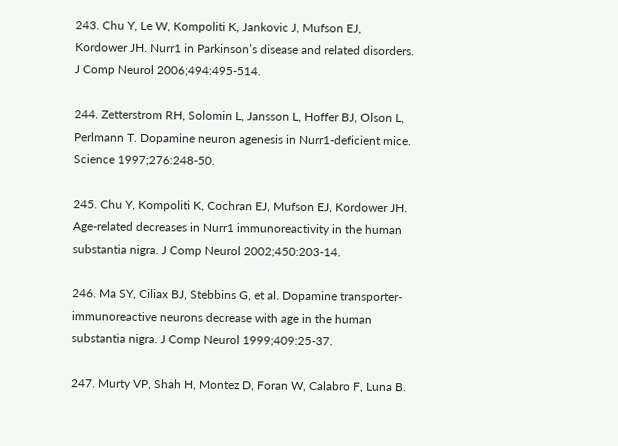243. Chu Y, Le W, Kompoliti K, Jankovic J, Mufson EJ, Kordower JH. Nurr1 in Parkinson’s disease and related disorders. J Comp Neurol 2006;494:495-514.

244. Zetterstrom RH, Solomin L, Jansson L, Hoffer BJ, Olson L, Perlmann T. Dopamine neuron agenesis in Nurr1-deficient mice. Science 1997;276:248-50.

245. Chu Y, Kompoliti K, Cochran EJ, Mufson EJ, Kordower JH. Age-related decreases in Nurr1 immunoreactivity in the human substantia nigra. J Comp Neurol 2002;450:203-14.

246. Ma SY, Ciliax BJ, Stebbins G, et al. Dopamine transporter-immunoreactive neurons decrease with age in the human substantia nigra. J Comp Neurol 1999;409:25-37.

247. Murty VP, Shah H, Montez D, Foran W, Calabro F, Luna B.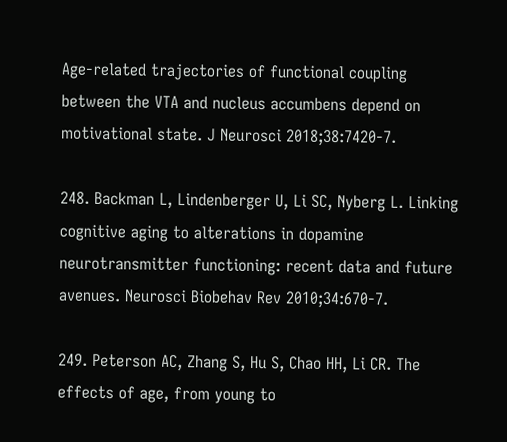Age-related trajectories of functional coupling between the VTA and nucleus accumbens depend on motivational state. J Neurosci 2018;38:7420-7.

248. Backman L, Lindenberger U, Li SC, Nyberg L. Linking cognitive aging to alterations in dopamine neurotransmitter functioning: recent data and future avenues. Neurosci Biobehav Rev 2010;34:670-7.

249. Peterson AC, Zhang S, Hu S, Chao HH, Li CR. The effects of age, from young to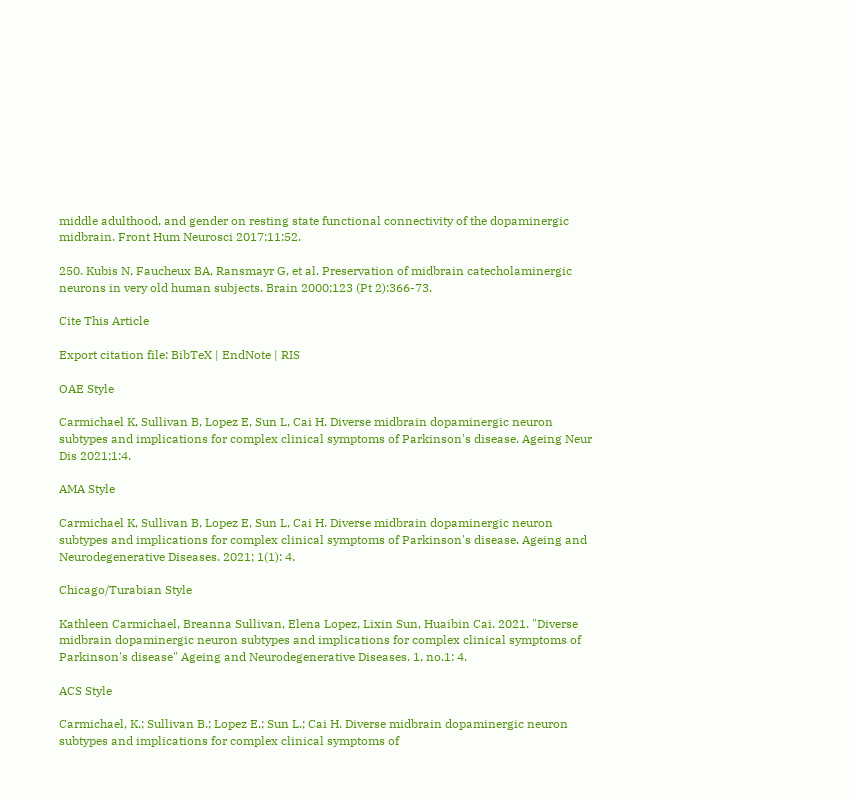middle adulthood, and gender on resting state functional connectivity of the dopaminergic midbrain. Front Hum Neurosci 2017;11:52.

250. Kubis N, Faucheux BA, Ransmayr G, et al. Preservation of midbrain catecholaminergic neurons in very old human subjects. Brain 2000;123 (Pt 2):366-73.

Cite This Article

Export citation file: BibTeX | EndNote | RIS

OAE Style

Carmichael K, Sullivan B, Lopez E, Sun L, Cai H. Diverse midbrain dopaminergic neuron subtypes and implications for complex clinical symptoms of Parkinson's disease. Ageing Neur Dis 2021;1:4.

AMA Style

Carmichael K, Sullivan B, Lopez E, Sun L, Cai H. Diverse midbrain dopaminergic neuron subtypes and implications for complex clinical symptoms of Parkinson's disease. Ageing and Neurodegenerative Diseases. 2021; 1(1): 4.

Chicago/Turabian Style

Kathleen Carmichael, Breanna Sullivan, Elena Lopez, Lixin Sun, Huaibin Cai. 2021. "Diverse midbrain dopaminergic neuron subtypes and implications for complex clinical symptoms of Parkinson's disease" Ageing and Neurodegenerative Diseases. 1, no.1: 4.

ACS Style

Carmichael, K.; Sullivan B.; Lopez E.; Sun L.; Cai H. Diverse midbrain dopaminergic neuron subtypes and implications for complex clinical symptoms of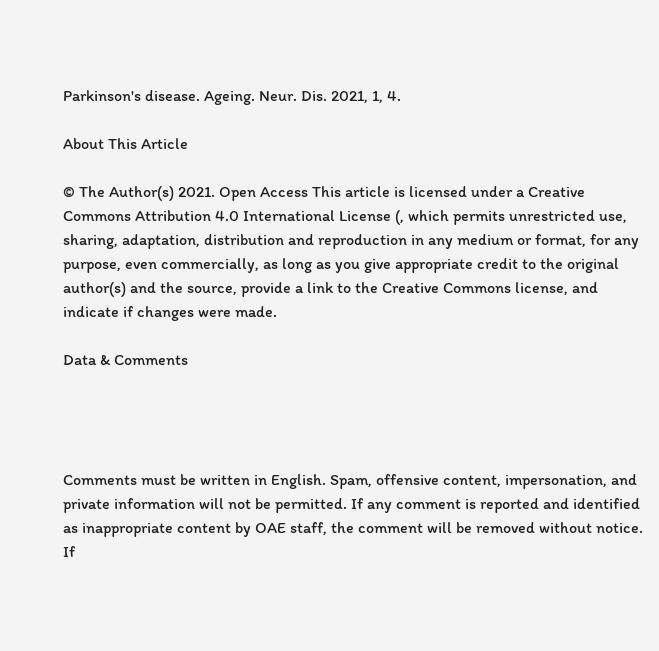Parkinson's disease. Ageing. Neur. Dis. 2021, 1, 4.

About This Article

© The Author(s) 2021. Open Access This article is licensed under a Creative Commons Attribution 4.0 International License (, which permits unrestricted use, sharing, adaptation, distribution and reproduction in any medium or format, for any purpose, even commercially, as long as you give appropriate credit to the original author(s) and the source, provide a link to the Creative Commons license, and indicate if changes were made.

Data & Comments




Comments must be written in English. Spam, offensive content, impersonation, and private information will not be permitted. If any comment is reported and identified as inappropriate content by OAE staff, the comment will be removed without notice. If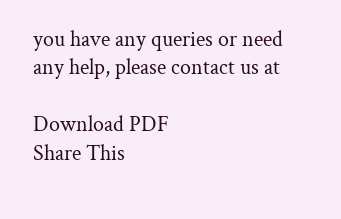you have any queries or need any help, please contact us at

Download PDF
Share This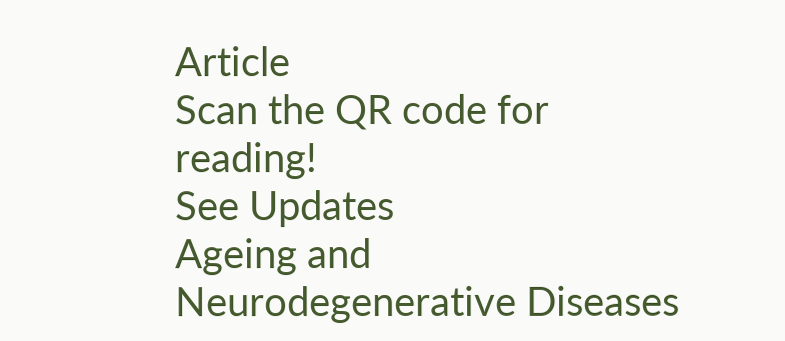Article
Scan the QR code for reading!
See Updates
Ageing and Neurodegenerative Diseases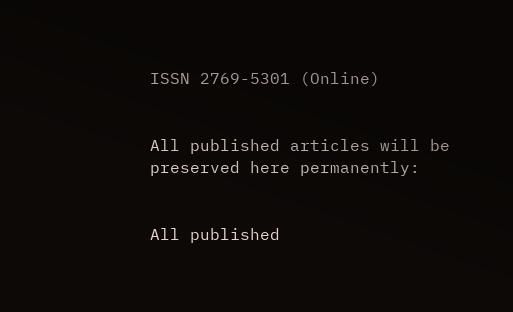ISSN 2769-5301 (Online)


All published articles will be preserved here permanently:


All published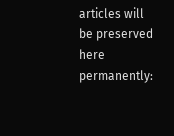articles will be preserved here permanently: